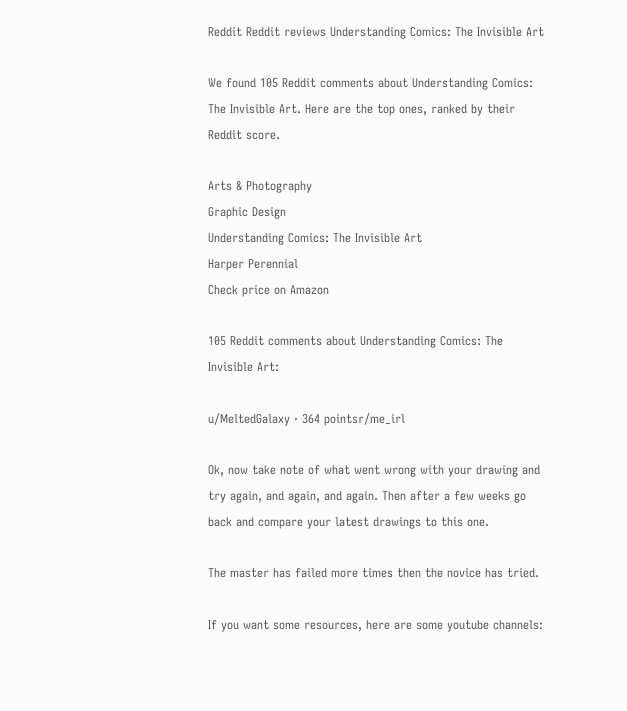Reddit Reddit reviews Understanding Comics: The Invisible Art

We found 105 Reddit comments about Understanding Comics: The Invisible Art. Here are the top ones, ranked by their Reddit score.

Arts & Photography
Graphic Design
Understanding Comics: The Invisible Art
Harper Perennial
Check price on Amazon

105 Reddit comments about Understanding Comics: The Invisible Art:

u/MeltedGalaxy · 364 pointsr/me_irl

Ok, now take note of what went wrong with your drawing and try again, and again, and again. Then after a few weeks go back and compare your latest drawings to this one.

The master has failed more times then the novice has tried.

If you want some resources, here are some youtube channels: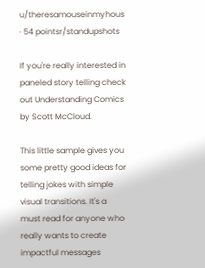u/theresamouseinmyhous · 54 pointsr/standupshots

If you're really interested in paneled story telling check out Understanding Comics by Scott McCloud.

This little sample gives you some pretty good ideas for telling jokes with simple visual transitions. It's a must read for anyone who really wants to create impactful messages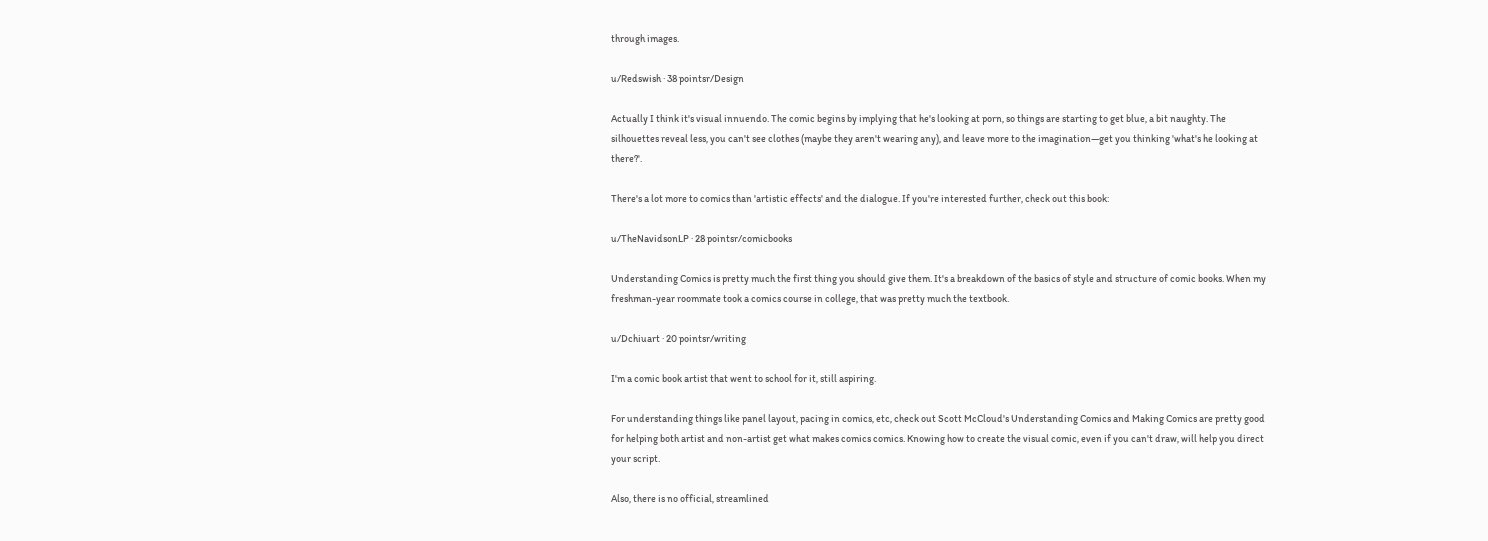through images.

u/Redswish · 38 pointsr/Design

Actually I think it's visual innuendo. The comic begins by implying that he's looking at porn, so things are starting to get blue, a bit naughty. The silhouettes reveal less, you can't see clothes (maybe they aren't wearing any), and leave more to the imagination—get you thinking 'what's he looking at there?'.

There's a lot more to comics than 'artistic effects' and the dialogue. If you're interested further, check out this book:

u/TheNavidsonLP · 28 pointsr/comicbooks

Understanding Comics is pretty much the first thing you should give them. It's a breakdown of the basics of style and structure of comic books. When my freshman-year roommate took a comics course in college, that was pretty much the textbook.

u/Dchiuart · 20 pointsr/writing

I'm a comic book artist that went to school for it, still aspiring.

For understanding things like panel layout, pacing in comics, etc, check out Scott McCloud's Understanding Comics and Making Comics are pretty good for helping both artist and non-artist get what makes comics comics. Knowing how to create the visual comic, even if you can't draw, will help you direct your script.

Also, there is no official, streamlined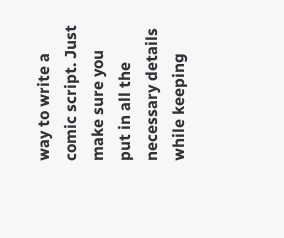way to write a comic script. Just make sure you put in all the necessary details while keeping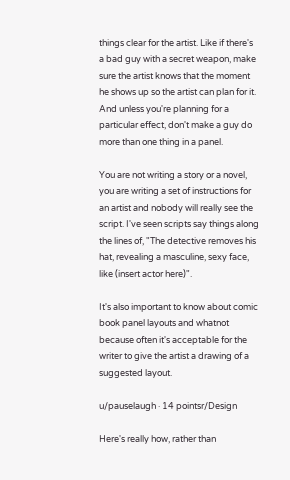things clear for the artist. Like if there's a bad guy with a secret weapon, make sure the artist knows that the moment he shows up so the artist can plan for it. And unless you're planning for a particular effect, don't make a guy do more than one thing in a panel.

You are not writing a story or a novel, you are writing a set of instructions for an artist and nobody will really see the script. I've seen scripts say things along the lines of, "The detective removes his hat, revealing a masculine, sexy face, like (insert actor here)".

It's also important to know about comic book panel layouts and whatnot because often it's acceptable for the writer to give the artist a drawing of a suggested layout.

u/pauselaugh · 14 pointsr/Design

Here's really how, rather than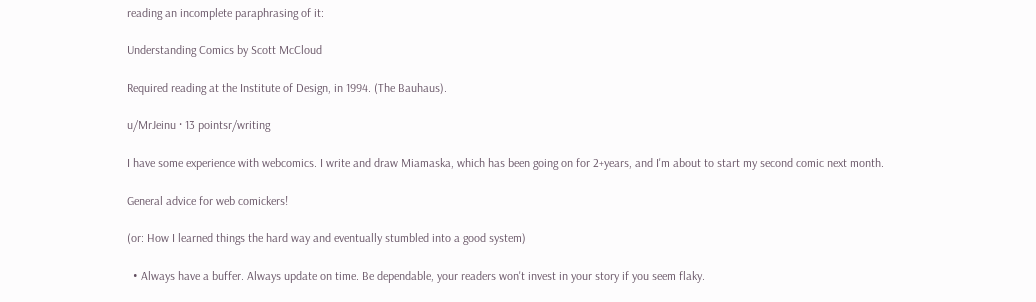reading an incomplete paraphrasing of it:

Understanding Comics by Scott McCloud

Required reading at the Institute of Design, in 1994. (The Bauhaus).

u/MrJeinu · 13 pointsr/writing

I have some experience with webcomics. I write and draw Miamaska, which has been going on for 2+years, and I'm about to start my second comic next month.

General advice for web comickers!

(or: How I learned things the hard way and eventually stumbled into a good system)

  • Always have a buffer. Always update on time. Be dependable, your readers won't invest in your story if you seem flaky.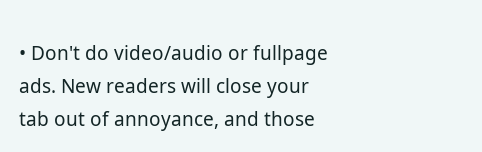• Don't do video/audio or fullpage ads. New readers will close your tab out of annoyance, and those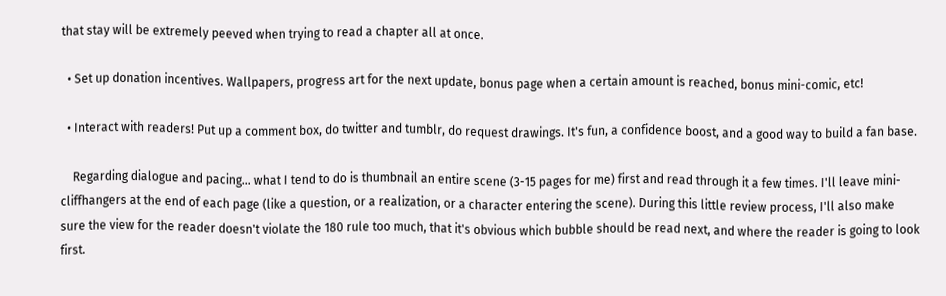that stay will be extremely peeved when trying to read a chapter all at once.

  • Set up donation incentives. Wallpapers, progress art for the next update, bonus page when a certain amount is reached, bonus mini-comic, etc!

  • Interact with readers! Put up a comment box, do twitter and tumblr, do request drawings. It's fun, a confidence boost, and a good way to build a fan base.

    Regarding dialogue and pacing... what I tend to do is thumbnail an entire scene (3-15 pages for me) first and read through it a few times. I'll leave mini-cliffhangers at the end of each page (like a question, or a realization, or a character entering the scene). During this little review process, I'll also make sure the view for the reader doesn't violate the 180 rule too much, that it's obvious which bubble should be read next, and where the reader is going to look first.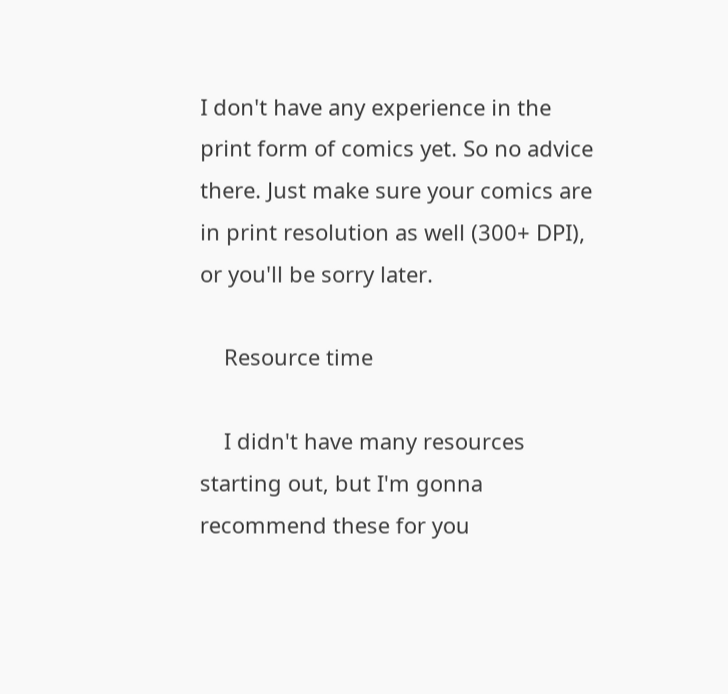I don't have any experience in the print form of comics yet. So no advice there. Just make sure your comics are in print resolution as well (300+ DPI), or you'll be sorry later.

    Resource time

    I didn't have many resources starting out, but I'm gonna recommend these for you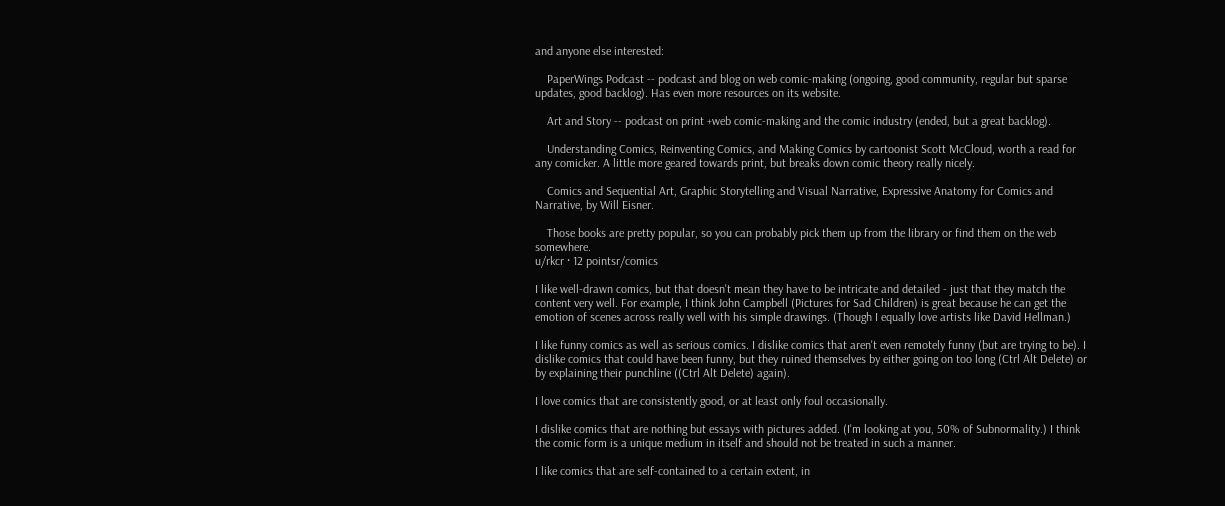and anyone else interested:

    PaperWings Podcast -- podcast and blog on web comic-making (ongoing, good community, regular but sparse updates, good backlog). Has even more resources on its website.

    Art and Story -- podcast on print +web comic-making and the comic industry (ended, but a great backlog).

    Understanding Comics, Reinventing Comics, and Making Comics by cartoonist Scott McCloud, worth a read for any comicker. A little more geared towards print, but breaks down comic theory really nicely.

    Comics and Sequential Art, Graphic Storytelling and Visual Narrative, Expressive Anatomy for Comics and Narrative, by Will Eisner.

    Those books are pretty popular, so you can probably pick them up from the library or find them on the web somewhere.
u/rkcr · 12 pointsr/comics

I like well-drawn comics, but that doesn't mean they have to be intricate and detailed - just that they match the content very well. For example, I think John Campbell (Pictures for Sad Children) is great because he can get the emotion of scenes across really well with his simple drawings. (Though I equally love artists like David Hellman.)

I like funny comics as well as serious comics. I dislike comics that aren't even remotely funny (but are trying to be). I dislike comics that could have been funny, but they ruined themselves by either going on too long (Ctrl Alt Delete) or by explaining their punchline ((Ctrl Alt Delete) again).

I love comics that are consistently good, or at least only foul occasionally.

I dislike comics that are nothing but essays with pictures added. (I'm looking at you, 50% of Subnormality.) I think the comic form is a unique medium in itself and should not be treated in such a manner.

I like comics that are self-contained to a certain extent, in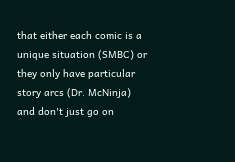that either each comic is a unique situation (SMBC) or they only have particular story arcs (Dr. McNinja) and don't just go on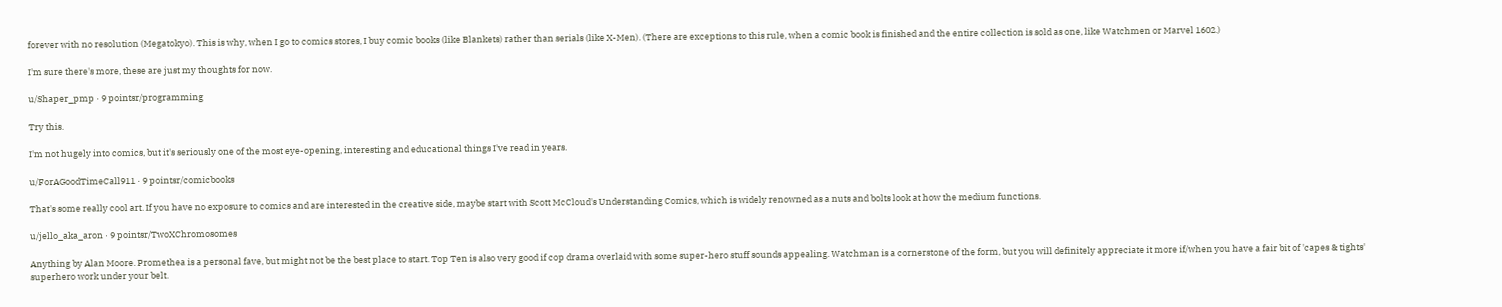forever with no resolution (Megatokyo). This is why, when I go to comics stores, I buy comic books (like Blankets) rather than serials (like X-Men). (There are exceptions to this rule, when a comic book is finished and the entire collection is sold as one, like Watchmen or Marvel 1602.)

I'm sure there's more, these are just my thoughts for now.

u/Shaper_pmp · 9 pointsr/programming

Try this.

I'm not hugely into comics, but it's seriously one of the most eye-opening, interesting and educational things I've read in years.

u/ForAGoodTimeCall911 · 9 pointsr/comicbooks

That's some really cool art. If you have no exposure to comics and are interested in the creative side, maybe start with Scott McCloud's Understanding Comics, which is widely renowned as a nuts and bolts look at how the medium functions.

u/jello_aka_aron · 9 pointsr/TwoXChromosomes

Anything by Alan Moore. Promethea is a personal fave, but might not be the best place to start. Top Ten is also very good if cop drama overlaid with some super-hero stuff sounds appealing. Watchman is a cornerstone of the form, but you will definitely appreciate it more if/when you have a fair bit of 'capes & tights' superhero work under your belt.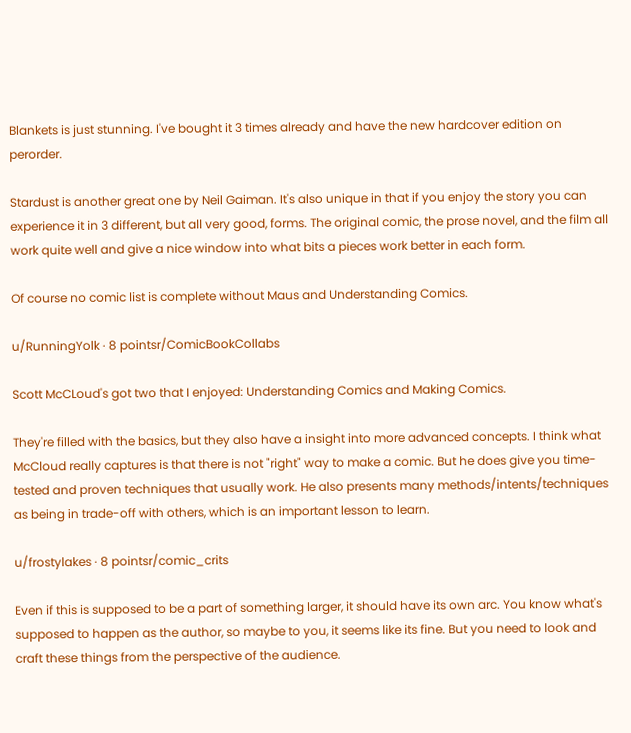Blankets is just stunning. I've bought it 3 times already and have the new hardcover edition on perorder.

Stardust is another great one by Neil Gaiman. It's also unique in that if you enjoy the story you can experience it in 3 different, but all very good, forms. The original comic, the prose novel, and the film all work quite well and give a nice window into what bits a pieces work better in each form.

Of course no comic list is complete without Maus and Understanding Comics.

u/RunningYolk · 8 pointsr/ComicBookCollabs

Scott McCLoud's got two that I enjoyed: Understanding Comics and Making Comics.

They're filled with the basics, but they also have a insight into more advanced concepts. I think what McCloud really captures is that there is not "right" way to make a comic. But he does give you time-tested and proven techniques that usually work. He also presents many methods/intents/techniques as being in trade-off with others, which is an important lesson to learn.

u/frostylakes · 8 pointsr/comic_crits

Even if this is supposed to be a part of something larger, it should have its own arc. You know what's supposed to happen as the author, so maybe to you, it seems like its fine. But you need to look and craft these things from the perspective of the audience.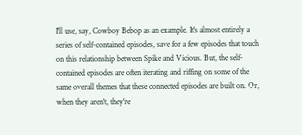I'll use, say, Cowboy Bebop as an example. It's almost entirely a series of self-contained episodes, save for a few episodes that touch on this relationship between Spike and Vicious. But, the self-contained episodes are often iterating and riffing on some of the same overall themes that these connected episodes are built on. Or, when they aren't, they're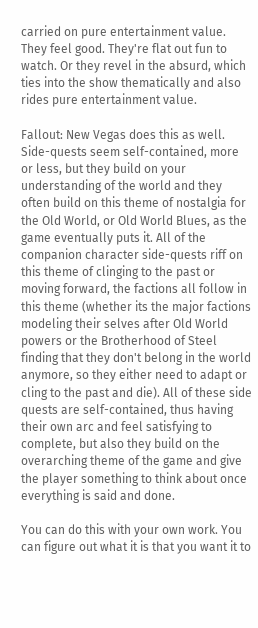carried on pure entertainment value. They feel good. They're flat out fun to watch. Or they revel in the absurd, which ties into the show thematically and also rides pure entertainment value.

Fallout: New Vegas does this as well. Side-quests seem self-contained, more or less, but they build on your understanding of the world and they often build on this theme of nostalgia for the Old World, or Old World Blues, as the game eventually puts it. All of the companion character side-quests riff on this theme of clinging to the past or moving forward, the factions all follow in this theme (whether its the major factions modeling their selves after Old World powers or the Brotherhood of Steel finding that they don't belong in the world anymore, so they either need to adapt or cling to the past and die). All of these side quests are self-contained, thus having their own arc and feel satisfying to complete, but also they build on the overarching theme of the game and give the player something to think about once everything is said and done.

You can do this with your own work. You can figure out what it is that you want it to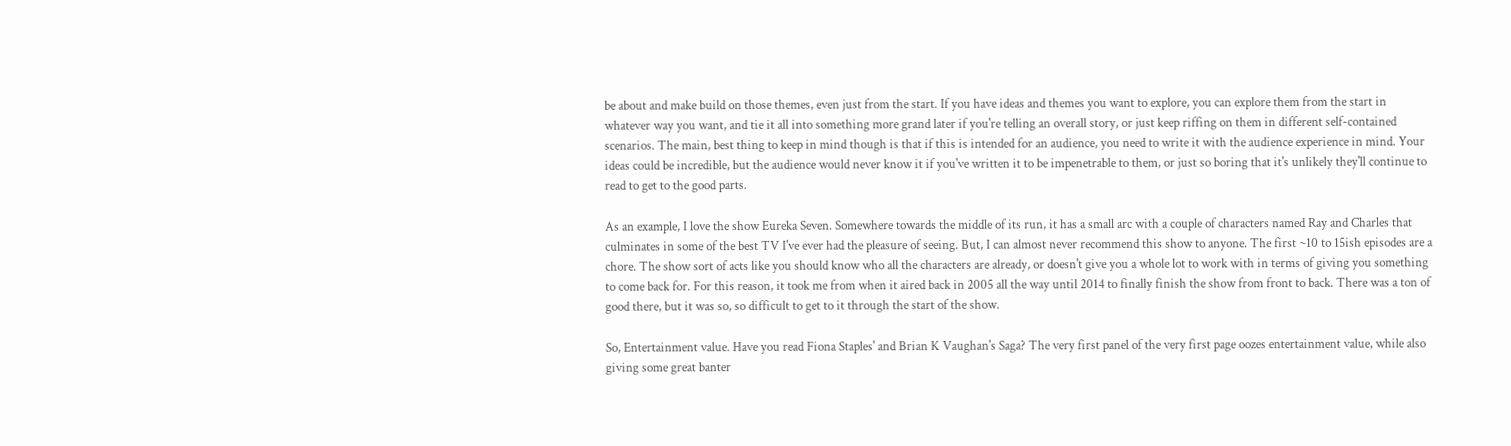be about and make build on those themes, even just from the start. If you have ideas and themes you want to explore, you can explore them from the start in whatever way you want, and tie it all into something more grand later if you're telling an overall story, or just keep riffing on them in different self-contained scenarios. The main, best thing to keep in mind though is that if this is intended for an audience, you need to write it with the audience experience in mind. Your ideas could be incredible, but the audience would never know it if you've written it to be impenetrable to them, or just so boring that it's unlikely they'll continue to read to get to the good parts.

As an example, I love the show Eureka Seven. Somewhere towards the middle of its run, it has a small arc with a couple of characters named Ray and Charles that culminates in some of the best TV I've ever had the pleasure of seeing. But, I can almost never recommend this show to anyone. The first ~10 to 15ish episodes are a chore. The show sort of acts like you should know who all the characters are already, or doesn't give you a whole lot to work with in terms of giving you something to come back for. For this reason, it took me from when it aired back in 2005 all the way until 2014 to finally finish the show from front to back. There was a ton of good there, but it was so, so difficult to get to it through the start of the show.

So, Entertainment value. Have you read Fiona Staples' and Brian K Vaughan's Saga? The very first panel of the very first page oozes entertainment value, while also giving some great banter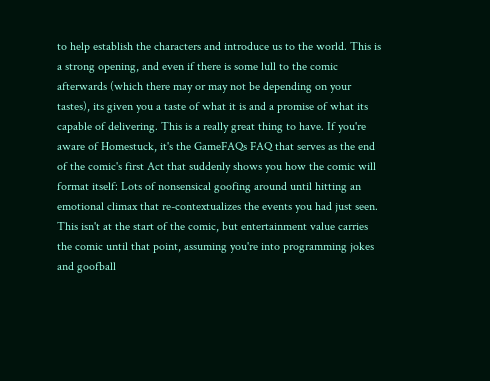to help establish the characters and introduce us to the world. This is a strong opening, and even if there is some lull to the comic afterwards (which there may or may not be depending on your tastes), its given you a taste of what it is and a promise of what its capable of delivering. This is a really great thing to have. If you're aware of Homestuck, it's the GameFAQs FAQ that serves as the end of the comic's first Act that suddenly shows you how the comic will format itself: Lots of nonsensical goofing around until hitting an emotional climax that re-contextualizes the events you had just seen. This isn't at the start of the comic, but entertainment value carries the comic until that point, assuming you're into programming jokes and goofball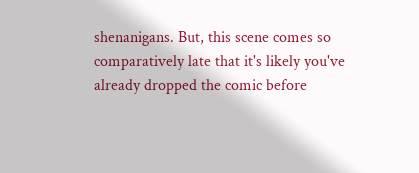shenanigans. But, this scene comes so comparatively late that it's likely you've already dropped the comic before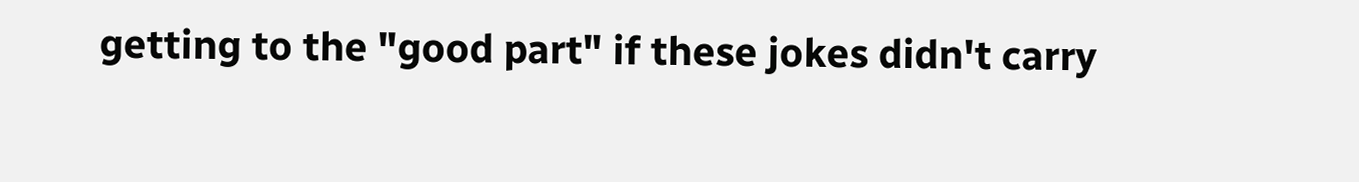getting to the "good part" if these jokes didn't carry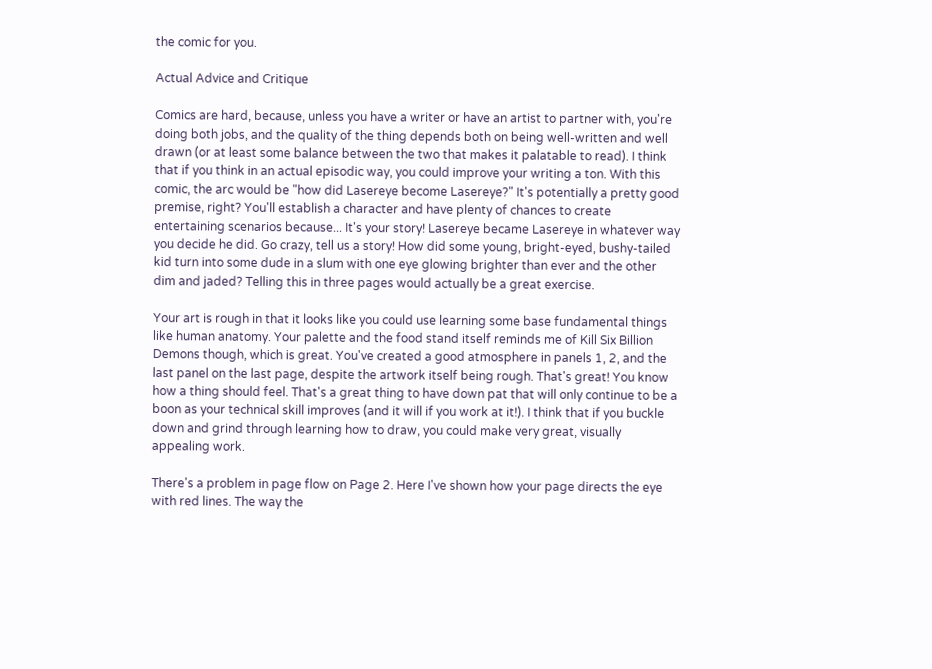the comic for you.

Actual Advice and Critique

Comics are hard, because, unless you have a writer or have an artist to partner with, you're doing both jobs, and the quality of the thing depends both on being well-written and well drawn (or at least some balance between the two that makes it palatable to read). I think that if you think in an actual episodic way, you could improve your writing a ton. With this comic, the arc would be "how did Lasereye become Lasereye?" It's potentially a pretty good premise, right? You'll establish a character and have plenty of chances to create entertaining scenarios because... It's your story! Lasereye became Lasereye in whatever way you decide he did. Go crazy, tell us a story! How did some young, bright-eyed, bushy-tailed kid turn into some dude in a slum with one eye glowing brighter than ever and the other dim and jaded? Telling this in three pages would actually be a great exercise.

Your art is rough in that it looks like you could use learning some base fundamental things like human anatomy. Your palette and the food stand itself reminds me of Kill Six Billion Demons though, which is great. You've created a good atmosphere in panels 1, 2, and the last panel on the last page, despite the artwork itself being rough. That's great! You know how a thing should feel. That's a great thing to have down pat that will only continue to be a boon as your technical skill improves (and it will if you work at it!). I think that if you buckle down and grind through learning how to draw, you could make very great, visually appealing work.

There's a problem in page flow on Page 2. Here I've shown how your page directs the eye with red lines. The way the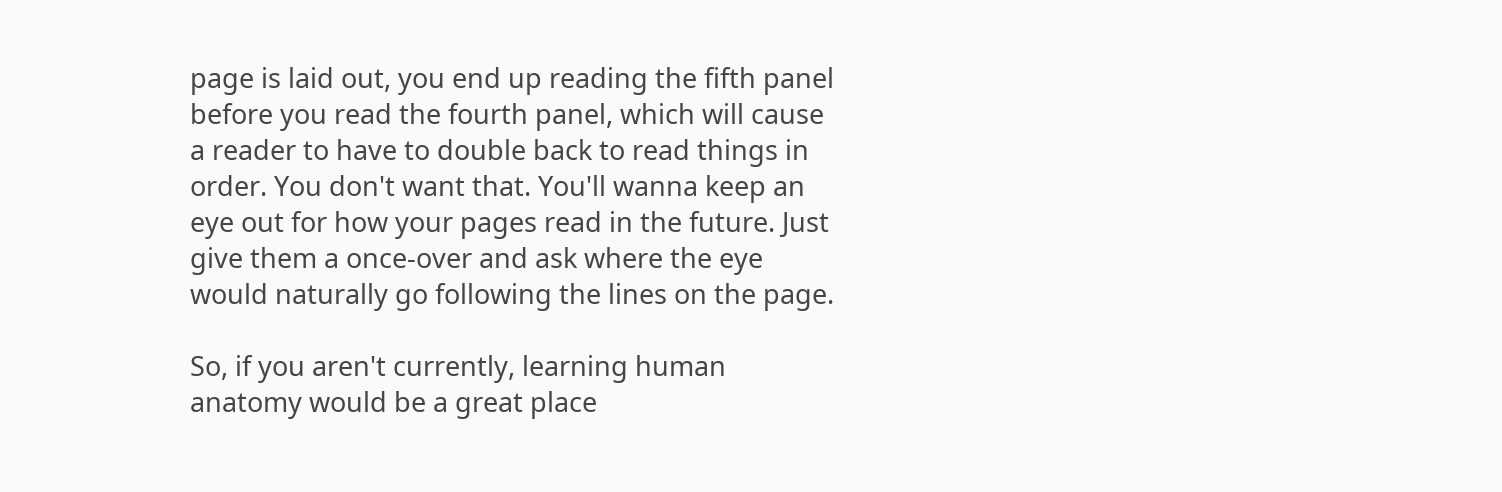page is laid out, you end up reading the fifth panel before you read the fourth panel, which will cause a reader to have to double back to read things in order. You don't want that. You'll wanna keep an eye out for how your pages read in the future. Just give them a once-over and ask where the eye would naturally go following the lines on the page.

So, if you aren't currently, learning human anatomy would be a great place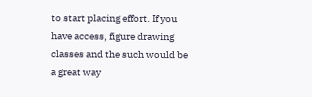to start placing effort. If you have access, figure drawing classes and the such would be a great way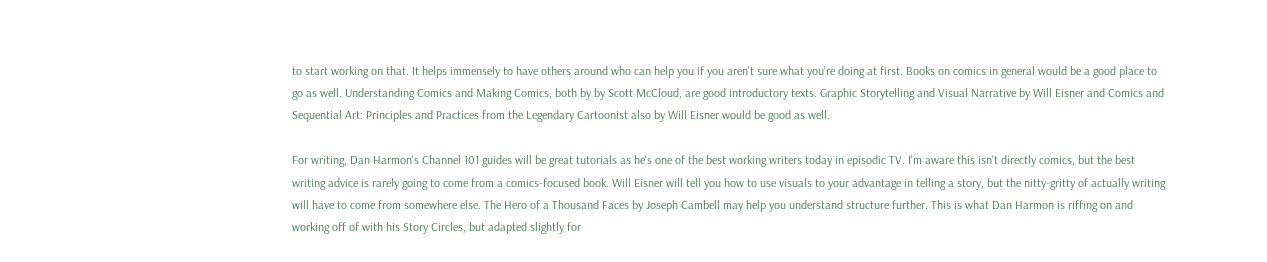to start working on that. It helps immensely to have others around who can help you if you aren't sure what you're doing at first. Books on comics in general would be a good place to go as well. Understanding Comics and Making Comics, both by by Scott McCloud, are good introductory texts. Graphic Storytelling and Visual Narrative by Will Eisner and Comics and Sequential Art: Principles and Practices from the Legendary Cartoonist also by Will Eisner would be good as well.

For writing, Dan Harmon's Channel 101 guides will be great tutorials as he's one of the best working writers today in episodic TV. I'm aware this isn't directly comics, but the best writing advice is rarely going to come from a comics-focused book. Will Eisner will tell you how to use visuals to your advantage in telling a story, but the nitty-gritty of actually writing will have to come from somewhere else. The Hero of a Thousand Faces by Joseph Cambell may help you understand structure further. This is what Dan Harmon is riffing on and working off of with his Story Circles, but adapted slightly for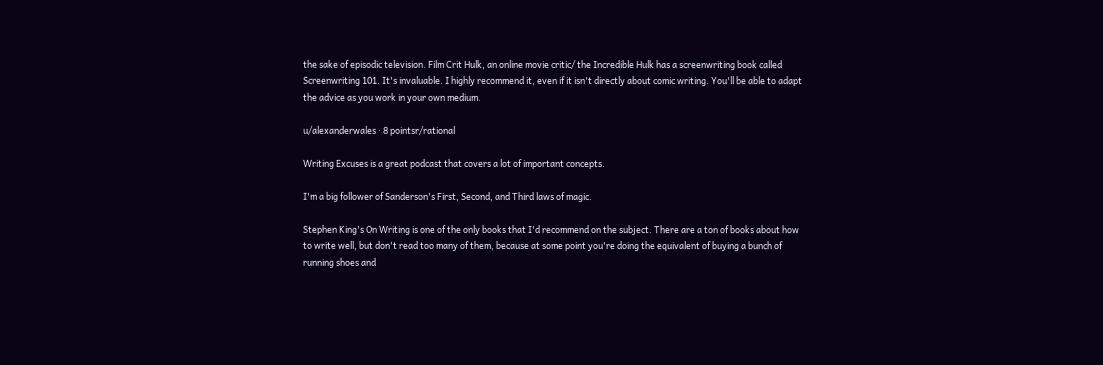the sake of episodic television. Film Crit Hulk, an online movie critic/ the Incredible Hulk has a screenwriting book called Screenwriting 101. It's invaluable. I highly recommend it, even if it isn't directly about comic writing. You'll be able to adapt the advice as you work in your own medium.

u/alexanderwales · 8 pointsr/rational

Writing Excuses is a great podcast that covers a lot of important concepts.

I'm a big follower of Sanderson's First, Second, and Third laws of magic.

Stephen King's On Writing is one of the only books that I'd recommend on the subject. There are a ton of books about how to write well, but don't read too many of them, because at some point you're doing the equivalent of buying a bunch of running shoes and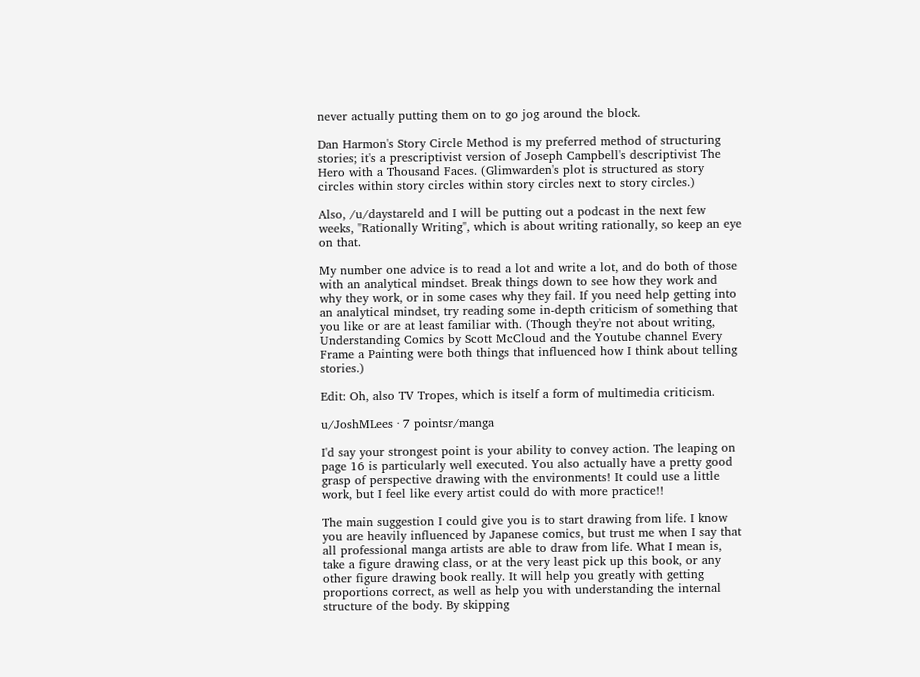never actually putting them on to go jog around the block.

Dan Harmon's Story Circle Method is my preferred method of structuring stories; it's a prescriptivist version of Joseph Campbell's descriptivist The Hero with a Thousand Faces. (Glimwarden's plot is structured as story circles within story circles within story circles next to story circles.)

Also, /u/daystareld and I will be putting out a podcast in the next few weeks, "Rationally Writing", which is about writing rationally, so keep an eye on that.

My number one advice is to read a lot and write a lot, and do both of those with an analytical mindset. Break things down to see how they work and why they work, or in some cases why they fail. If you need help getting into an analytical mindset, try reading some in-depth criticism of something that you like or are at least familiar with. (Though they're not about writing, Understanding Comics by Scott McCloud and the Youtube channel Every Frame a Painting were both things that influenced how I think about telling stories.)

Edit: Oh, also TV Tropes, which is itself a form of multimedia criticism.

u/JoshMLees · 7 pointsr/manga

I'd say your strongest point is your ability to convey action. The leaping on page 16 is particularly well executed. You also actually have a pretty good grasp of perspective drawing with the environments! It could use a little work, but I feel like every artist could do with more practice!!

The main suggestion I could give you is to start drawing from life. I know you are heavily influenced by Japanese comics, but trust me when I say that all professional manga artists are able to draw from life. What I mean is, take a figure drawing class, or at the very least pick up this book, or any other figure drawing book really. It will help you greatly with getting proportions correct, as well as help you with understanding the internal structure of the body. By skipping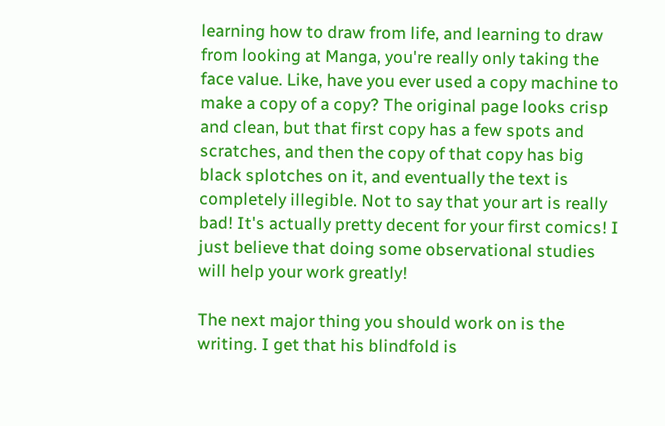learning how to draw from life, and learning to draw from looking at Manga, you're really only taking the face value. Like, have you ever used a copy machine to make a copy of a copy? The original page looks crisp and clean, but that first copy has a few spots and scratches, and then the copy of that copy has big black splotches on it, and eventually the text is completely illegible. Not to say that your art is really bad! It's actually pretty decent for your first comics! I just believe that doing some observational studies will help your work greatly!

The next major thing you should work on is the writing. I get that his blindfold is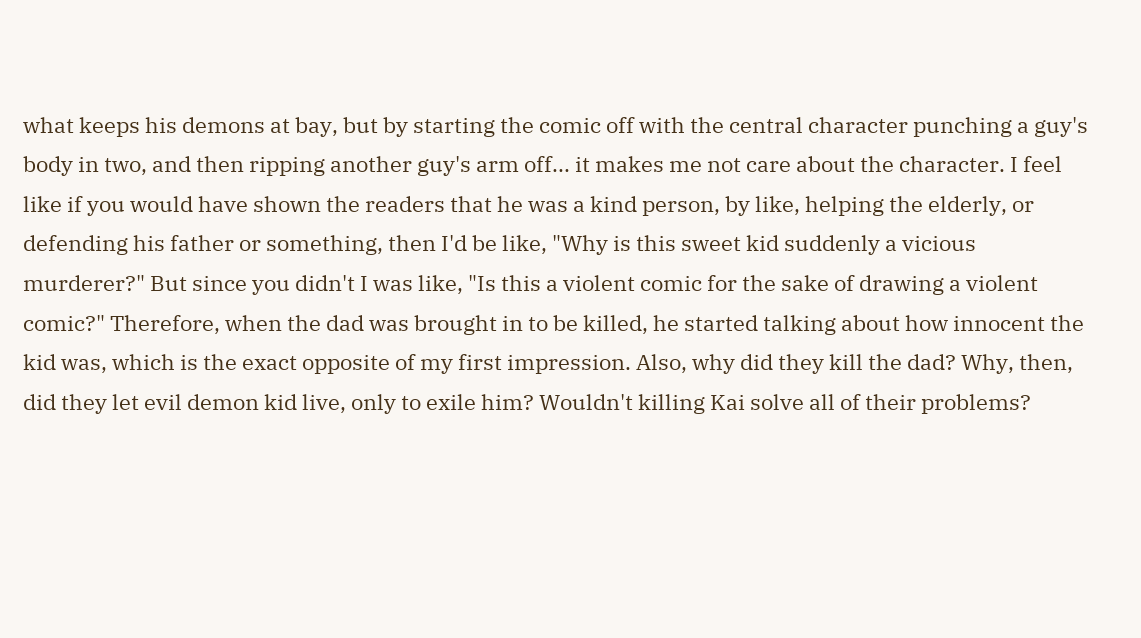what keeps his demons at bay, but by starting the comic off with the central character punching a guy's body in two, and then ripping another guy's arm off... it makes me not care about the character. I feel like if you would have shown the readers that he was a kind person, by like, helping the elderly, or defending his father or something, then I'd be like, "Why is this sweet kid suddenly a vicious murderer?" But since you didn't I was like, "Is this a violent comic for the sake of drawing a violent comic?" Therefore, when the dad was brought in to be killed, he started talking about how innocent the kid was, which is the exact opposite of my first impression. Also, why did they kill the dad? Why, then, did they let evil demon kid live, only to exile him? Wouldn't killing Kai solve all of their problems?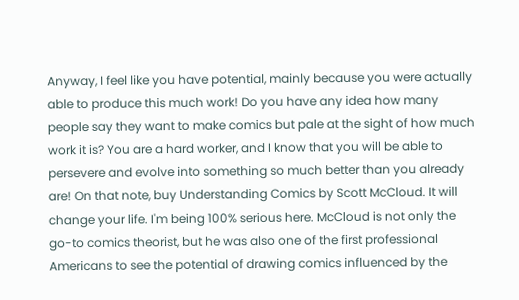Anyway, I feel like you have potential, mainly because you were actually able to produce this much work! Do you have any idea how many people say they want to make comics but pale at the sight of how much work it is? You are a hard worker, and I know that you will be able to persevere and evolve into something so much better than you already are! On that note, buy Understanding Comics by Scott McCloud. It will change your life. I'm being 100% serious here. McCloud is not only the go-to comics theorist, but he was also one of the first professional Americans to see the potential of drawing comics influenced by the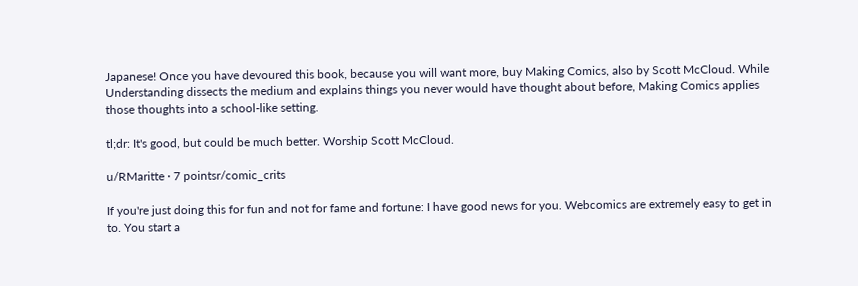Japanese! Once you have devoured this book, because you will want more, buy Making Comics, also by Scott McCloud. While Understanding dissects the medium and explains things you never would have thought about before, Making Comics applies those thoughts into a school-like setting.

tl;dr: It's good, but could be much better. Worship Scott McCloud.

u/RMaritte · 7 pointsr/comic_crits

If you're just doing this for fun and not for fame and fortune: I have good news for you. Webcomics are extremely easy to get in to. You start a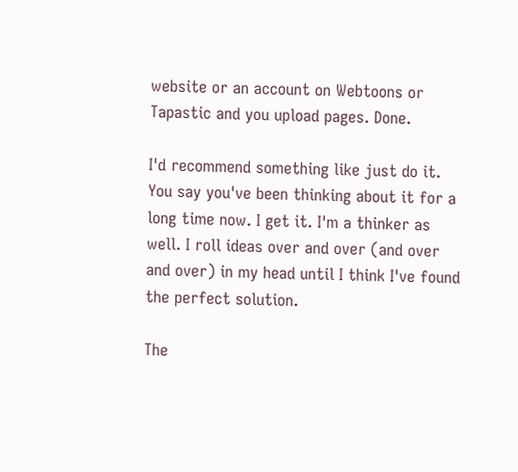website or an account on Webtoons or Tapastic and you upload pages. Done.

I'd recommend something like just do it. You say you've been thinking about it for a long time now. I get it. I'm a thinker as well. I roll ideas over and over (and over and over) in my head until I think I've found the perfect solution.

The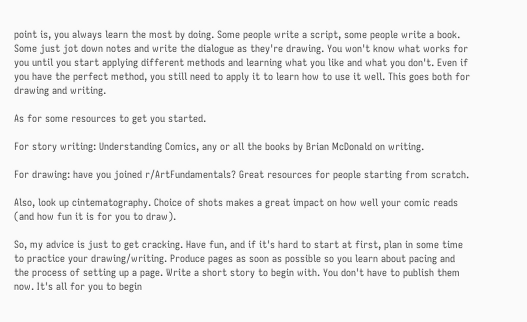point is, you always learn the most by doing. Some people write a script, some people write a book. Some just jot down notes and write the dialogue as they're drawing. You won't know what works for you until you start applying different methods and learning what you like and what you don't. Even if you have the perfect method, you still need to apply it to learn how to use it well. This goes both for drawing and writing.

As for some resources to get you started.

For story writing: Understanding Comics, any or all the books by Brian McDonald on writing.

For drawing: have you joined r/ArtFundamentals? Great resources for people starting from scratch.

Also, look up cintematography. Choice of shots makes a great impact on how well your comic reads (and how fun it is for you to draw).

So, my advice is just to get cracking. Have fun, and if it's hard to start at first, plan in some time to practice your drawing/writing. Produce pages as soon as possible so you learn about pacing and the process of setting up a page. Write a short story to begin with. You don't have to publish them now. It's all for you to begin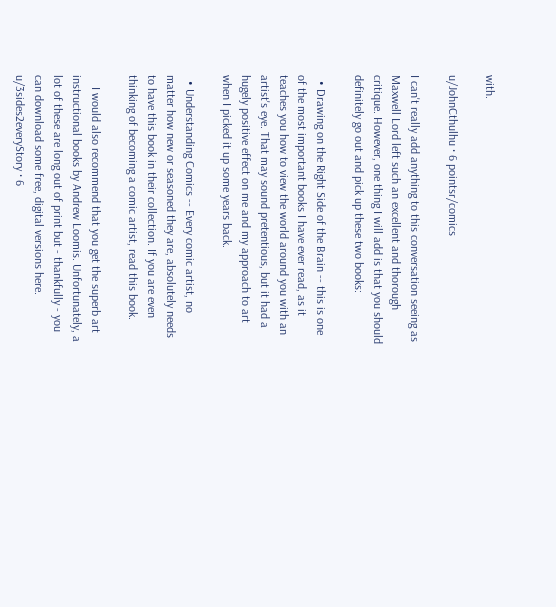with.

u/JohnCthulhu · 6 pointsr/comics

I can't really add anything to this conversation seeing as Maxwell Lord left such an excellent and thorough critique. However, one thing I will add is that you should definitely go out and pick up these two books:

  • Drawing on the Right Side of the Brain -- this is one of the most important books I have ever read, as it teaches you how to view the world around you with an artist's eye. That may sound pretentious, but it had a hugely positive effect on me and my approach to art when I picked it up some years back.

  • Understanding Comics -- Every comic artist, no matter how new or seasoned they are, absolutely needs to have this book in their collection. If you are even thinking of becoming a comic artist, read this book.

    I would also recommend that you get the superb art instructional books by Andrew Loomis. Unfortunately, a lot of these are long out of print but - thankfully - you can download some free, digital versions here.
u/3sides2everyStory · 6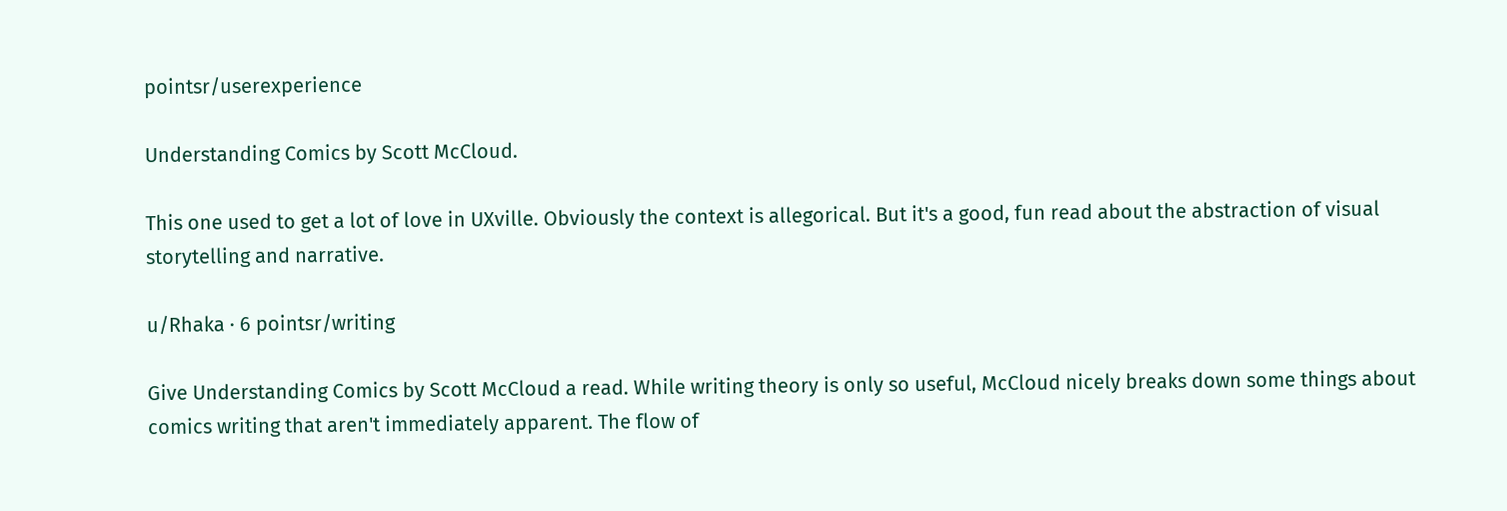pointsr/userexperience

Understanding Comics by Scott McCloud.

This one used to get a lot of love in UXville. Obviously the context is allegorical. But it's a good, fun read about the abstraction of visual storytelling and narrative.

u/Rhaka · 6 pointsr/writing

Give Understanding Comics by Scott McCloud a read. While writing theory is only so useful, McCloud nicely breaks down some things about comics writing that aren't immediately apparent. The flow of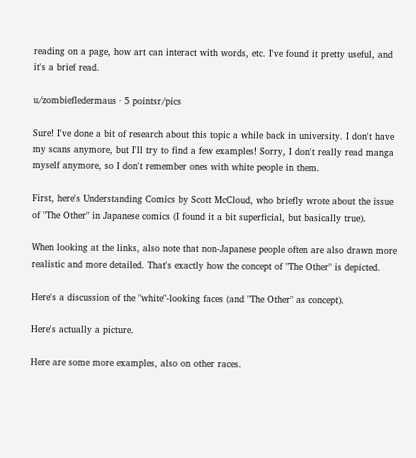reading on a page, how art can interact with words, etc. I've found it pretty useful, and it's a brief read.

u/zombiefledermaus · 5 pointsr/pics

Sure! I've done a bit of research about this topic a while back in university. I don't have my scans anymore, but I'll try to find a few examples! Sorry, I don't really read manga myself anymore, so I don't remember ones with white people in them.

First, here's Understanding Comics by Scott McCloud, who briefly wrote about the issue of "The Other" in Japanese comics (I found it a bit superficial, but basically true).

When looking at the links, also note that non-Japanese people often are also drawn more realistic and more detailed. That's exactly how the concept of "The Other" is depicted.

Here's a discussion of the "white"-looking faces (and "The Other" as concept).

Here's actually a picture.

Here are some more examples, also on other races.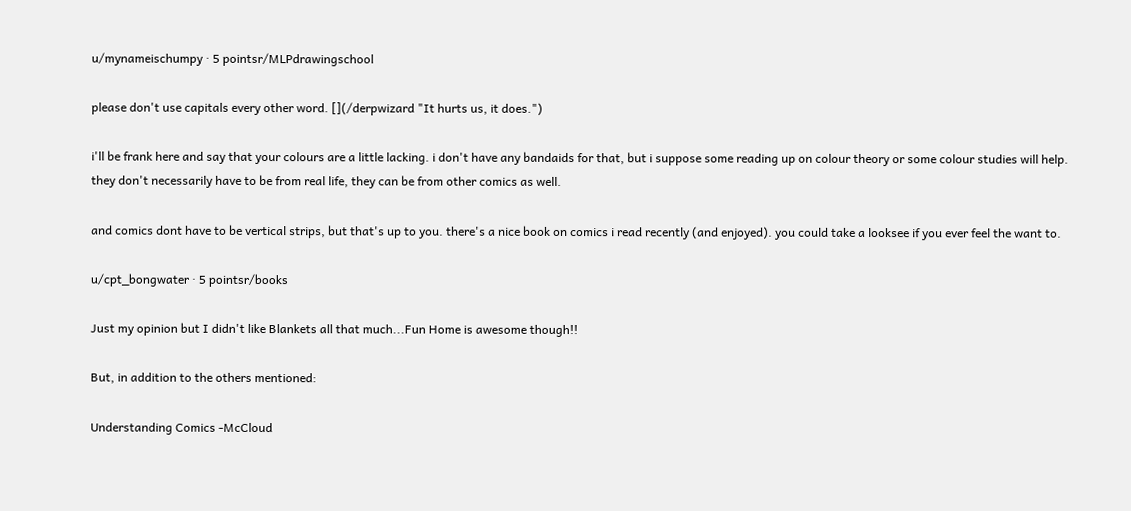u/mynameischumpy · 5 pointsr/MLPdrawingschool

please don't use capitals every other word. [](/derpwizard "It hurts us, it does.")

i'll be frank here and say that your colours are a little lacking. i don't have any bandaids for that, but i suppose some reading up on colour theory or some colour studies will help. they don't necessarily have to be from real life, they can be from other comics as well.

and comics dont have to be vertical strips, but that's up to you. there's a nice book on comics i read recently (and enjoyed). you could take a looksee if you ever feel the want to.

u/cpt_bongwater · 5 pointsr/books

Just my opinion but I didn't like Blankets all that much...Fun Home is awesome though!!

But, in addition to the others mentioned:

Understanding Comics -McCloud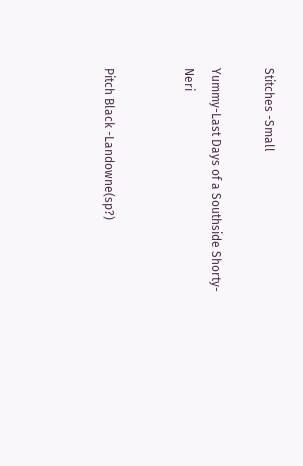Stitches -Small

Yummy-Last Days of a Southside Shorty-Neri


Pitch Black -Landowne(sp?)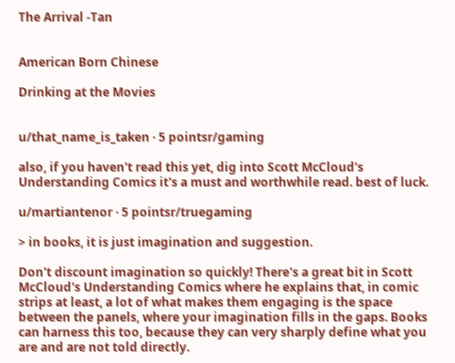The Arrival -Tan


American Born Chinese

Drinking at the Movies


u/that_name_is_taken · 5 pointsr/gaming

also, if you haven't read this yet, dig into Scott McCloud's Understanding Comics it's a must and worthwhile read. best of luck.

u/martiantenor · 5 pointsr/truegaming

> in books, it is just imagination and suggestion.

Don't discount imagination so quickly! There's a great bit in Scott McCloud's Understanding Comics where he explains that, in comic strips at least, a lot of what makes them engaging is the space between the panels, where your imagination fills in the gaps. Books can harness this too, because they can very sharply define what you are and are not told directly.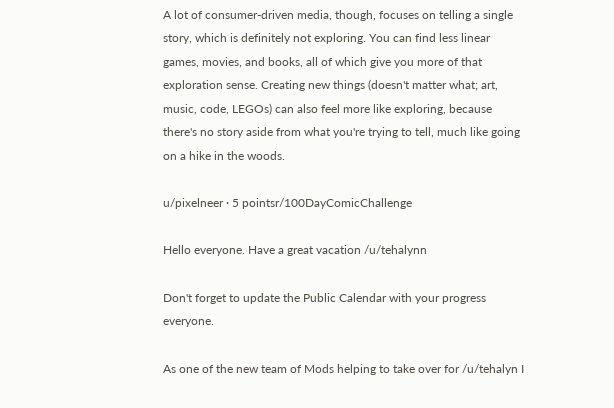A lot of consumer-driven media, though, focuses on telling a single story, which is definitely not exploring. You can find less linear games, movies, and books, all of which give you more of that exploration sense. Creating new things (doesn't matter what; art, music, code, LEGOs) can also feel more like exploring, because there's no story aside from what you're trying to tell, much like going on a hike in the woods.

u/pixelneer · 5 pointsr/100DayComicChallenge

Hello everyone. Have a great vacation /u/tehalynn

Don't forget to update the Public Calendar with your progress everyone.

As one of the new team of Mods helping to take over for /u/tehalyn I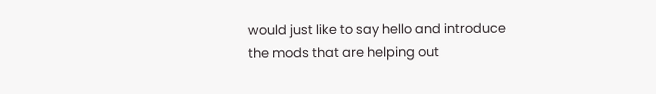would just like to say hello and introduce the mods that are helping out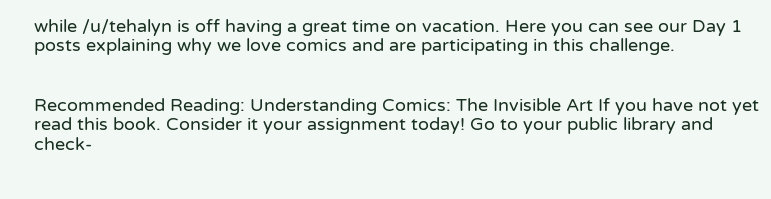while /u/tehalyn is off having a great time on vacation. Here you can see our Day 1 posts explaining why we love comics and are participating in this challenge.


Recommended Reading: Understanding Comics: The Invisible Art If you have not yet read this book. Consider it your assignment today! Go to your public library and check-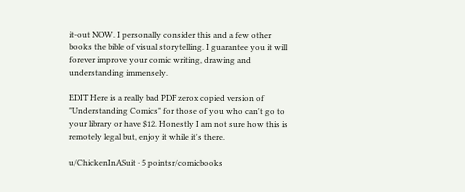it-out NOW. I personally consider this and a few other books the bible of visual storytelling. I guarantee you it will forever improve your comic writing, drawing and understanding immensely.

EDIT Here is a really bad PDF zerox copied version of "Understanding Comics" for those of you who can't go to your library or have $12. Honestly I am not sure how this is remotely legal but, enjoy it while it's there.

u/ChickenInASuit · 5 pointsr/comicbooks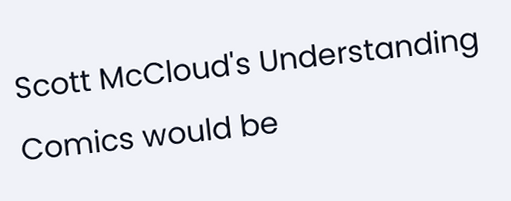Scott McCloud's Understanding Comics would be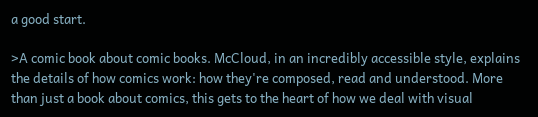a good start.

>A comic book about comic books. McCloud, in an incredibly accessible style, explains the details of how comics work: how they're composed, read and understood. More than just a book about comics, this gets to the heart of how we deal with visual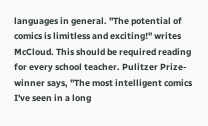languages in general. "The potential of comics is limitless and exciting!" writes McCloud. This should be required reading for every school teacher. Pulitzer Prize-winner says, "The most intelligent comics I've seen in a long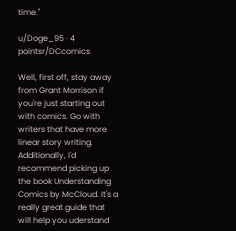time."

u/Doge_95 · 4 pointsr/DCcomics

Well, first off, stay away from Grant Morrison if you're just starting out with comics. Go with writers that have more linear story writing. Additionally, I'd recommend picking up the book Understanding Comics by McCloud. It's a really great guide that will help you uderstand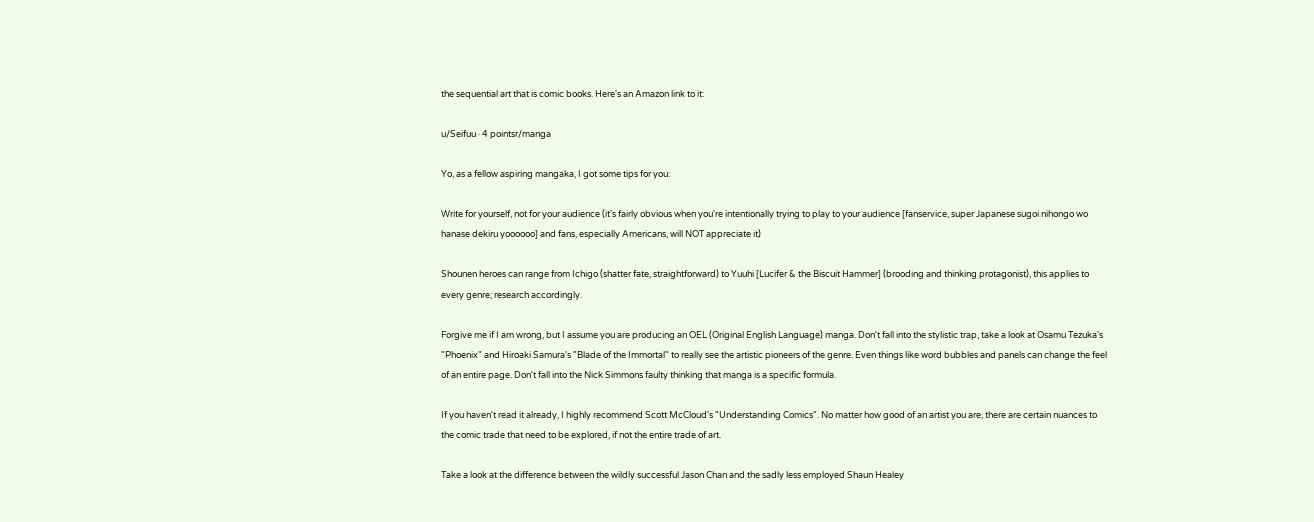the sequential art that is comic books. Here's an Amazon link to it:

u/Seifuu · 4 pointsr/manga

Yo, as a fellow aspiring mangaka, I got some tips for you:

Write for yourself, not for your audience (it's fairly obvious when you're intentionally trying to play to your audience [fanservice, super Japanese sugoi nihongo wo hanase dekiru yoooooo] and fans, especially Americans, will NOT appreciate it)

Shounen heroes can range from Ichigo (shatter fate, straightforward) to Yuuhi [Lucifer & the Biscuit Hammer] (brooding and thinking protagonist), this applies to every genre; research accordingly.

Forgive me if I am wrong, but I assume you are producing an OEL (Original English Language) manga. Don't fall into the stylistic trap, take a look at Osamu Tezuka's "Phoenix" and Hiroaki Samura's "Blade of the Immortal" to really see the artistic pioneers of the genre. Even things like word bubbles and panels can change the feel of an entire page. Don't fall into the Nick Simmons faulty thinking that manga is a specific formula.

If you haven't read it already, I highly recommend Scott McCloud's "Understanding Comics". No matter how good of an artist you are, there are certain nuances to the comic trade that need to be explored, if not the entire trade of art.

Take a look at the difference between the wildly successful Jason Chan and the sadly less employed Shaun Healey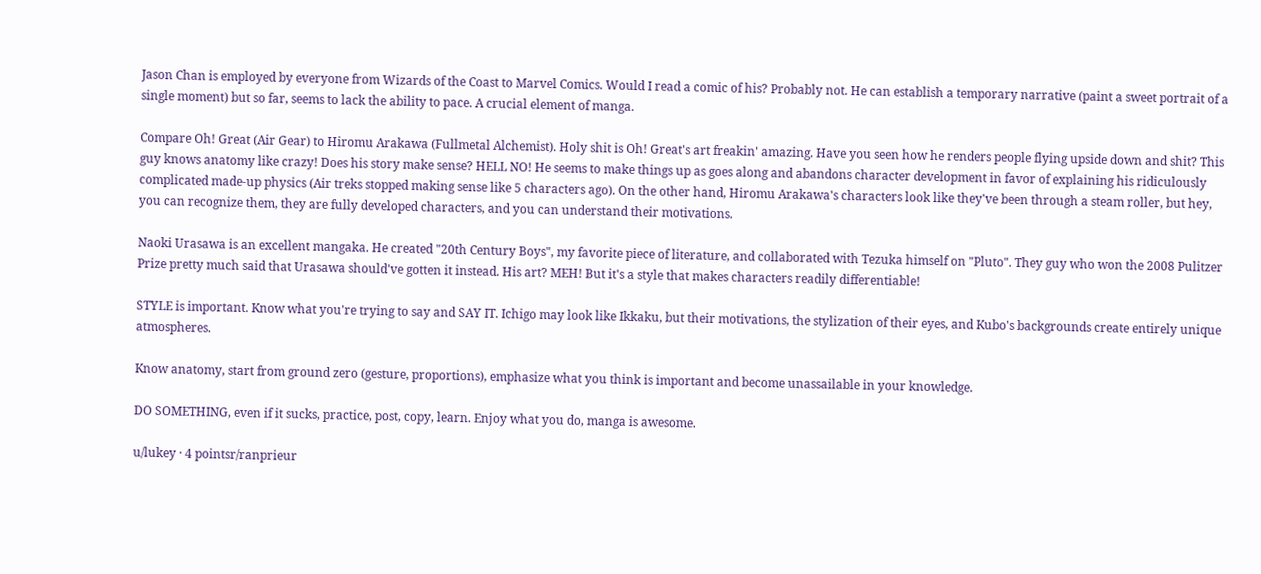Jason Chan is employed by everyone from Wizards of the Coast to Marvel Comics. Would I read a comic of his? Probably not. He can establish a temporary narrative (paint a sweet portrait of a single moment) but so far, seems to lack the ability to pace. A crucial element of manga.

Compare Oh! Great (Air Gear) to Hiromu Arakawa (Fullmetal Alchemist). Holy shit is Oh! Great's art freakin' amazing. Have you seen how he renders people flying upside down and shit? This guy knows anatomy like crazy! Does his story make sense? HELL NO! He seems to make things up as goes along and abandons character development in favor of explaining his ridiculously complicated made-up physics (Air treks stopped making sense like 5 characters ago). On the other hand, Hiromu Arakawa's characters look like they've been through a steam roller, but hey, you can recognize them, they are fully developed characters, and you can understand their motivations.

Naoki Urasawa is an excellent mangaka. He created "20th Century Boys", my favorite piece of literature, and collaborated with Tezuka himself on "Pluto". They guy who won the 2008 Pulitzer Prize pretty much said that Urasawa should've gotten it instead. His art? MEH! But it's a style that makes characters readily differentiable!

STYLE is important. Know what you're trying to say and SAY IT. Ichigo may look like Ikkaku, but their motivations, the stylization of their eyes, and Kubo's backgrounds create entirely unique atmospheres.

Know anatomy, start from ground zero (gesture, proportions), emphasize what you think is important and become unassailable in your knowledge.

DO SOMETHING, even if it sucks, practice, post, copy, learn. Enjoy what you do, manga is awesome.

u/lukey · 4 pointsr/ranprieur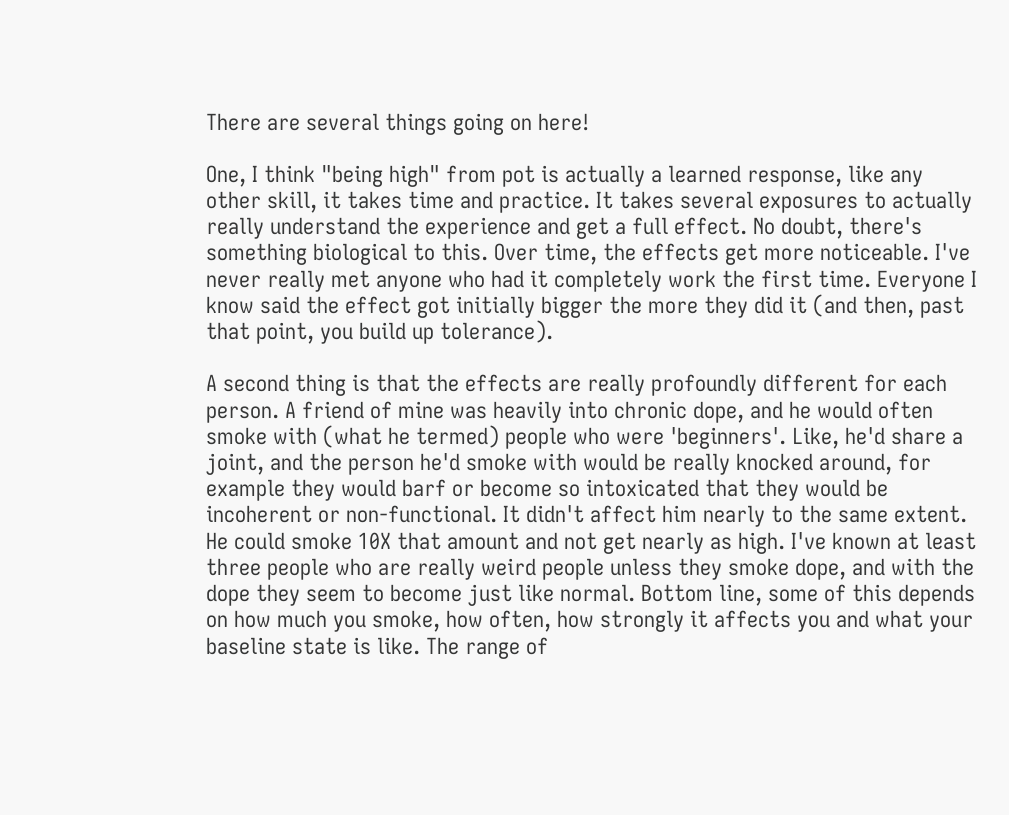There are several things going on here!

One, I think "being high" from pot is actually a learned response, like any other skill, it takes time and practice. It takes several exposures to actually really understand the experience and get a full effect. No doubt, there's something biological to this. Over time, the effects get more noticeable. I've never really met anyone who had it completely work the first time. Everyone I know said the effect got initially bigger the more they did it (and then, past that point, you build up tolerance).

A second thing is that the effects are really profoundly different for each person. A friend of mine was heavily into chronic dope, and he would often smoke with (what he termed) people who were 'beginners'. Like, he'd share a joint, and the person he'd smoke with would be really knocked around, for example they would barf or become so intoxicated that they would be incoherent or non-functional. It didn't affect him nearly to the same extent. He could smoke 10X that amount and not get nearly as high. I've known at least three people who are really weird people unless they smoke dope, and with the dope they seem to become just like normal. Bottom line, some of this depends on how much you smoke, how often, how strongly it affects you and what your baseline state is like. The range of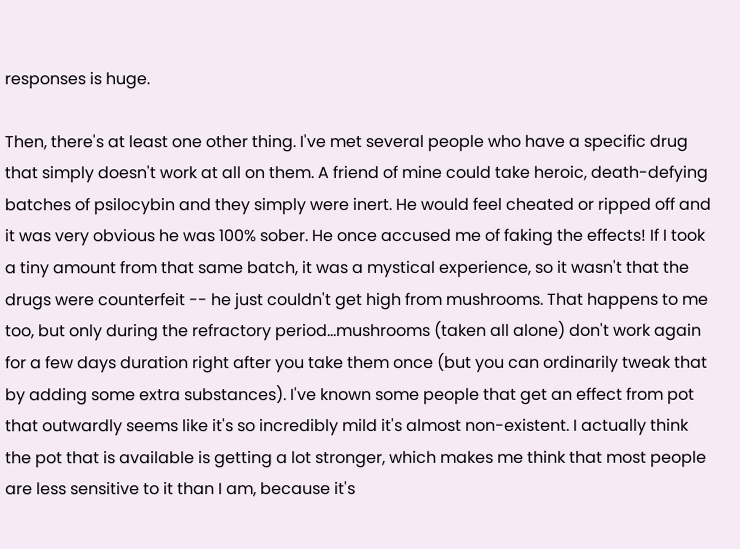responses is huge.

Then, there's at least one other thing. I've met several people who have a specific drug that simply doesn't work at all on them. A friend of mine could take heroic, death-defying batches of psilocybin and they simply were inert. He would feel cheated or ripped off and it was very obvious he was 100% sober. He once accused me of faking the effects! If I took a tiny amount from that same batch, it was a mystical experience, so it wasn't that the drugs were counterfeit -- he just couldn't get high from mushrooms. That happens to me too, but only during the refractory period...mushrooms (taken all alone) don't work again for a few days duration right after you take them once (but you can ordinarily tweak that by adding some extra substances). I've known some people that get an effect from pot that outwardly seems like it's so incredibly mild it's almost non-existent. I actually think the pot that is available is getting a lot stronger, which makes me think that most people are less sensitive to it than I am, because it's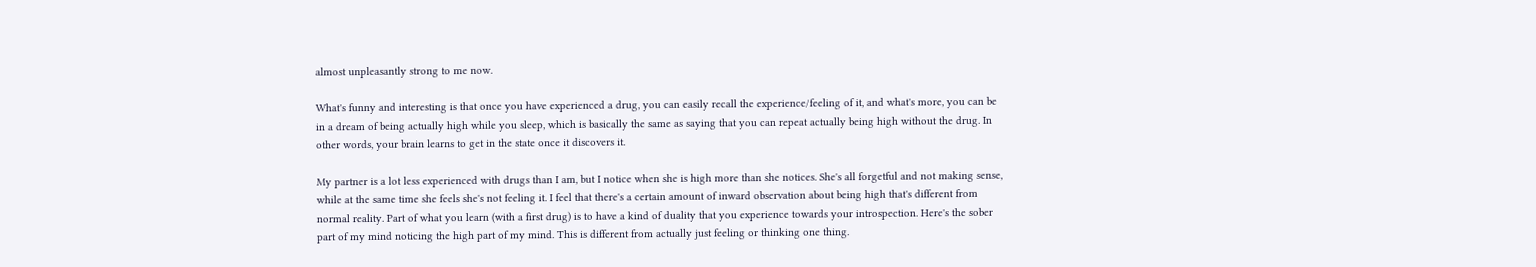almost unpleasantly strong to me now.

What's funny and interesting is that once you have experienced a drug, you can easily recall the experience/feeling of it, and what's more, you can be in a dream of being actually high while you sleep, which is basically the same as saying that you can repeat actually being high without the drug. In other words, your brain learns to get in the state once it discovers it.

My partner is a lot less experienced with drugs than I am, but I notice when she is high more than she notices. She's all forgetful and not making sense, while at the same time she feels she's not feeling it. I feel that there's a certain amount of inward observation about being high that's different from normal reality. Part of what you learn (with a first drug) is to have a kind of duality that you experience towards your introspection. Here's the sober part of my mind noticing the high part of my mind. This is different from actually just feeling or thinking one thing.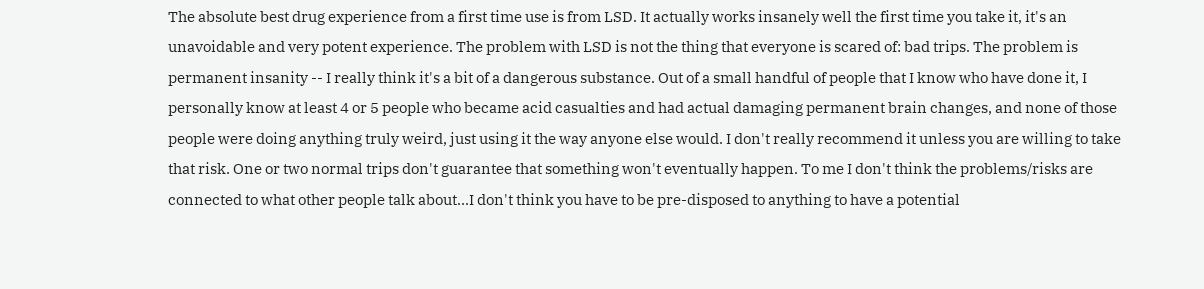The absolute best drug experience from a first time use is from LSD. It actually works insanely well the first time you take it, it's an unavoidable and very potent experience. The problem with LSD is not the thing that everyone is scared of: bad trips. The problem is permanent insanity -- I really think it's a bit of a dangerous substance. Out of a small handful of people that I know who have done it, I personally know at least 4 or 5 people who became acid casualties and had actual damaging permanent brain changes, and none of those people were doing anything truly weird, just using it the way anyone else would. I don't really recommend it unless you are willing to take that risk. One or two normal trips don't guarantee that something won't eventually happen. To me I don't think the problems/risks are connected to what other people talk about...I don't think you have to be pre-disposed to anything to have a potential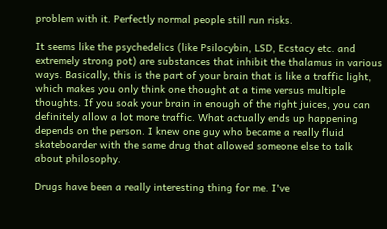problem with it. Perfectly normal people still run risks.

It seems like the psychedelics (like Psilocybin, LSD, Ecstacy etc. and extremely strong pot) are substances that inhibit the thalamus in various ways. Basically, this is the part of your brain that is like a traffic light, which makes you only think one thought at a time versus multiple thoughts. If you soak your brain in enough of the right juices, you can definitely allow a lot more traffic. What actually ends up happening depends on the person. I knew one guy who became a really fluid skateboarder with the same drug that allowed someone else to talk about philosophy.

Drugs have been a really interesting thing for me. I've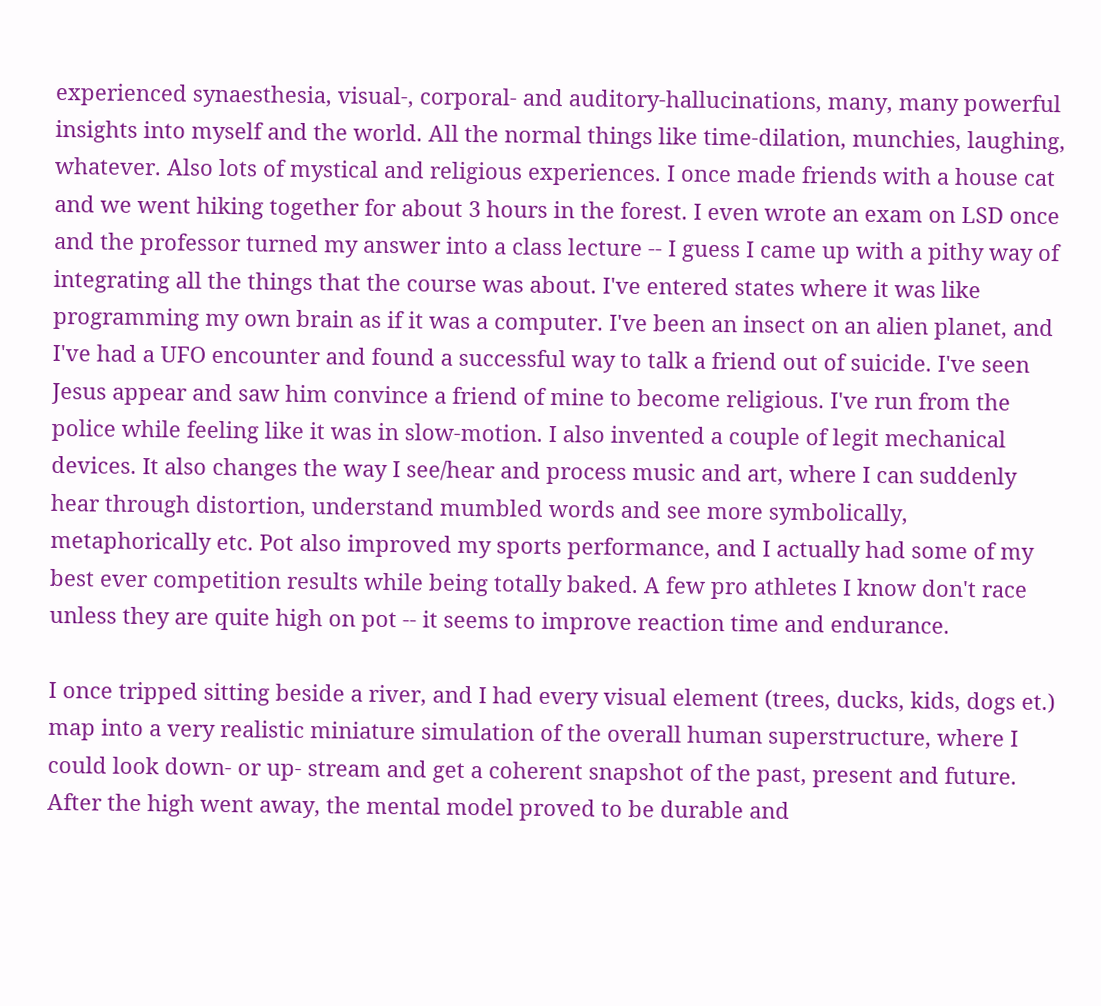experienced synaesthesia, visual-, corporal- and auditory-hallucinations, many, many powerful insights into myself and the world. All the normal things like time-dilation, munchies, laughing, whatever. Also lots of mystical and religious experiences. I once made friends with a house cat and we went hiking together for about 3 hours in the forest. I even wrote an exam on LSD once and the professor turned my answer into a class lecture -- I guess I came up with a pithy way of integrating all the things that the course was about. I've entered states where it was like programming my own brain as if it was a computer. I've been an insect on an alien planet, and I've had a UFO encounter and found a successful way to talk a friend out of suicide. I've seen Jesus appear and saw him convince a friend of mine to become religious. I've run from the police while feeling like it was in slow-motion. I also invented a couple of legit mechanical devices. It also changes the way I see/hear and process music and art, where I can suddenly hear through distortion, understand mumbled words and see more symbolically, metaphorically etc. Pot also improved my sports performance, and I actually had some of my best ever competition results while being totally baked. A few pro athletes I know don't race unless they are quite high on pot -- it seems to improve reaction time and endurance.

I once tripped sitting beside a river, and I had every visual element (trees, ducks, kids, dogs et.) map into a very realistic miniature simulation of the overall human superstructure, where I could look down- or up- stream and get a coherent snapshot of the past, present and future. After the high went away, the mental model proved to be durable and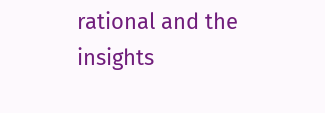rational and the insights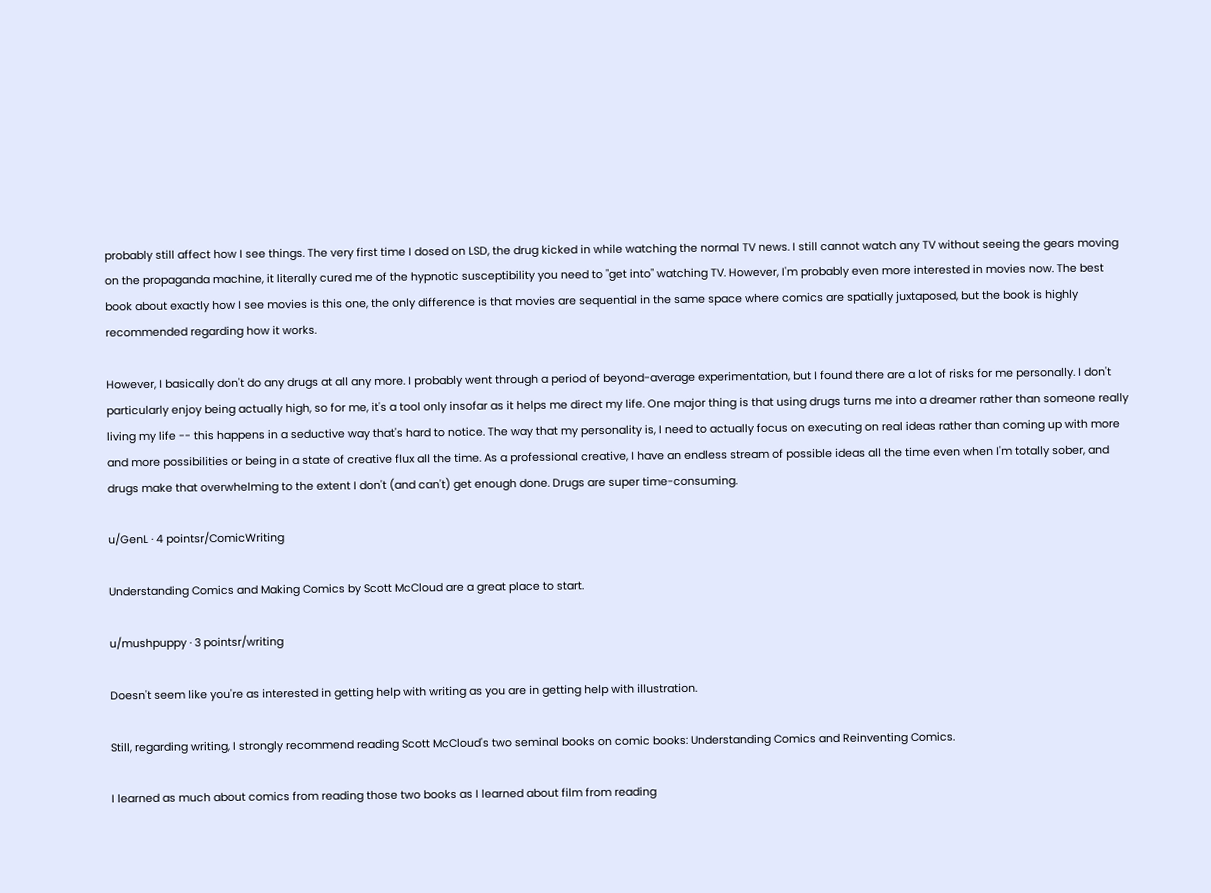probably still affect how I see things. The very first time I dosed on LSD, the drug kicked in while watching the normal TV news. I still cannot watch any TV without seeing the gears moving on the propaganda machine, it literally cured me of the hypnotic susceptibility you need to "get into" watching TV. However, I'm probably even more interested in movies now. The best book about exactly how I see movies is this one, the only difference is that movies are sequential in the same space where comics are spatially juxtaposed, but the book is highly recommended regarding how it works.

However, I basically don't do any drugs at all any more. I probably went through a period of beyond-average experimentation, but I found there are a lot of risks for me personally. I don't particularly enjoy being actually high, so for me, it's a tool only insofar as it helps me direct my life. One major thing is that using drugs turns me into a dreamer rather than someone really living my life -- this happens in a seductive way that's hard to notice. The way that my personality is, I need to actually focus on executing on real ideas rather than coming up with more and more possibilities or being in a state of creative flux all the time. As a professional creative, I have an endless stream of possible ideas all the time even when I'm totally sober, and drugs make that overwhelming to the extent I don't (and can't) get enough done. Drugs are super time-consuming.

u/GenL · 4 pointsr/ComicWriting

Understanding Comics and Making Comics by Scott McCloud are a great place to start.

u/mushpuppy · 3 pointsr/writing

Doesn't seem like you're as interested in getting help with writing as you are in getting help with illustration.

Still, regarding writing, I strongly recommend reading Scott McCloud's two seminal books on comic books: Understanding Comics and Reinventing Comics.

I learned as much about comics from reading those two books as I learned about film from reading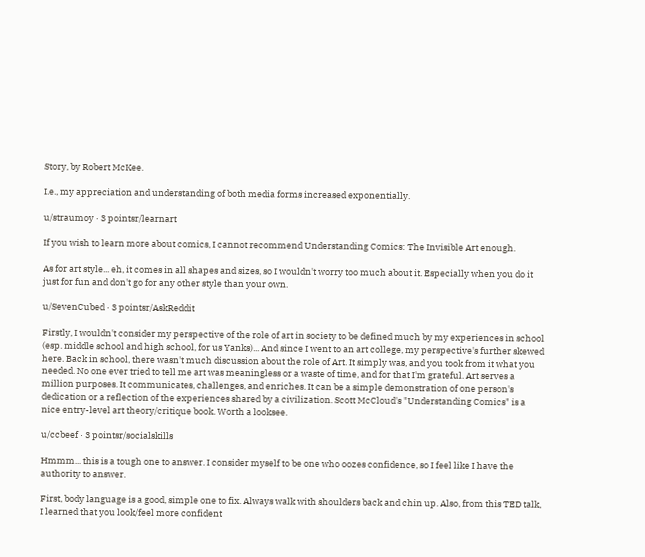Story, by Robert McKee.

I.e., my appreciation and understanding of both media forms increased exponentially.

u/straumoy · 3 pointsr/learnart

If you wish to learn more about comics, I cannot recommend Understanding Comics: The Invisible Art enough.

As for art style... eh, it comes in all shapes and sizes, so I wouldn't worry too much about it. Especially when you do it just for fun and don't go for any other style than your own.

u/SevenCubed · 3 pointsr/AskReddit

Firstly, I wouldn't consider my perspective of the role of art in society to be defined much by my experiences in school (esp. middle school and high school, for us Yanks)... And since I went to an art college, my perspective's further skewed here. Back in school, there wasn't much discussion about the role of Art. It simply was, and you took from it what you needed. No one ever tried to tell me art was meaningless or a waste of time, and for that I'm grateful. Art serves a million purposes. It communicates, challenges, and enriches. It can be a simple demonstration of one person's dedication or a reflection of the experiences shared by a civilization. Scott McCloud's "Understanding Comics" is a nice entry-level art theory/critique book. Worth a looksee.

u/ccbeef · 3 pointsr/socialskills

Hmmm... this is a tough one to answer. I consider myself to be one who oozes confidence, so I feel like I have the authority to answer.

First, body language is a good, simple one to fix. Always walk with shoulders back and chin up. Also, from this TED talk, I learned that you look/feel more confident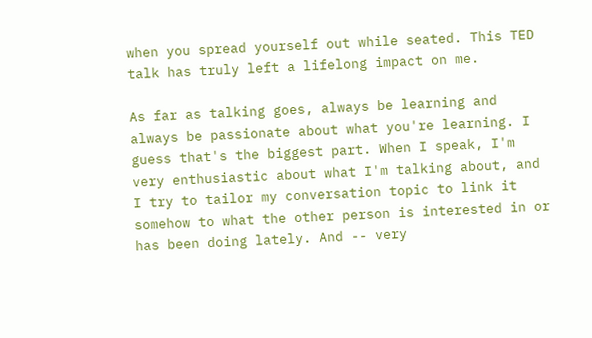when you spread yourself out while seated. This TED talk has truly left a lifelong impact on me.

As far as talking goes, always be learning and always be passionate about what you're learning. I guess that's the biggest part. When I speak, I'm very enthusiastic about what I'm talking about, and I try to tailor my conversation topic to link it somehow to what the other person is interested in or has been doing lately. And -- very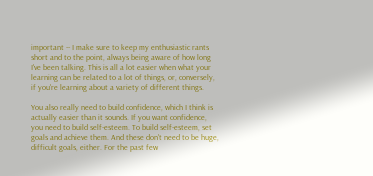important -- I make sure to keep my enthusiastic rants short and to the point, always being aware of how long I've been talking. This is all a lot easier when what your learning can be related to a lot of things, or, conversely, if you're learning about a variety of different things.

You also really need to build confidence, which I think is actually easier than it sounds. If you want confidence, you need to build self-esteem. To build self-esteem, set goals and achieve them. And these don't need to be huge, difficult goals, either. For the past few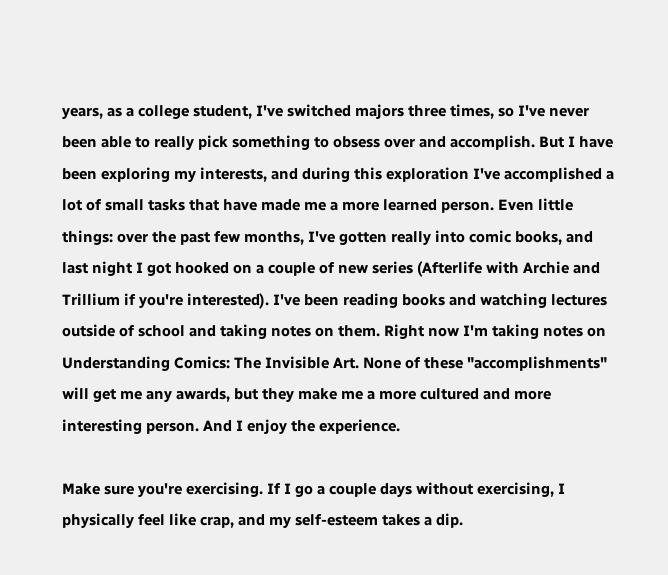years, as a college student, I've switched majors three times, so I've never been able to really pick something to obsess over and accomplish. But I have been exploring my interests, and during this exploration I've accomplished a lot of small tasks that have made me a more learned person. Even little things: over the past few months, I've gotten really into comic books, and last night I got hooked on a couple of new series (Afterlife with Archie and Trillium if you're interested). I've been reading books and watching lectures outside of school and taking notes on them. Right now I'm taking notes on Understanding Comics: The Invisible Art. None of these "accomplishments" will get me any awards, but they make me a more cultured and more interesting person. And I enjoy the experience.

Make sure you're exercising. If I go a couple days without exercising, I physically feel like crap, and my self-esteem takes a dip.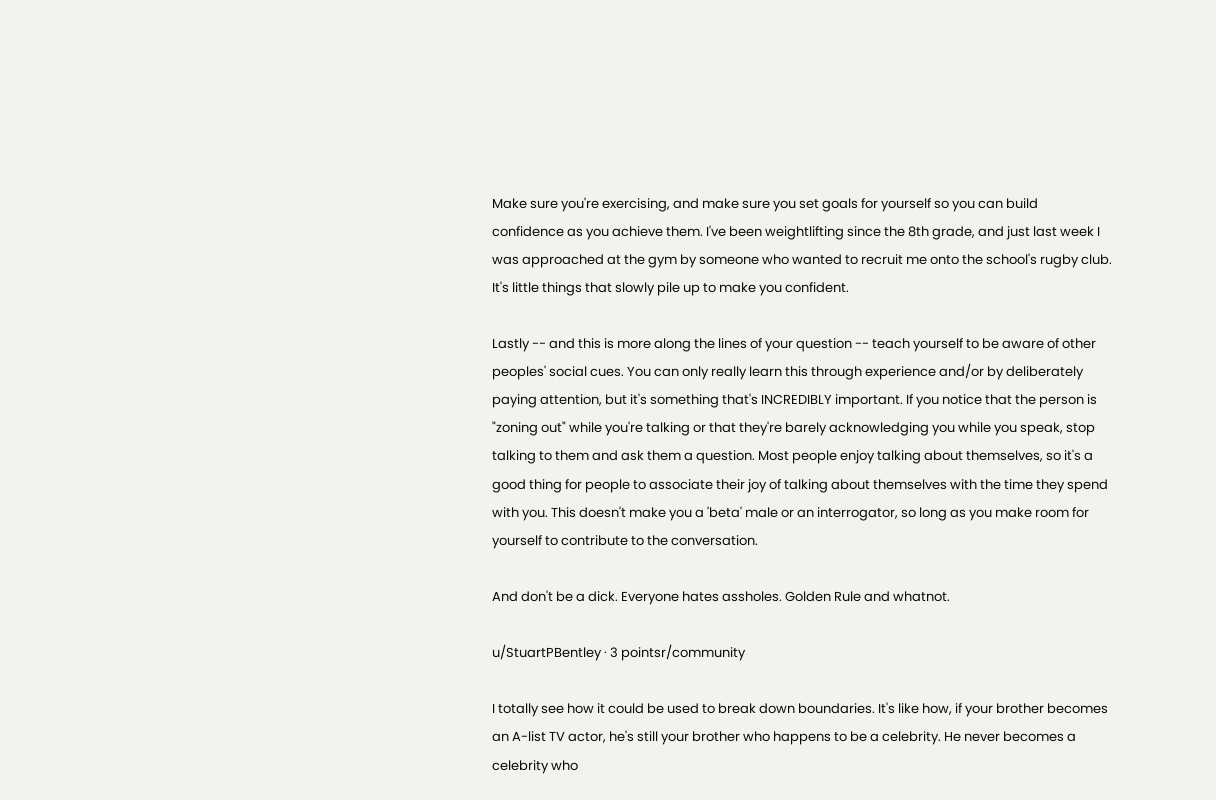Make sure you're exercising, and make sure you set goals for yourself so you can build confidence as you achieve them. I've been weightlifting since the 8th grade, and just last week I was approached at the gym by someone who wanted to recruit me onto the school's rugby club. It's little things that slowly pile up to make you confident.

Lastly -- and this is more along the lines of your question -- teach yourself to be aware of other peoples' social cues. You can only really learn this through experience and/or by deliberately paying attention, but it's something that's INCREDIBLY important. If you notice that the person is "zoning out" while you're talking or that they're barely acknowledging you while you speak, stop talking to them and ask them a question. Most people enjoy talking about themselves, so it's a good thing for people to associate their joy of talking about themselves with the time they spend with you. This doesn't make you a 'beta' male or an interrogator, so long as you make room for yourself to contribute to the conversation.

And don't be a dick. Everyone hates assholes. Golden Rule and whatnot.

u/StuartPBentley · 3 pointsr/community

I totally see how it could be used to break down boundaries. It's like how, if your brother becomes an A-list TV actor, he's still your brother who happens to be a celebrity. He never becomes a celebrity who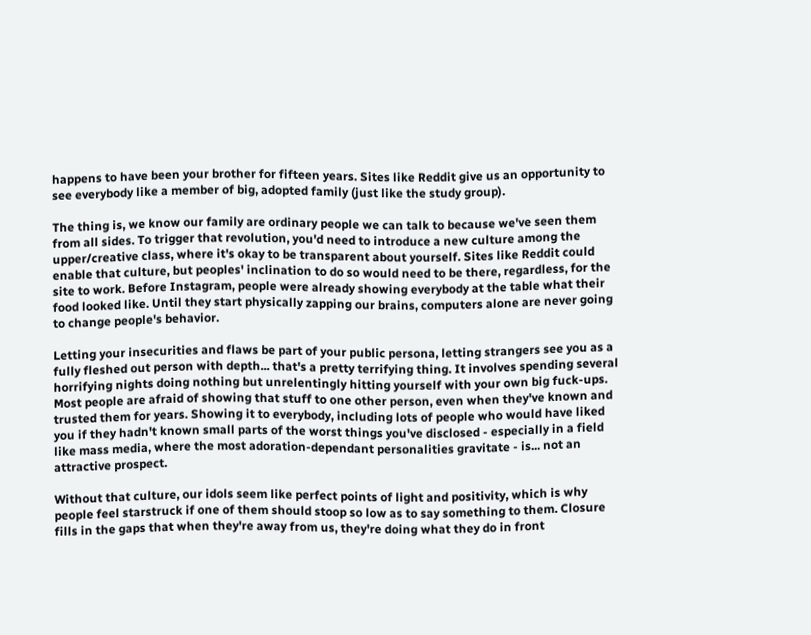happens to have been your brother for fifteen years. Sites like Reddit give us an opportunity to see everybody like a member of big, adopted family (just like the study group).

The thing is, we know our family are ordinary people we can talk to because we've seen them from all sides. To trigger that revolution, you'd need to introduce a new culture among the upper/creative class, where it's okay to be transparent about yourself. Sites like Reddit could enable that culture, but peoples' inclination to do so would need to be there, regardless, for the site to work. Before Instagram, people were already showing everybody at the table what their food looked like. Until they start physically zapping our brains, computers alone are never going to change people's behavior.

Letting your insecurities and flaws be part of your public persona, letting strangers see you as a fully fleshed out person with depth... that's a pretty terrifying thing. It involves spending several horrifying nights doing nothing but unrelentingly hitting yourself with your own big fuck-ups. Most people are afraid of showing that stuff to one other person, even when they've known and trusted them for years. Showing it to everybody, including lots of people who would have liked you if they hadn't known small parts of the worst things you've disclosed - especially in a field like mass media, where the most adoration-dependant personalities gravitate - is... not an attractive prospect.

Without that culture, our idols seem like perfect points of light and positivity, which is why people feel starstruck if one of them should stoop so low as to say something to them. Closure fills in the gaps that when they're away from us, they're doing what they do in front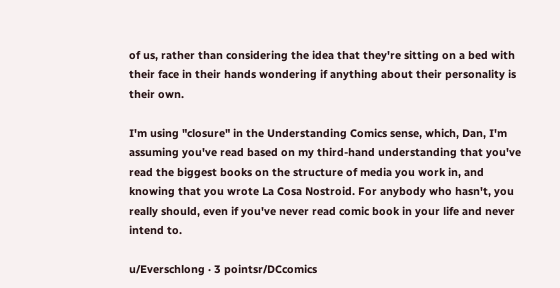of us, rather than considering the idea that they're sitting on a bed with their face in their hands wondering if anything about their personality is their own.

I'm using "closure" in the Understanding Comics sense, which, Dan, I'm assuming you've read based on my third-hand understanding that you've read the biggest books on the structure of media you work in, and knowing that you wrote La Cosa Nostroid. For anybody who hasn't, you really should, even if you've never read comic book in your life and never intend to.

u/Everschlong · 3 pointsr/DCcomics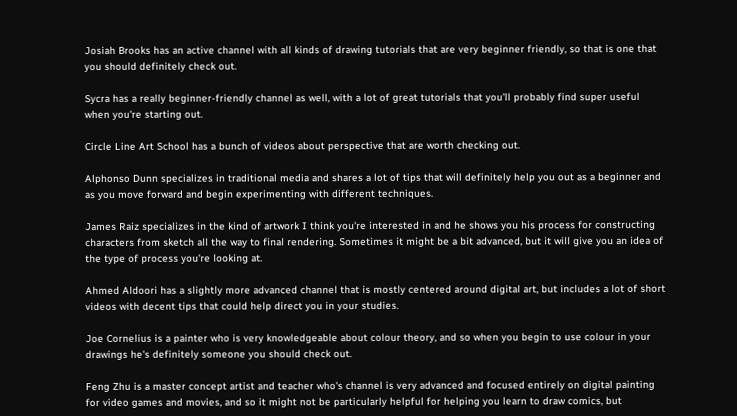Josiah Brooks has an active channel with all kinds of drawing tutorials that are very beginner friendly, so that is one that you should definitely check out.

Sycra has a really beginner-friendly channel as well, with a lot of great tutorials that you'll probably find super useful when you're starting out.

Circle Line Art School has a bunch of videos about perspective that are worth checking out.

Alphonso Dunn specializes in traditional media and shares a lot of tips that will definitely help you out as a beginner and as you move forward and begin experimenting with different techniques.

James Raiz specializes in the kind of artwork I think you're interested in and he shows you his process for constructing characters from sketch all the way to final rendering. Sometimes it might be a bit advanced, but it will give you an idea of the type of process you're looking at.

Ahmed Aldoori has a slightly more advanced channel that is mostly centered around digital art, but includes a lot of short videos with decent tips that could help direct you in your studies.

Joe Cornelius is a painter who is very knowledgeable about colour theory, and so when you begin to use colour in your drawings he's definitely someone you should check out.

Feng Zhu is a master concept artist and teacher who's channel is very advanced and focused entirely on digital painting for video games and movies, and so it might not be particularly helpful for helping you learn to draw comics, but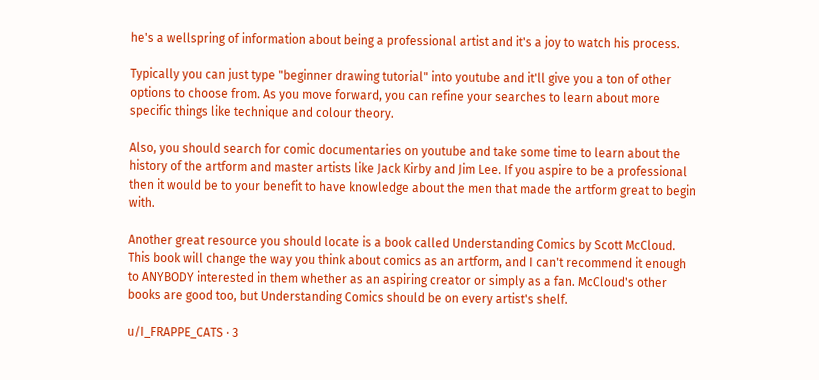he's a wellspring of information about being a professional artist and it's a joy to watch his process.

Typically you can just type "beginner drawing tutorial" into youtube and it'll give you a ton of other options to choose from. As you move forward, you can refine your searches to learn about more specific things like technique and colour theory.

Also, you should search for comic documentaries on youtube and take some time to learn about the history of the artform and master artists like Jack Kirby and Jim Lee. If you aspire to be a professional then it would be to your benefit to have knowledge about the men that made the artform great to begin with.

Another great resource you should locate is a book called Understanding Comics by Scott McCloud. This book will change the way you think about comics as an artform, and I can't recommend it enough to ANYBODY interested in them whether as an aspiring creator or simply as a fan. McCloud's other books are good too, but Understanding Comics should be on every artist's shelf.

u/I_FRAPPE_CATS · 3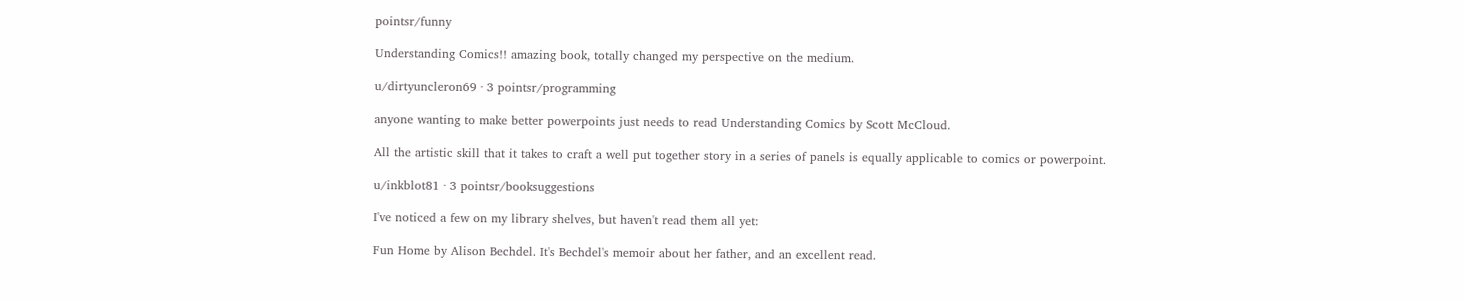pointsr/funny

Understanding Comics!! amazing book, totally changed my perspective on the medium.

u/dirtyuncleron69 · 3 pointsr/programming

anyone wanting to make better powerpoints just needs to read Understanding Comics by Scott McCloud.

All the artistic skill that it takes to craft a well put together story in a series of panels is equally applicable to comics or powerpoint.

u/inkblot81 · 3 pointsr/booksuggestions

I've noticed a few on my library shelves, but haven't read them all yet:

Fun Home by Alison Bechdel. It's Bechdel's memoir about her father, and an excellent read.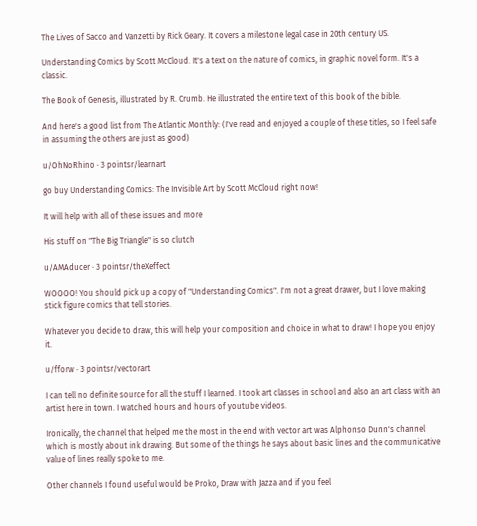The Lives of Sacco and Vanzetti by Rick Geary. It covers a milestone legal case in 20th century US.

Understanding Comics by Scott McCloud. It's a text on the nature of comics, in graphic novel form. It's a classic.

The Book of Genesis, illustrated by R. Crumb. He illustrated the entire text of this book of the bible.

And here's a good list from The Atlantic Monthly: (I've read and enjoyed a couple of these titles, so I feel safe in assuming the others are just as good)

u/OhNoRhino · 3 pointsr/learnart

go buy Understanding Comics: The Invisible Art by Scott McCloud right now!

It will help with all of these issues and more

His stuff on "The Big Triangle" is so clutch

u/AMAducer · 3 pointsr/theXeffect

WOOOO! You should pick up a copy of "Understanding Comics". I'm not a great drawer, but I love making stick figure comics that tell stories.

Whatever you decide to draw, this will help your composition and choice in what to draw! I hope you enjoy it.

u/fforw · 3 pointsr/vectorart

I can tell no definite source for all the stuff I learned. I took art classes in school and also an art class with an artist here in town. I watched hours and hours of youtube videos.

Ironically, the channel that helped me the most in the end with vector art was Alphonso Dunn's channel which is mostly about ink drawing. But some of the things he says about basic lines and the communicative value of lines really spoke to me.

Other channels I found useful would be Proko, Draw with Jazza and if you feel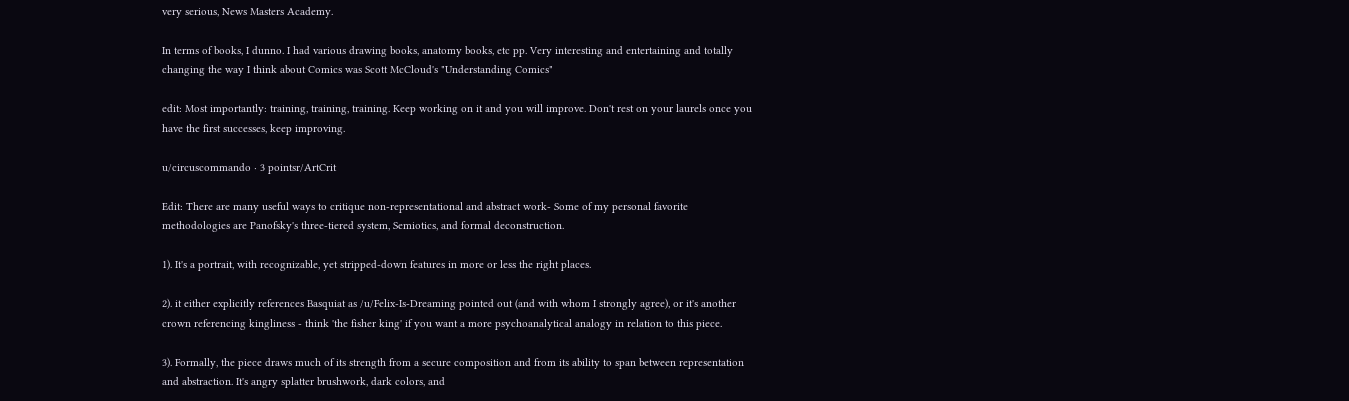very serious, News Masters Academy.

In terms of books, I dunno. I had various drawing books, anatomy books, etc pp. Very interesting and entertaining and totally changing the way I think about Comics was Scott McCloud's "Understanding Comics"

edit: Most importantly: training, training, training. Keep working on it and you will improve. Don't rest on your laurels once you have the first successes, keep improving.

u/circuscommando · 3 pointsr/ArtCrit

Edit: There are many useful ways to critique non-representational and abstract work- Some of my personal favorite methodologies are Panofsky's three-tiered system, Semiotics, and formal deconstruction.

1). It's a portrait, with recognizable, yet stripped-down features in more or less the right places.

2). it either explicitly references Basquiat as /u/Felix-Is-Dreaming pointed out (and with whom I strongly agree), or it's another crown referencing kingliness - think 'the fisher king' if you want a more psychoanalytical analogy in relation to this piece.

3). Formally, the piece draws much of its strength from a secure composition and from its ability to span between representation and abstraction. It's angry splatter brushwork, dark colors, and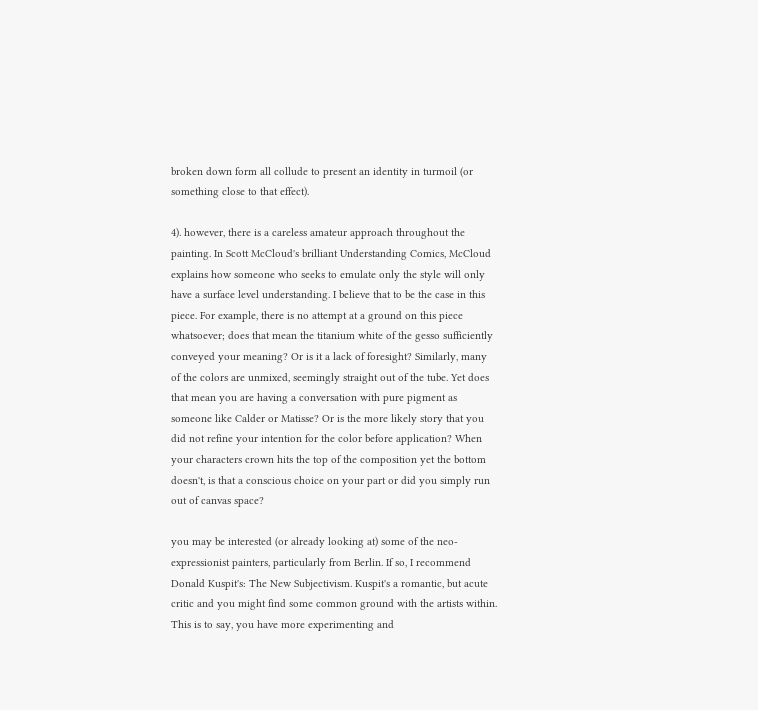broken down form all collude to present an identity in turmoil (or something close to that effect).

4). however, there is a careless amateur approach throughout the painting. In Scott McCloud's brilliant Understanding Comics, McCloud explains how someone who seeks to emulate only the style will only have a surface level understanding. I believe that to be the case in this piece. For example, there is no attempt at a ground on this piece whatsoever; does that mean the titanium white of the gesso sufficiently conveyed your meaning? Or is it a lack of foresight? Similarly, many of the colors are unmixed, seemingly straight out of the tube. Yet does that mean you are having a conversation with pure pigment as someone like Calder or Matisse? Or is the more likely story that you did not refine your intention for the color before application? When your characters crown hits the top of the composition yet the bottom doesn't, is that a conscious choice on your part or did you simply run out of canvas space?

you may be interested (or already looking at) some of the neo-expressionist painters, particularly from Berlin. If so, I recommend Donald Kuspit's: The New Subjectivism. Kuspit's a romantic, but acute critic and you might find some common ground with the artists within. This is to say, you have more experimenting and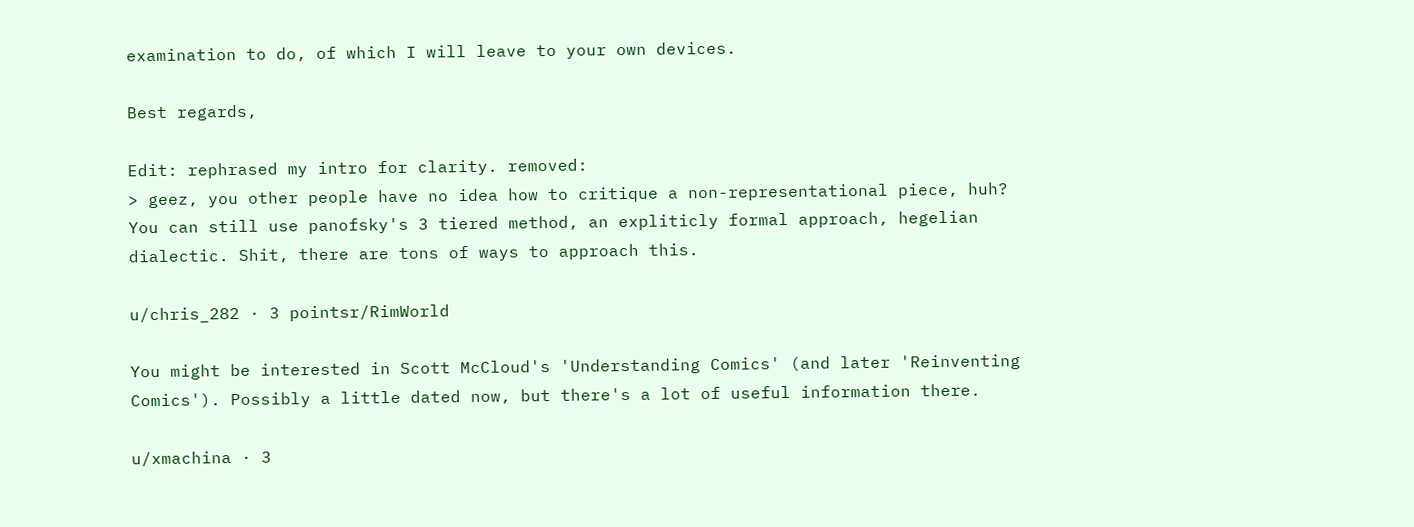examination to do, of which I will leave to your own devices.

Best regards,

Edit: rephrased my intro for clarity. removed:
> geez, you other people have no idea how to critique a non-representational piece, huh? You can still use panofsky's 3 tiered method, an expliticly formal approach, hegelian dialectic. Shit, there are tons of ways to approach this.

u/chris_282 · 3 pointsr/RimWorld

You might be interested in Scott McCloud's 'Understanding Comics' (and later 'Reinventing Comics'). Possibly a little dated now, but there's a lot of useful information there.

u/xmachina · 3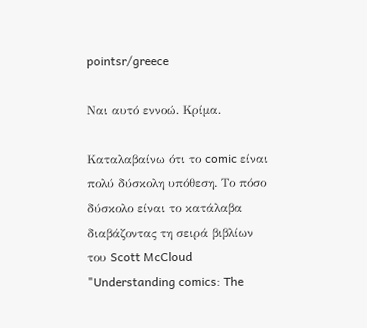pointsr/greece

Ναι αυτό εννοώ. Κρίμα.

Καταλαβαίνω ότι το comic είναι πολύ δύσκολη υπόθεση. Το πόσο δύσκολο είναι το κατάλαβα διαβάζοντας τη σειρά βιβλίων του Scott McCloud "Understanding comics: The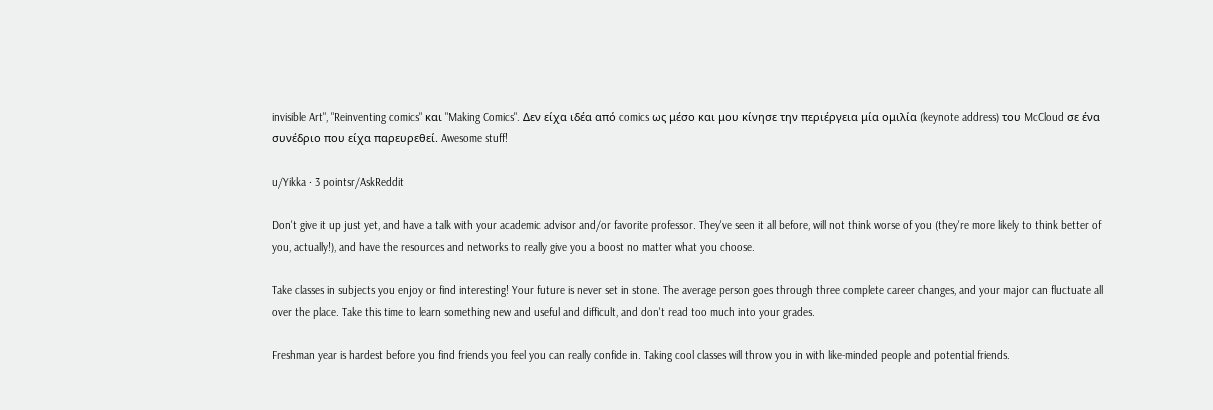invisible Art", "Reinventing comics" και "Making Comics". Δεν είχα ιδέα από comics ως μέσο και μου κίνησε την περιέργεια μία ομιλία (keynote address) του McCloud σε ένα συνέδριο που είχα παρευρεθεί. Awesome stuff!

u/Yikka · 3 pointsr/AskReddit

Don't give it up just yet, and have a talk with your academic advisor and/or favorite professor. They've seen it all before, will not think worse of you (they're more likely to think better of you, actually!), and have the resources and networks to really give you a boost no matter what you choose.

Take classes in subjects you enjoy or find interesting! Your future is never set in stone. The average person goes through three complete career changes, and your major can fluctuate all over the place. Take this time to learn something new and useful and difficult, and don't read too much into your grades.

Freshman year is hardest before you find friends you feel you can really confide in. Taking cool classes will throw you in with like-minded people and potential friends.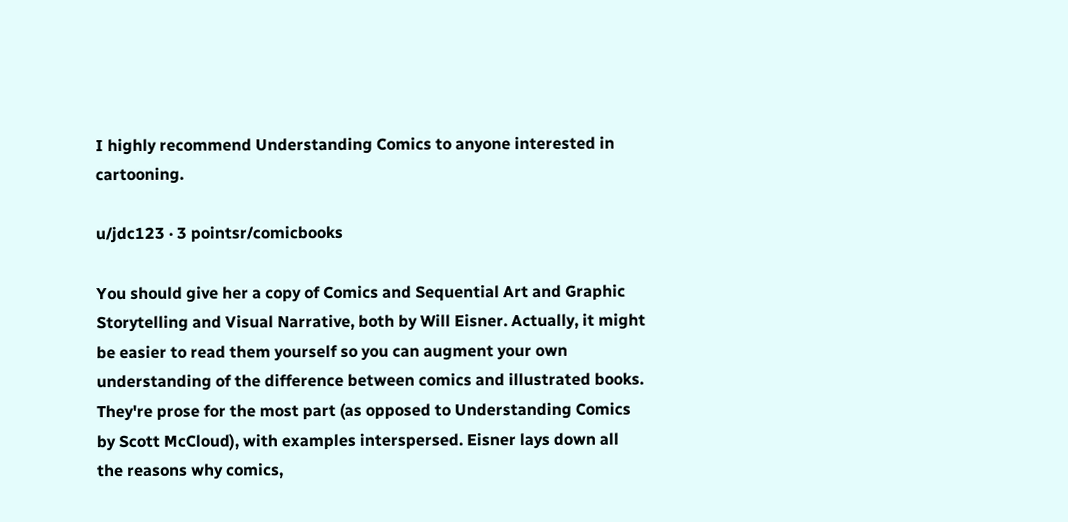I highly recommend Understanding Comics to anyone interested in cartooning.

u/jdc123 · 3 pointsr/comicbooks

You should give her a copy of Comics and Sequential Art and Graphic Storytelling and Visual Narrative, both by Will Eisner. Actually, it might be easier to read them yourself so you can augment your own understanding of the difference between comics and illustrated books. They're prose for the most part (as opposed to Understanding Comics by Scott McCloud), with examples interspersed. Eisner lays down all the reasons why comics,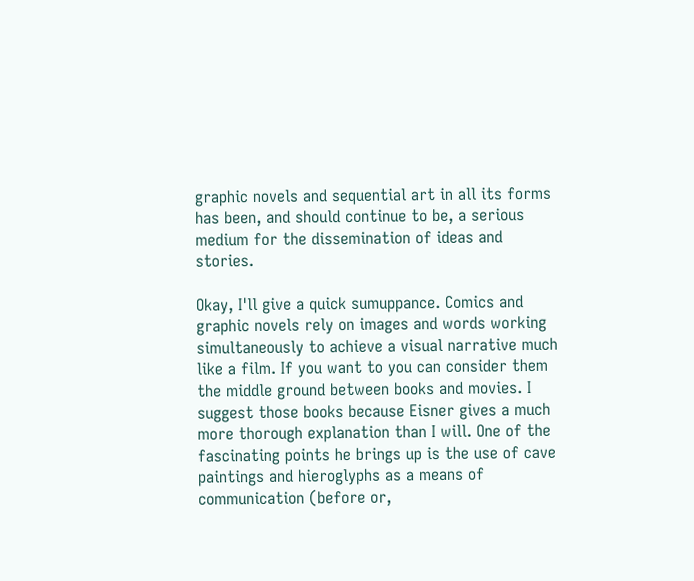graphic novels and sequential art in all its forms has been, and should continue to be, a serious medium for the dissemination of ideas and stories.

Okay, I'll give a quick sumuppance. Comics and graphic novels rely on images and words working simultaneously to achieve a visual narrative much like a film. If you want to you can consider them the middle ground between books and movies. I suggest those books because Eisner gives a much more thorough explanation than I will. One of the fascinating points he brings up is the use of cave paintings and hieroglyphs as a means of communication (before or,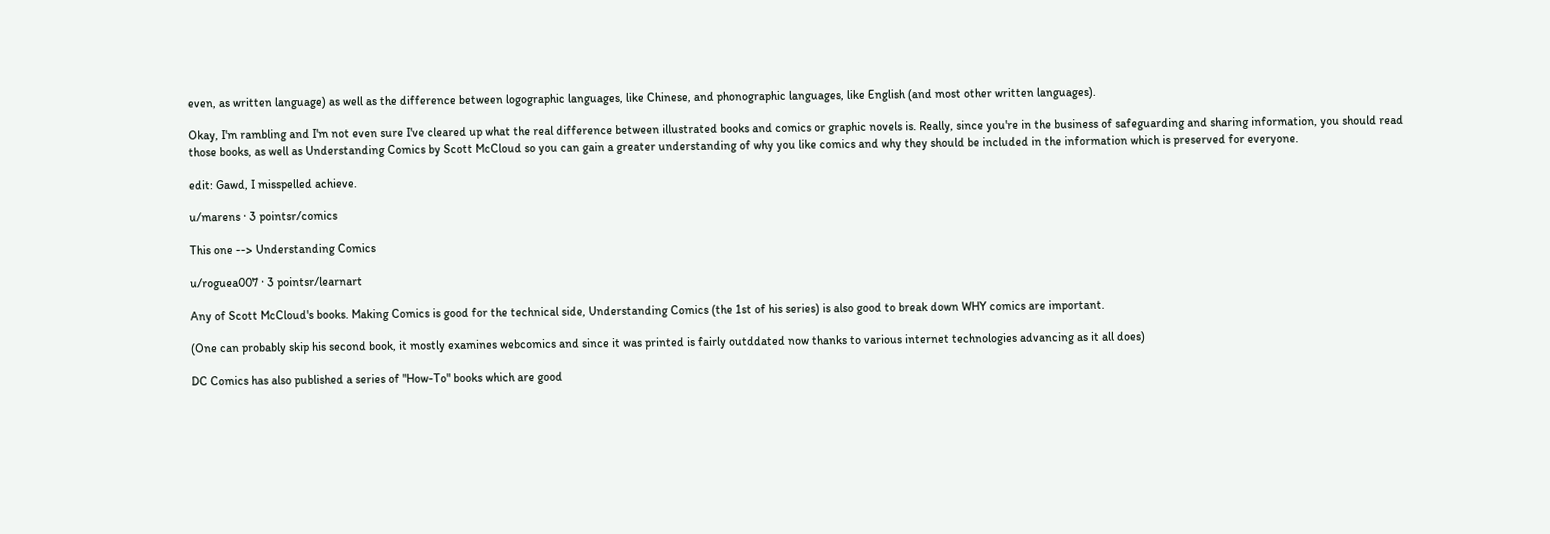even, as written language) as well as the difference between logographic languages, like Chinese, and phonographic languages, like English (and most other written languages).

Okay, I'm rambling and I'm not even sure I've cleared up what the real difference between illustrated books and comics or graphic novels is. Really, since you're in the business of safeguarding and sharing information, you should read those books, as well as Understanding Comics by Scott McCloud so you can gain a greater understanding of why you like comics and why they should be included in the information which is preserved for everyone.

edit: Gawd, I misspelled achieve.

u/marens · 3 pointsr/comics

This one --> Understanding Comics

u/roguea007 · 3 pointsr/learnart

Any of Scott McCloud's books. Making Comics is good for the technical side, Understanding Comics (the 1st of his series) is also good to break down WHY comics are important.

(One can probably skip his second book, it mostly examines webcomics and since it was printed is fairly outddated now thanks to various internet technologies advancing as it all does)

DC Comics has also published a series of "How-To" books which are good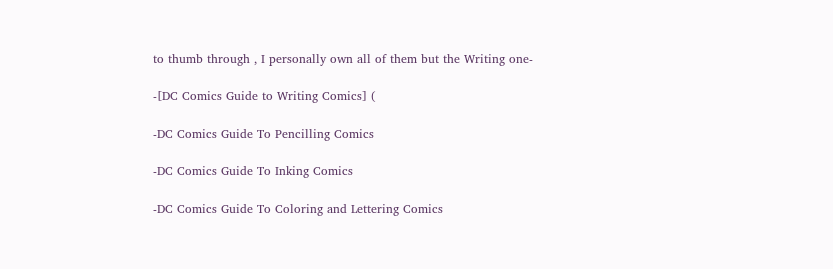to thumb through , I personally own all of them but the Writing one-

-[DC Comics Guide to Writing Comics] (

-DC Comics Guide To Pencilling Comics

-DC Comics Guide To Inking Comics

-DC Comics Guide To Coloring and Lettering Comics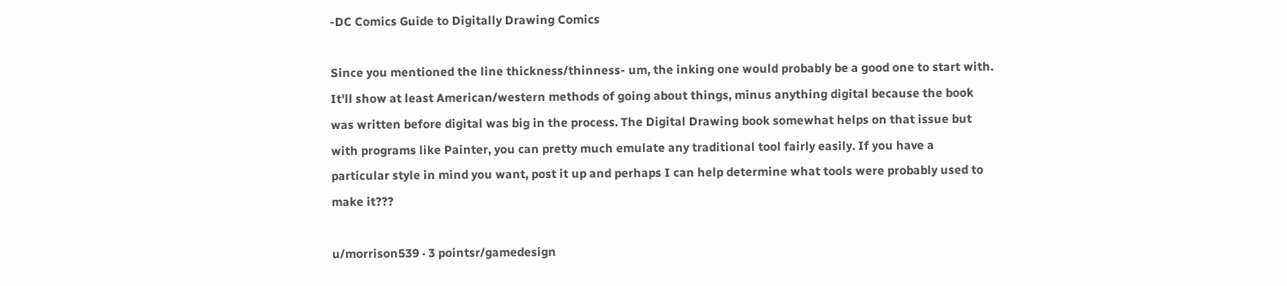-DC Comics Guide to Digitally Drawing Comics

Since you mentioned the line thickness/thinness- um, the inking one would probably be a good one to start with. It'll show at least American/western methods of going about things, minus anything digital because the book was written before digital was big in the process. The Digital Drawing book somewhat helps on that issue but with programs like Painter, you can pretty much emulate any traditional tool fairly easily. If you have a particular style in mind you want, post it up and perhaps I can help determine what tools were probably used to make it???

u/morrison539 · 3 pointsr/gamedesign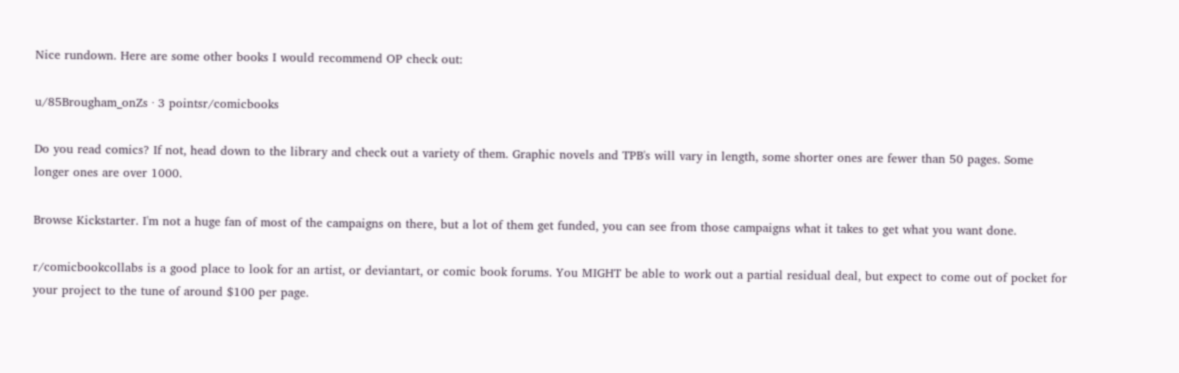Nice rundown. Here are some other books I would recommend OP check out:

u/85Brougham_onZs · 3 pointsr/comicbooks

Do you read comics? If not, head down to the library and check out a variety of them. Graphic novels and TPB's will vary in length, some shorter ones are fewer than 50 pages. Some longer ones are over 1000.

Browse Kickstarter. I'm not a huge fan of most of the campaigns on there, but a lot of them get funded, you can see from those campaigns what it takes to get what you want done.

r/comicbookcollabs is a good place to look for an artist, or deviantart, or comic book forums. You MIGHT be able to work out a partial residual deal, but expect to come out of pocket for your project to the tune of around $100 per page.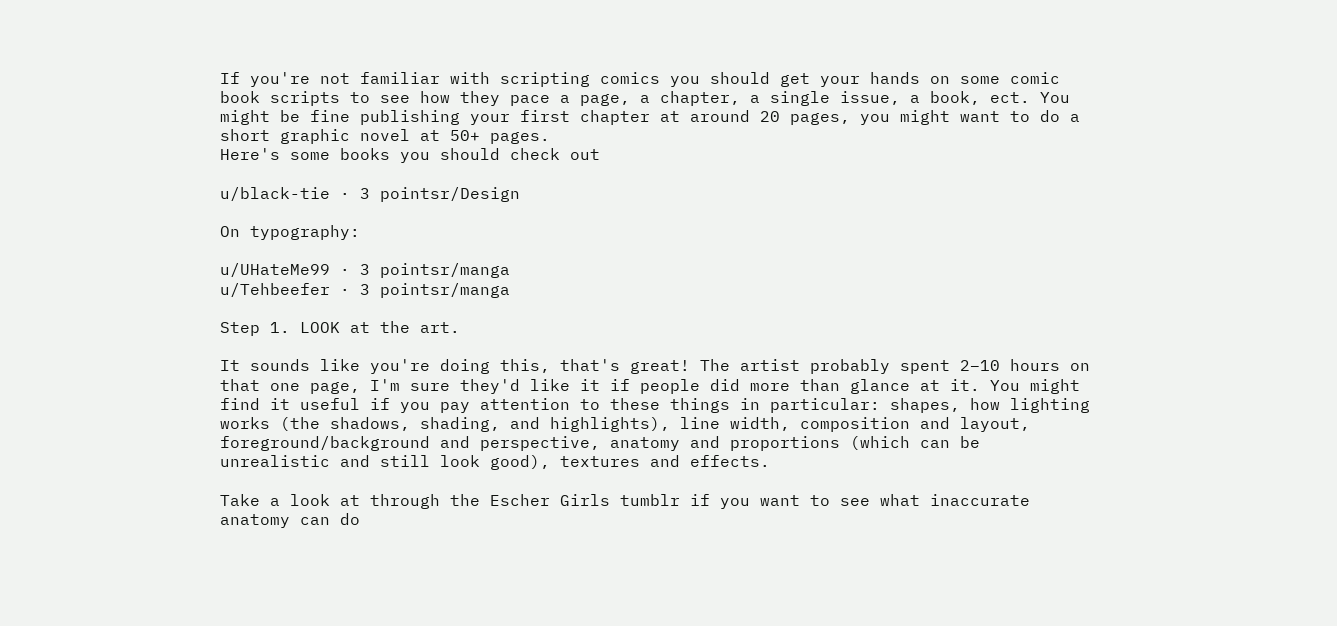If you're not familiar with scripting comics you should get your hands on some comic book scripts to see how they pace a page, a chapter, a single issue, a book, ect. You might be fine publishing your first chapter at around 20 pages, you might want to do a short graphic novel at 50+ pages.
Here's some books you should check out

u/black-tie · 3 pointsr/Design

On typography:

u/UHateMe99 · 3 pointsr/manga
u/Tehbeefer · 3 pointsr/manga

Step 1. LOOK at the art.

It sounds like you're doing this, that's great! The artist probably spent 2–10 hours on that one page, I'm sure they'd like it if people did more than glance at it. You might find it useful if you pay attention to these things in particular: shapes, how lighting works (the shadows, shading, and highlights), line width, composition and layout, foreground/background and perspective, anatomy and proportions (which can be unrealistic and still look good), textures and effects.

Take a look at through the Escher Girls tumblr if you want to see what inaccurate anatomy can do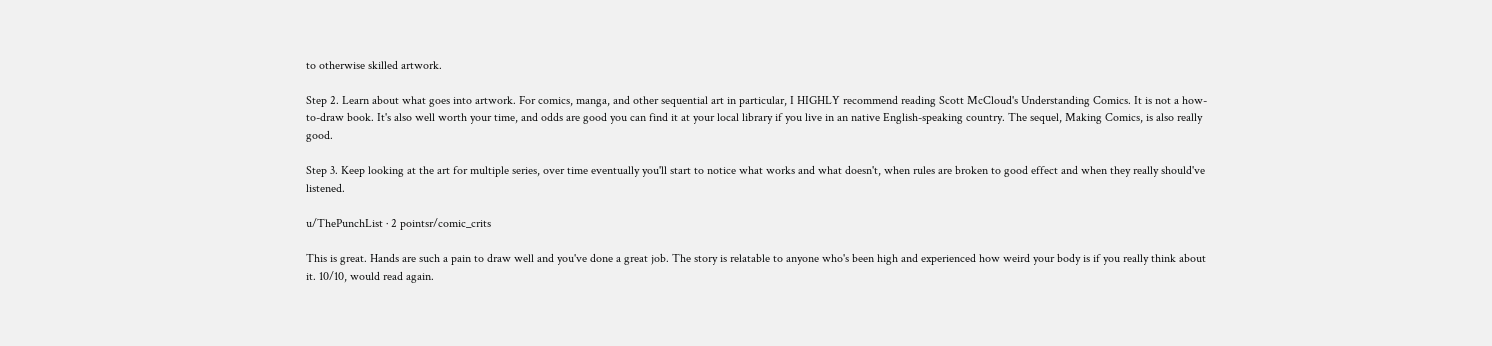to otherwise skilled artwork.

Step 2. Learn about what goes into artwork. For comics, manga, and other sequential art in particular, I HIGHLY recommend reading Scott McCloud's Understanding Comics. It is not a how-to-draw book. It's also well worth your time, and odds are good you can find it at your local library if you live in an native English-speaking country. The sequel, Making Comics, is also really good.

Step 3. Keep looking at the art for multiple series, over time eventually you'll start to notice what works and what doesn't, when rules are broken to good effect and when they really should've listened.

u/ThePunchList · 2 pointsr/comic_crits

This is great. Hands are such a pain to draw well and you've done a great job. The story is relatable to anyone who's been high and experienced how weird your body is if you really think about it. 10/10, would read again.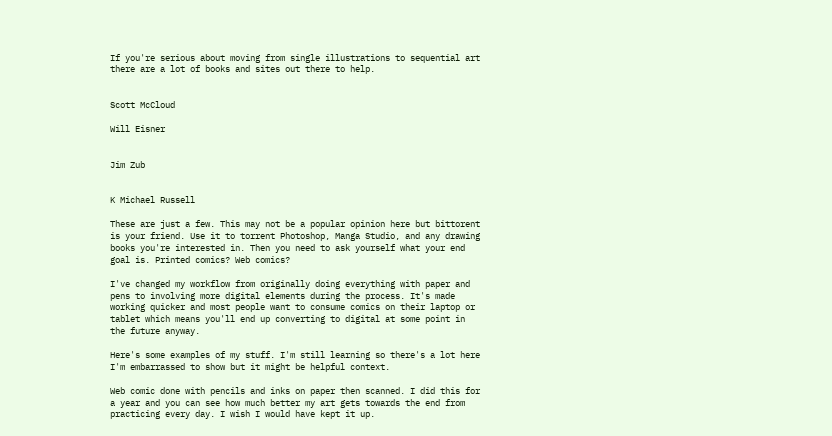If you're serious about moving from single illustrations to sequential art there are a lot of books and sites out there to help.


Scott McCloud

Will Eisner


Jim Zub


K Michael Russell

These are just a few. This may not be a popular opinion here but bittorent is your friend. Use it to torrent Photoshop, Manga Studio, and any drawing books you're interested in. Then you need to ask yourself what your end goal is. Printed comics? Web comics?

I've changed my workflow from originally doing everything with paper and pens to involving more digital elements during the process. It's made working quicker and most people want to consume comics on their laptop or tablet which means you'll end up converting to digital at some point in the future anyway.

Here's some examples of my stuff. I'm still learning so there's a lot here I'm embarrassed to show but it might be helpful context.

Web comic done with pencils and inks on paper then scanned. I did this for a year and you can see how much better my art gets towards the end from practicing every day. I wish I would have kept it up.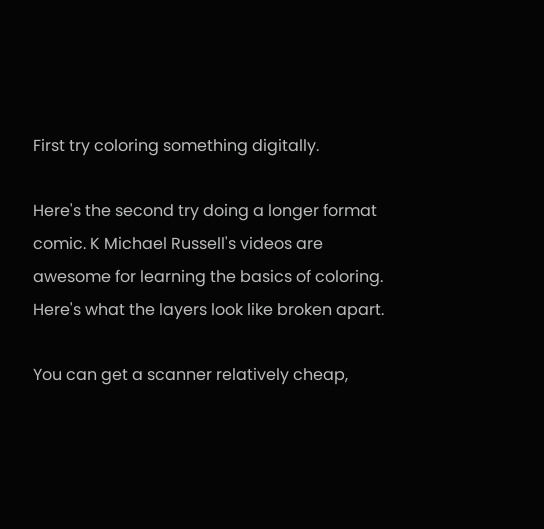First try coloring something digitally.

Here's the second try doing a longer format comic. K Michael Russell's videos are awesome for learning the basics of coloring. Here's what the layers look like broken apart.

You can get a scanner relatively cheap,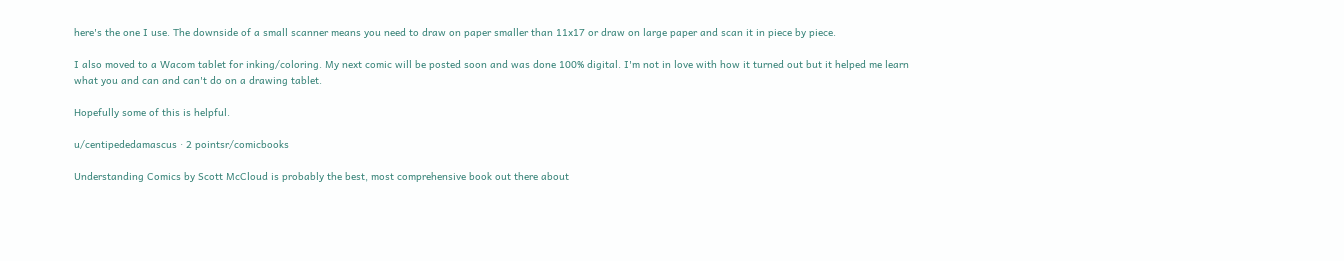here's the one I use. The downside of a small scanner means you need to draw on paper smaller than 11x17 or draw on large paper and scan it in piece by piece.

I also moved to a Wacom tablet for inking/coloring. My next comic will be posted soon and was done 100% digital. I'm not in love with how it turned out but it helped me learn what you and can and can't do on a drawing tablet.

Hopefully some of this is helpful.

u/centipededamascus · 2 pointsr/comicbooks

Understanding Comics by Scott McCloud is probably the best, most comprehensive book out there about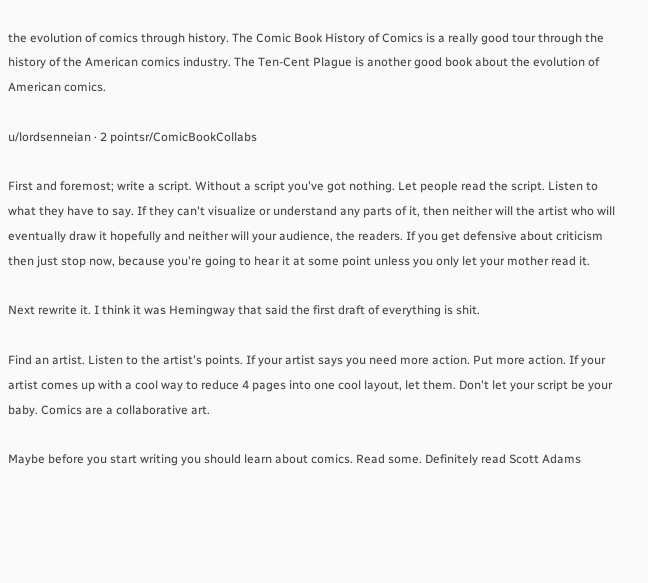the evolution of comics through history. The Comic Book History of Comics is a really good tour through the history of the American comics industry. The Ten-Cent Plague is another good book about the evolution of American comics.

u/lordsenneian · 2 pointsr/ComicBookCollabs

First and foremost; write a script. Without a script you've got nothing. Let people read the script. Listen to what they have to say. If they can't visualize or understand any parts of it, then neither will the artist who will eventually draw it hopefully and neither will your audience, the readers. If you get defensive about criticism then just stop now, because you're going to hear it at some point unless you only let your mother read it.

Next rewrite it. I think it was Hemingway that said the first draft of everything is shit.

Find an artist. Listen to the artist's points. If your artist says you need more action. Put more action. If your artist comes up with a cool way to reduce 4 pages into one cool layout, let them. Don't let your script be your baby. Comics are a collaborative art.

Maybe before you start writing you should learn about comics. Read some. Definitely read Scott Adams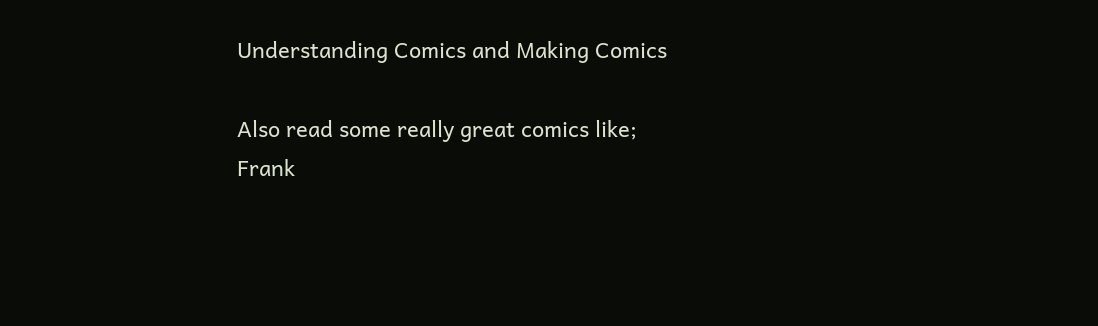Understanding Comics and Making Comics

Also read some really great comics like;
Frank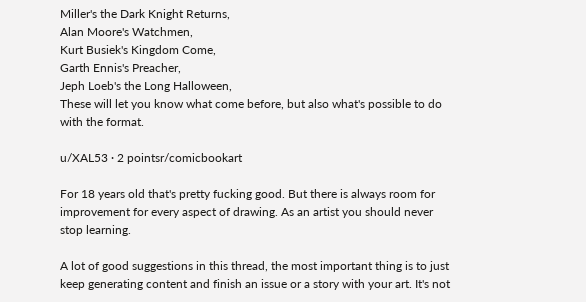Miller's the Dark Knight Returns,
Alan Moore's Watchmen,
Kurt Busiek's Kingdom Come,
Garth Ennis's Preacher,
Jeph Loeb's the Long Halloween,
These will let you know what come before, but also what's possible to do with the format.

u/XAL53 · 2 pointsr/comicbookart

For 18 years old that's pretty fucking good. But there is always room for improvement for every aspect of drawing. As an artist you should never stop learning.

A lot of good suggestions in this thread, the most important thing is to just keep generating content and finish an issue or a story with your art. It's not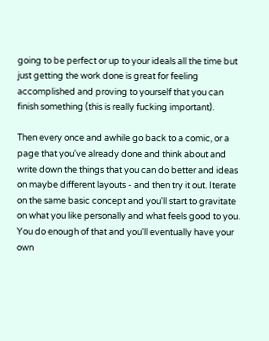going to be perfect or up to your ideals all the time but just getting the work done is great for feeling accomplished and proving to yourself that you can finish something (this is really fucking important).

Then every once and awhile go back to a comic, or a page that you've already done and think about and write down the things that you can do better and ideas on maybe different layouts - and then try it out. Iterate on the same basic concept and you'll start to gravitate on what you like personally and what feels good to you. You do enough of that and you'll eventually have your own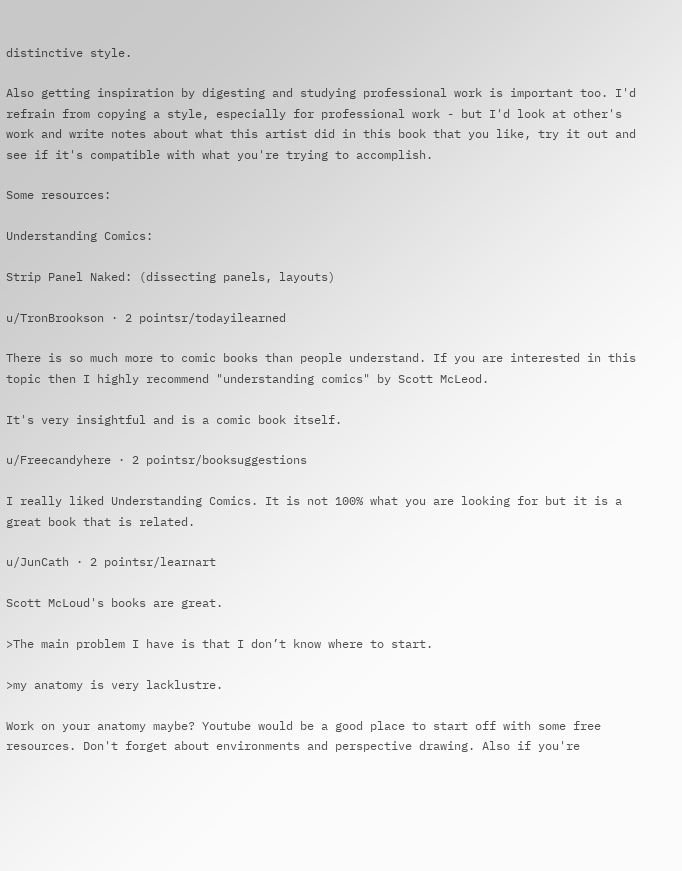distinctive style.

Also getting inspiration by digesting and studying professional work is important too. I'd refrain from copying a style, especially for professional work - but I'd look at other's work and write notes about what this artist did in this book that you like, try it out and see if it's compatible with what you're trying to accomplish.

Some resources:

Understanding Comics:

Strip Panel Naked: (dissecting panels, layouts)

u/TronBrookson · 2 pointsr/todayilearned

There is so much more to comic books than people understand. If you are interested in this topic then I highly recommend "understanding comics" by Scott McLeod.

It's very insightful and is a comic book itself.

u/Freecandyhere · 2 pointsr/booksuggestions

I really liked Understanding Comics. It is not 100% what you are looking for but it is a great book that is related.

u/JunCath · 2 pointsr/learnart

Scott McLoud's books are great.

>The main problem I have is that I don’t know where to start.

>my anatomy is very lacklustre.

Work on your anatomy maybe? Youtube would be a good place to start off with some free resources. Don't forget about environments and perspective drawing. Also if you're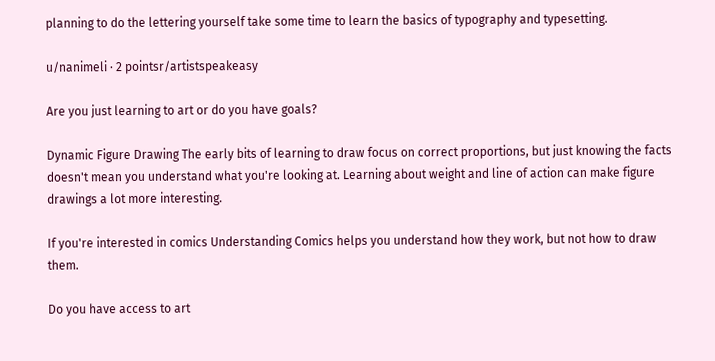planning to do the lettering yourself take some time to learn the basics of typography and typesetting.

u/nanimeli · 2 pointsr/artistspeakeasy

Are you just learning to art or do you have goals?

Dynamic Figure Drawing The early bits of learning to draw focus on correct proportions, but just knowing the facts doesn't mean you understand what you're looking at. Learning about weight and line of action can make figure drawings a lot more interesting.

If you're interested in comics Understanding Comics helps you understand how they work, but not how to draw them.

Do you have access to art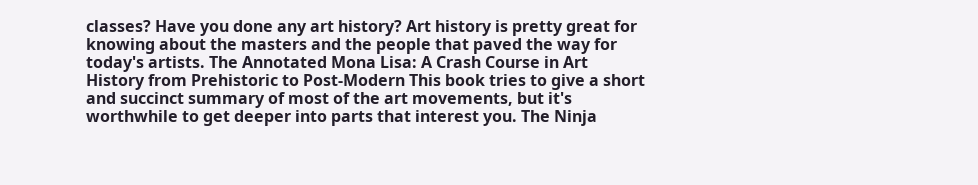classes? Have you done any art history? Art history is pretty great for knowing about the masters and the people that paved the way for today's artists. The Annotated Mona Lisa: A Crash Course in Art History from Prehistoric to Post-Modern This book tries to give a short and succinct summary of most of the art movements, but it's worthwhile to get deeper into parts that interest you. The Ninja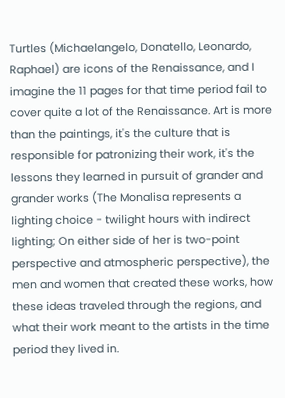Turtles (Michaelangelo, Donatello, Leonardo, Raphael) are icons of the Renaissance, and I imagine the 11 pages for that time period fail to cover quite a lot of the Renaissance. Art is more than the paintings, it's the culture that is responsible for patronizing their work, it's the lessons they learned in pursuit of grander and grander works (The Monalisa represents a lighting choice - twilight hours with indirect lighting; On either side of her is two-point perspective and atmospheric perspective), the men and women that created these works, how these ideas traveled through the regions, and what their work meant to the artists in the time period they lived in.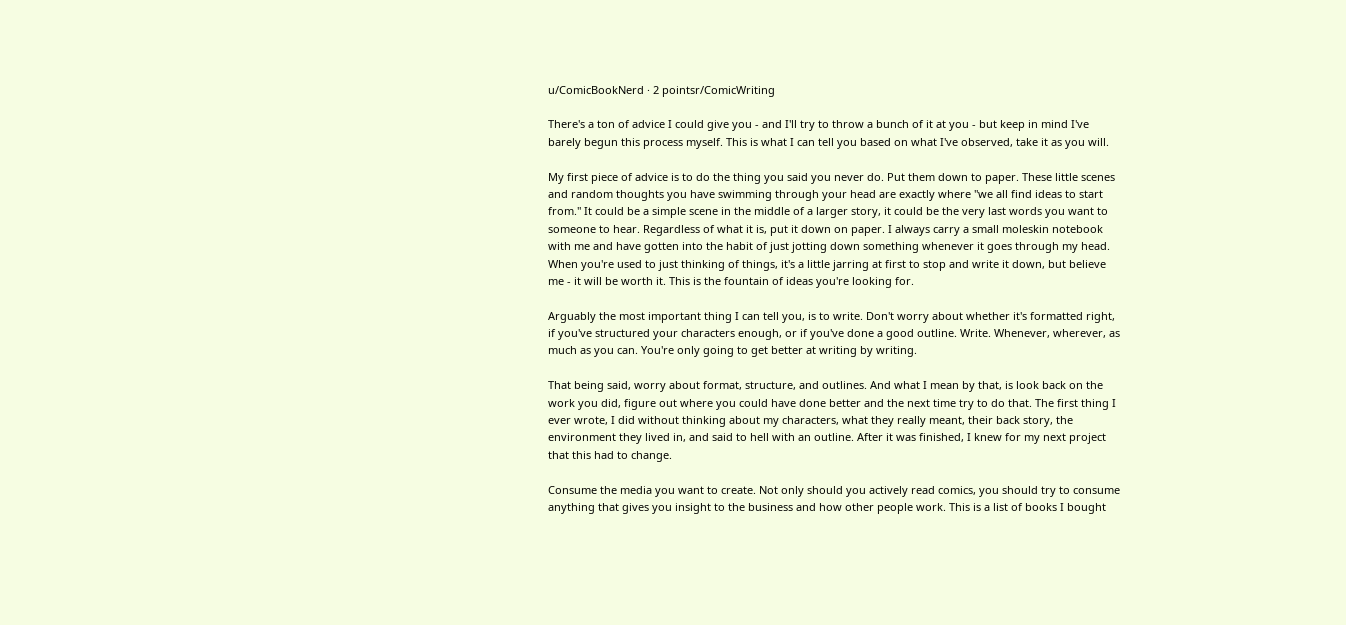u/ComicBookNerd · 2 pointsr/ComicWriting

There's a ton of advice I could give you - and I'll try to throw a bunch of it at you - but keep in mind I've barely begun this process myself. This is what I can tell you based on what I've observed, take it as you will.

My first piece of advice is to do the thing you said you never do. Put them down to paper. These little scenes and random thoughts you have swimming through your head are exactly where "we all find ideas to start from." It could be a simple scene in the middle of a larger story, it could be the very last words you want to someone to hear. Regardless of what it is, put it down on paper. I always carry a small moleskin notebook with me and have gotten into the habit of just jotting down something whenever it goes through my head. When you're used to just thinking of things, it's a little jarring at first to stop and write it down, but believe me - it will be worth it. This is the fountain of ideas you're looking for.

Arguably the most important thing I can tell you, is to write. Don't worry about whether it's formatted right, if you've structured your characters enough, or if you've done a good outline. Write. Whenever, wherever, as much as you can. You're only going to get better at writing by writing.

That being said, worry about format, structure, and outlines. And what I mean by that, is look back on the work you did, figure out where you could have done better and the next time try to do that. The first thing I ever wrote, I did without thinking about my characters, what they really meant, their back story, the environment they lived in, and said to hell with an outline. After it was finished, I knew for my next project that this had to change.

Consume the media you want to create. Not only should you actively read comics, you should try to consume anything that gives you insight to the business and how other people work. This is a list of books I bought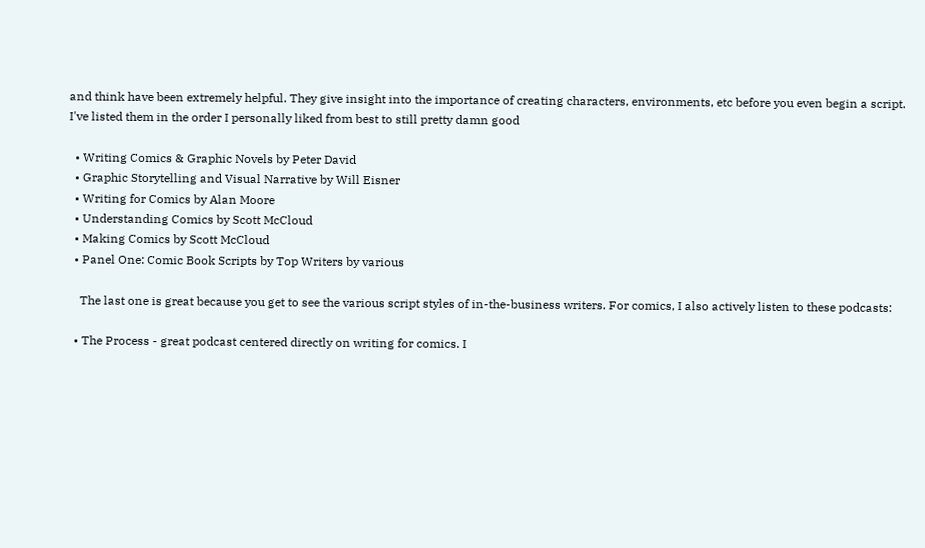and think have been extremely helpful. They give insight into the importance of creating characters, environments, etc before you even begin a script. I've listed them in the order I personally liked from best to still pretty damn good

  • Writing Comics & Graphic Novels by Peter David
  • Graphic Storytelling and Visual Narrative by Will Eisner
  • Writing for Comics by Alan Moore
  • Understanding Comics by Scott McCloud
  • Making Comics by Scott McCloud
  • Panel One: Comic Book Scripts by Top Writers by various

    The last one is great because you get to see the various script styles of in-the-business writers. For comics, I also actively listen to these podcasts:

  • The Process - great podcast centered directly on writing for comics. I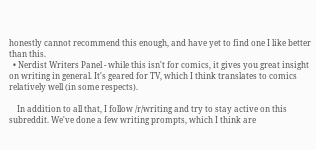honestly cannot recommend this enough, and have yet to find one I like better than this.
  • Nerdist Writers Panel - while this isn't for comics, it gives you great insight on writing in general. It's geared for TV, which I think translates to comics relatively well (in some respects).

    In addition to all that, I follow /r/writing and try to stay active on this subreddit. We've done a few writing prompts, which I think are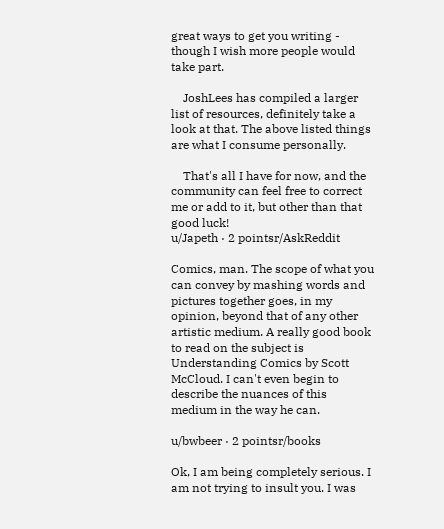great ways to get you writing - though I wish more people would take part.

    JoshLees has compiled a larger list of resources, definitely take a look at that. The above listed things are what I consume personally.

    That's all I have for now, and the community can feel free to correct me or add to it, but other than that good luck!
u/Japeth · 2 pointsr/AskReddit

Comics, man. The scope of what you can convey by mashing words and pictures together goes, in my opinion, beyond that of any other artistic medium. A really good book to read on the subject is Understanding Comics by Scott McCloud. I can't even begin to describe the nuances of this medium in the way he can.

u/bwbeer · 2 pointsr/books

Ok, I am being completely serious. I am not trying to insult you. I was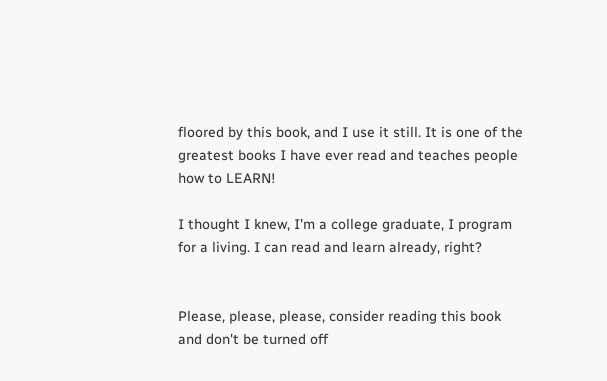floored by this book, and I use it still. It is one of the greatest books I have ever read and teaches people how to LEARN!

I thought I knew, I'm a college graduate, I program for a living. I can read and learn already, right?


Please, please, please, consider reading this book and don't be turned off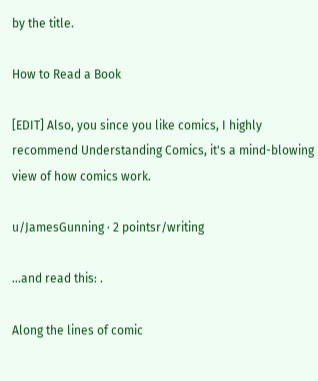by the title.

How to Read a Book

[EDIT] Also, you since you like comics, I highly recommend Understanding Comics, it's a mind-blowing view of how comics work.

u/JamesGunning · 2 pointsr/writing

...and read this: .

Along the lines of comic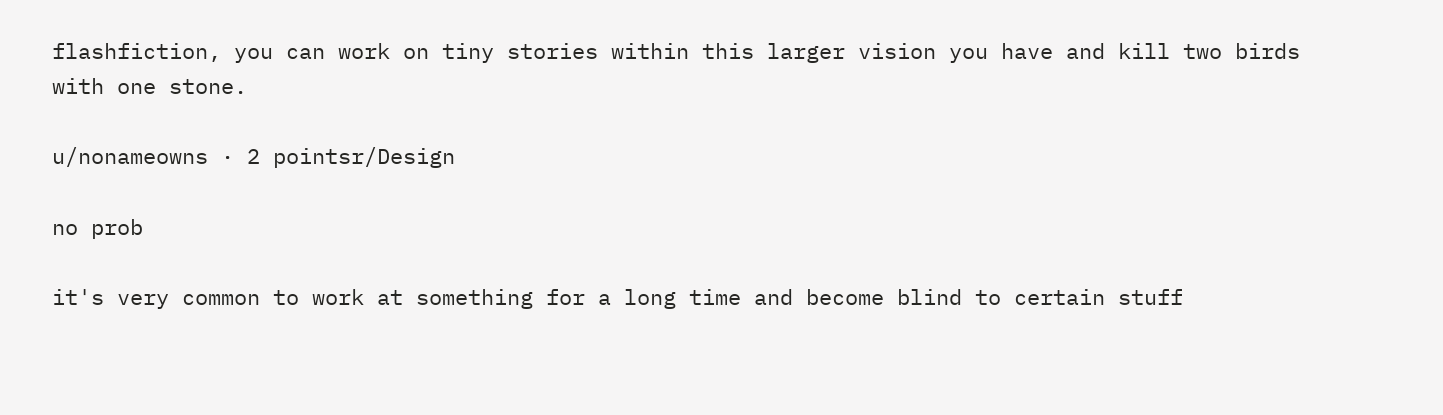flashfiction, you can work on tiny stories within this larger vision you have and kill two birds with one stone.

u/nonameowns · 2 pointsr/Design

no prob

it's very common to work at something for a long time and become blind to certain stuff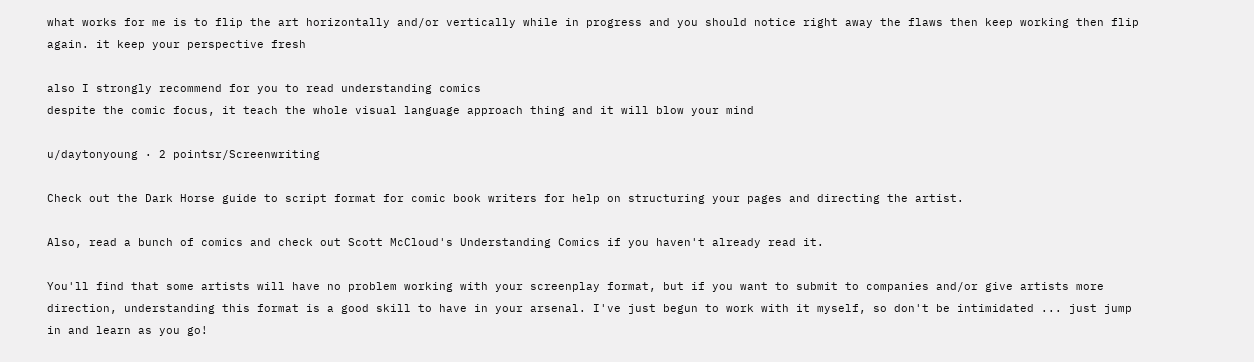what works for me is to flip the art horizontally and/or vertically while in progress and you should notice right away the flaws then keep working then flip again. it keep your perspective fresh

also I strongly recommend for you to read understanding comics
despite the comic focus, it teach the whole visual language approach thing and it will blow your mind

u/daytonyoung · 2 pointsr/Screenwriting

Check out the Dark Horse guide to script format for comic book writers for help on structuring your pages and directing the artist.

Also, read a bunch of comics and check out Scott McCloud's Understanding Comics if you haven't already read it.

You'll find that some artists will have no problem working with your screenplay format, but if you want to submit to companies and/or give artists more direction, understanding this format is a good skill to have in your arsenal. I've just begun to work with it myself, so don't be intimidated ... just jump in and learn as you go!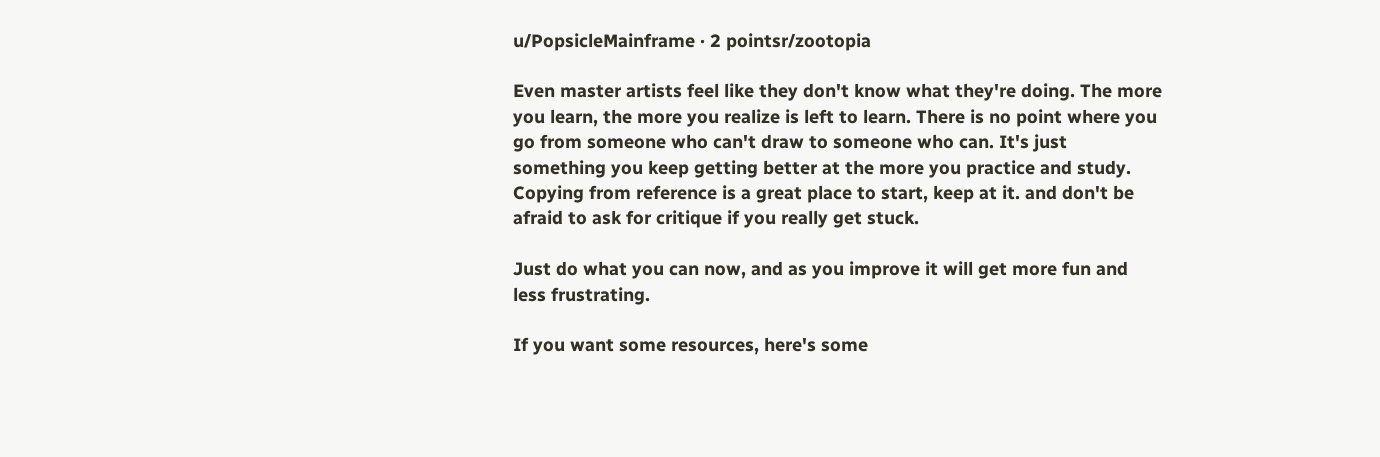u/PopsicleMainframe · 2 pointsr/zootopia

Even master artists feel like they don't know what they're doing. The more you learn, the more you realize is left to learn. There is no point where you go from someone who can't draw to someone who can. It's just something you keep getting better at the more you practice and study. Copying from reference is a great place to start, keep at it. and don't be afraid to ask for critique if you really get stuck.

Just do what you can now, and as you improve it will get more fun and less frustrating.

If you want some resources, here's some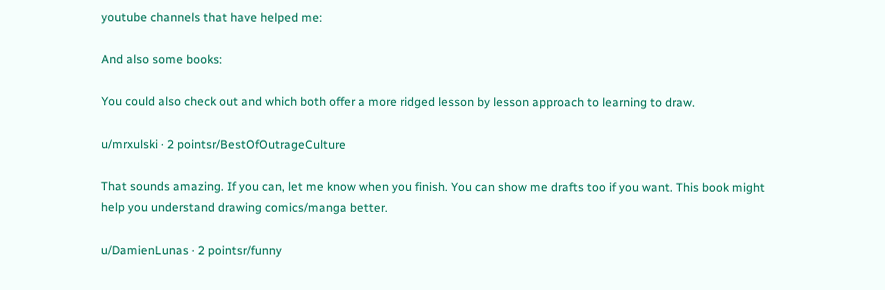youtube channels that have helped me:

And also some books:

You could also check out and which both offer a more ridged lesson by lesson approach to learning to draw.

u/mrxulski · 2 pointsr/BestOfOutrageCulture

That sounds amazing. If you can, let me know when you finish. You can show me drafts too if you want. This book might help you understand drawing comics/manga better.

u/DamienLunas · 2 pointsr/funny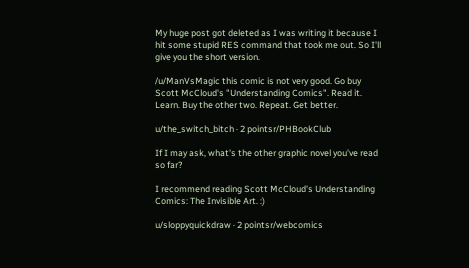My huge post got deleted as I was writing it because I hit some stupid RES command that took me out. So I'll give you the short version.

/u/ManVsMagic this comic is not very good. Go buy Scott McCloud's "Understanding Comics". Read it. Learn. Buy the other two. Repeat. Get better.

u/the_switch_bitch · 2 pointsr/PHBookClub

If I may ask, what's the other graphic novel you've read so far?

I recommend reading Scott McCloud's Understanding Comics: The Invisible Art. :)

u/sloppyquickdraw · 2 pointsr/webcomics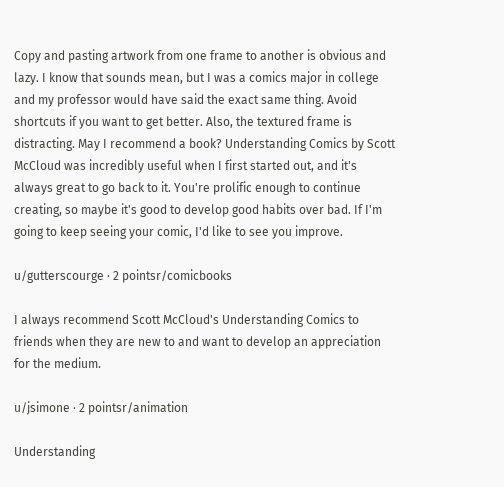Copy and pasting artwork from one frame to another is obvious and lazy. I know that sounds mean, but I was a comics major in college and my professor would have said the exact same thing. Avoid shortcuts if you want to get better. Also, the textured frame is distracting. May I recommend a book? Understanding Comics by Scott McCloud was incredibly useful when I first started out, and it's always great to go back to it. You're prolific enough to continue creating, so maybe it's good to develop good habits over bad. If I'm going to keep seeing your comic, I'd like to see you improve.

u/gutterscourge · 2 pointsr/comicbooks

I always recommend Scott McCloud's Understanding Comics to friends when they are new to and want to develop an appreciation for the medium.

u/jsimone · 2 pointsr/animation

Understanding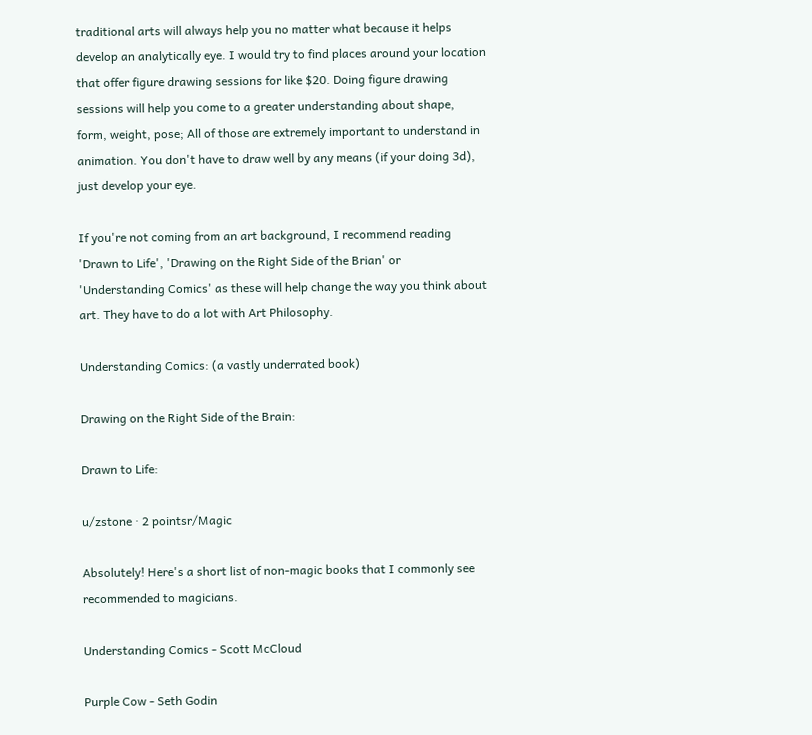traditional arts will always help you no matter what because it helps develop an analytically eye. I would try to find places around your location that offer figure drawing sessions for like $20. Doing figure drawing sessions will help you come to a greater understanding about shape, form, weight, pose; All of those are extremely important to understand in animation. You don't have to draw well by any means (if your doing 3d), just develop your eye.

If you're not coming from an art background, I recommend reading 'Drawn to Life', 'Drawing on the Right Side of the Brian' or 'Understanding Comics' as these will help change the way you think about art. They have to do a lot with Art Philosophy.

Understanding Comics: (a vastly underrated book)

Drawing on the Right Side of the Brain:

Drawn to Life:

u/zstone · 2 pointsr/Magic

Absolutely! Here's a short list of non-magic books that I commonly see recommended to magicians.

Understanding Comics - Scott McCloud

Purple Cow - Seth Godin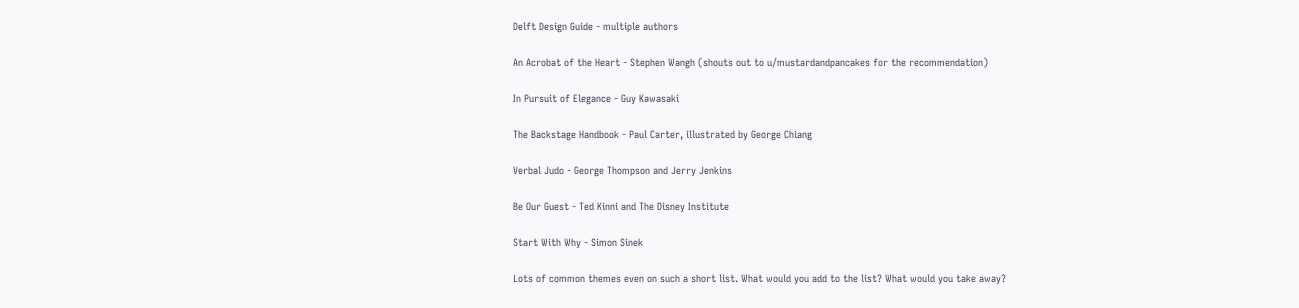Delft Design Guide - multiple authors

An Acrobat of the Heart - Stephen Wangh (shouts out to u/mustardandpancakes for the recommendation)

In Pursuit of Elegance - Guy Kawasaki

The Backstage Handbook - Paul Carter, illustrated by George Chiang

Verbal Judo - George Thompson and Jerry Jenkins

Be Our Guest - Ted Kinni and The Disney Institute

Start With Why - Simon Sinek

Lots of common themes even on such a short list. What would you add to the list? What would you take away?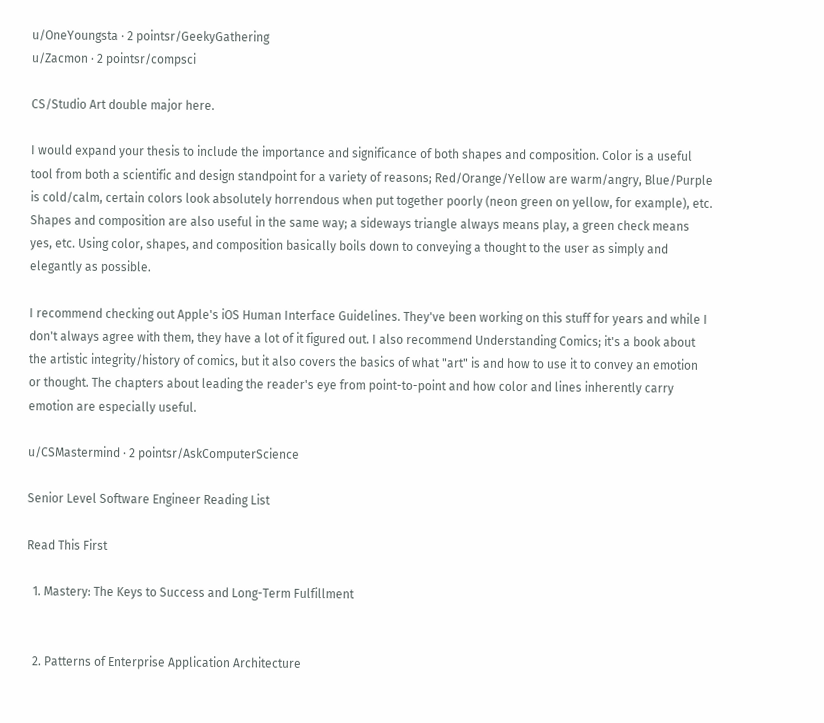u/OneYoungsta · 2 pointsr/GeekyGathering
u/Zacmon · 2 pointsr/compsci

CS/Studio Art double major here.

I would expand your thesis to include the importance and significance of both shapes and composition. Color is a useful tool from both a scientific and design standpoint for a variety of reasons; Red/Orange/Yellow are warm/angry, Blue/Purple is cold/calm, certain colors look absolutely horrendous when put together poorly (neon green on yellow, for example), etc. Shapes and composition are also useful in the same way; a sideways triangle always means play, a green check means yes, etc. Using color, shapes, and composition basically boils down to conveying a thought to the user as simply and elegantly as possible.

I recommend checking out Apple's iOS Human Interface Guidelines. They've been working on this stuff for years and while I don't always agree with them, they have a lot of it figured out. I also recommend Understanding Comics; it's a book about the artistic integrity/history of comics, but it also covers the basics of what "art" is and how to use it to convey an emotion or thought. The chapters about leading the reader's eye from point-to-point and how color and lines inherently carry emotion are especially useful.

u/CSMastermind · 2 pointsr/AskComputerScience

Senior Level Software Engineer Reading List

Read This First

  1. Mastery: The Keys to Success and Long-Term Fulfillment


  2. Patterns of Enterprise Application Architecture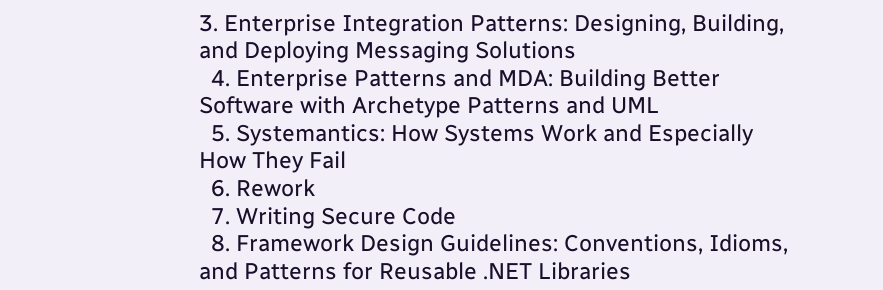3. Enterprise Integration Patterns: Designing, Building, and Deploying Messaging Solutions
  4. Enterprise Patterns and MDA: Building Better Software with Archetype Patterns and UML
  5. Systemantics: How Systems Work and Especially How They Fail
  6. Rework
  7. Writing Secure Code
  8. Framework Design Guidelines: Conventions, Idioms, and Patterns for Reusable .NET Libraries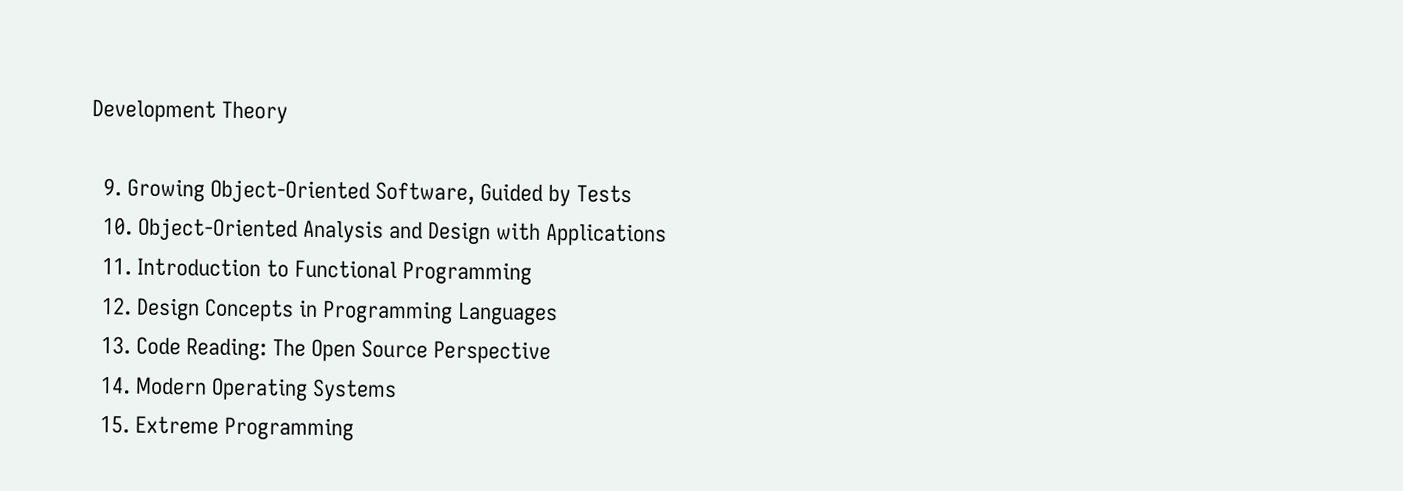Development Theory

  9. Growing Object-Oriented Software, Guided by Tests
  10. Object-Oriented Analysis and Design with Applications
  11. Introduction to Functional Programming
  12. Design Concepts in Programming Languages
  13. Code Reading: The Open Source Perspective
  14. Modern Operating Systems
  15. Extreme Programming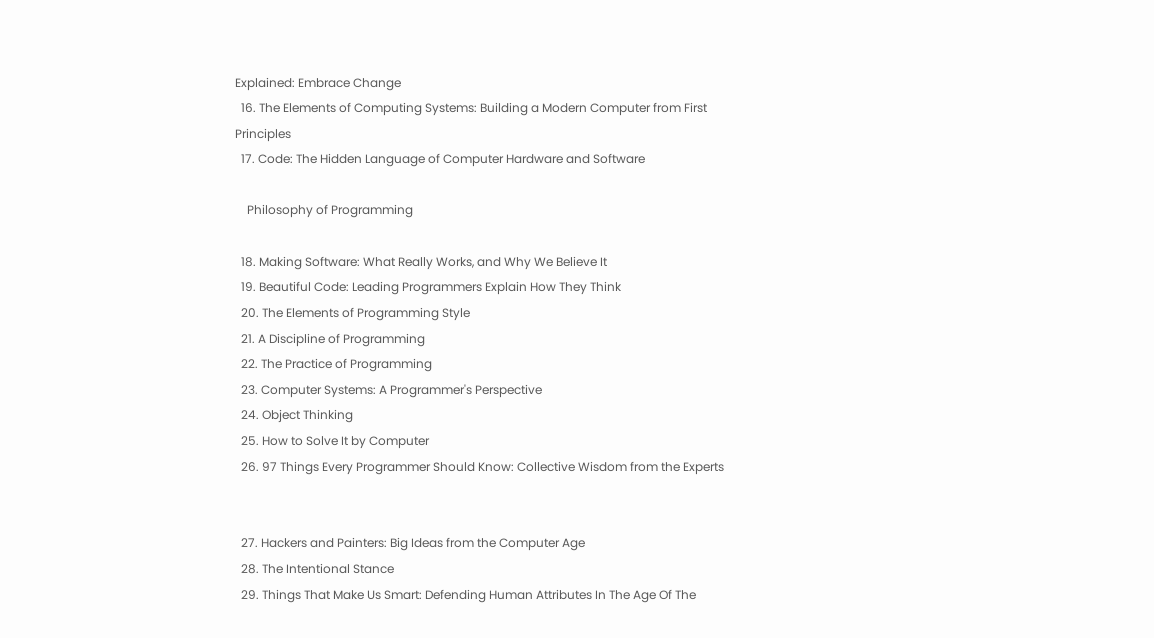Explained: Embrace Change
  16. The Elements of Computing Systems: Building a Modern Computer from First Principles
  17. Code: The Hidden Language of Computer Hardware and Software

    Philosophy of Programming

  18. Making Software: What Really Works, and Why We Believe It
  19. Beautiful Code: Leading Programmers Explain How They Think
  20. The Elements of Programming Style
  21. A Discipline of Programming
  22. The Practice of Programming
  23. Computer Systems: A Programmer's Perspective
  24. Object Thinking
  25. How to Solve It by Computer
  26. 97 Things Every Programmer Should Know: Collective Wisdom from the Experts


  27. Hackers and Painters: Big Ideas from the Computer Age
  28. The Intentional Stance
  29. Things That Make Us Smart: Defending Human Attributes In The Age Of The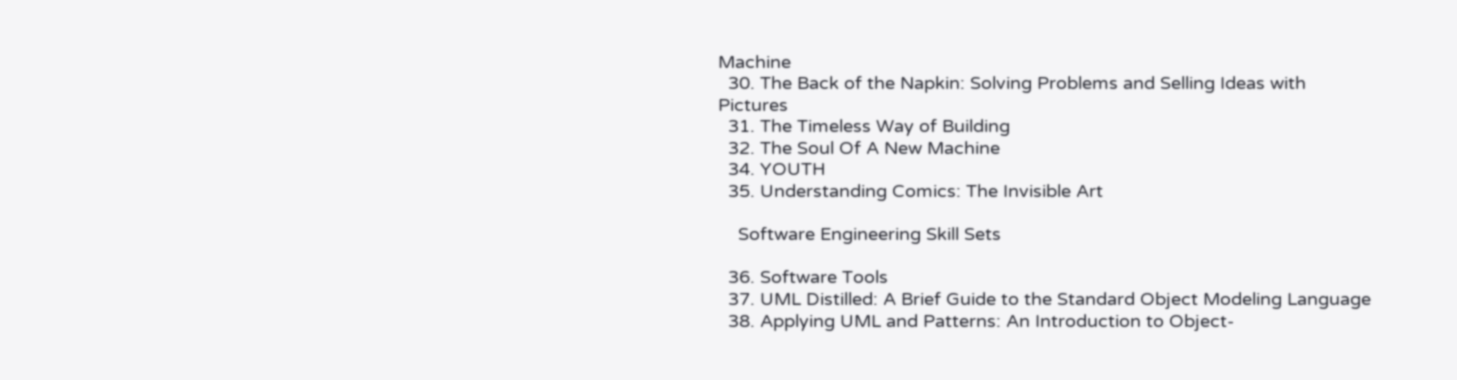Machine
  30. The Back of the Napkin: Solving Problems and Selling Ideas with Pictures
  31. The Timeless Way of Building
  32. The Soul Of A New Machine
  34. YOUTH
  35. Understanding Comics: The Invisible Art

    Software Engineering Skill Sets

  36. Software Tools
  37. UML Distilled: A Brief Guide to the Standard Object Modeling Language
  38. Applying UML and Patterns: An Introduction to Object-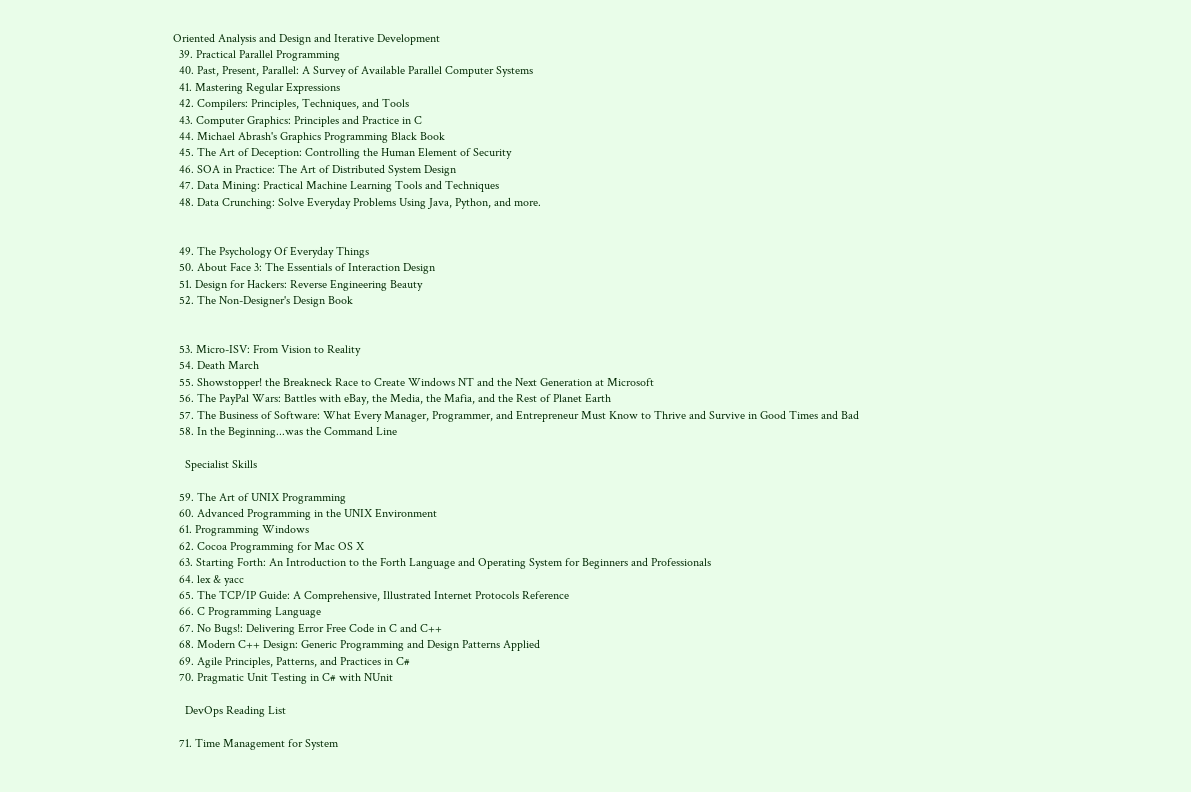Oriented Analysis and Design and Iterative Development
  39. Practical Parallel Programming
  40. Past, Present, Parallel: A Survey of Available Parallel Computer Systems
  41. Mastering Regular Expressions
  42. Compilers: Principles, Techniques, and Tools
  43. Computer Graphics: Principles and Practice in C
  44. Michael Abrash's Graphics Programming Black Book
  45. The Art of Deception: Controlling the Human Element of Security
  46. SOA in Practice: The Art of Distributed System Design
  47. Data Mining: Practical Machine Learning Tools and Techniques
  48. Data Crunching: Solve Everyday Problems Using Java, Python, and more.


  49. The Psychology Of Everyday Things
  50. About Face 3: The Essentials of Interaction Design
  51. Design for Hackers: Reverse Engineering Beauty
  52. The Non-Designer's Design Book


  53. Micro-ISV: From Vision to Reality
  54. Death March
  55. Showstopper! the Breakneck Race to Create Windows NT and the Next Generation at Microsoft
  56. The PayPal Wars: Battles with eBay, the Media, the Mafia, and the Rest of Planet Earth
  57. The Business of Software: What Every Manager, Programmer, and Entrepreneur Must Know to Thrive and Survive in Good Times and Bad
  58. In the Beginning...was the Command Line

    Specialist Skills

  59. The Art of UNIX Programming
  60. Advanced Programming in the UNIX Environment
  61. Programming Windows
  62. Cocoa Programming for Mac OS X
  63. Starting Forth: An Introduction to the Forth Language and Operating System for Beginners and Professionals
  64. lex & yacc
  65. The TCP/IP Guide: A Comprehensive, Illustrated Internet Protocols Reference
  66. C Programming Language
  67. No Bugs!: Delivering Error Free Code in C and C++
  68. Modern C++ Design: Generic Programming and Design Patterns Applied
  69. Agile Principles, Patterns, and Practices in C#
  70. Pragmatic Unit Testing in C# with NUnit

    DevOps Reading List

  71. Time Management for System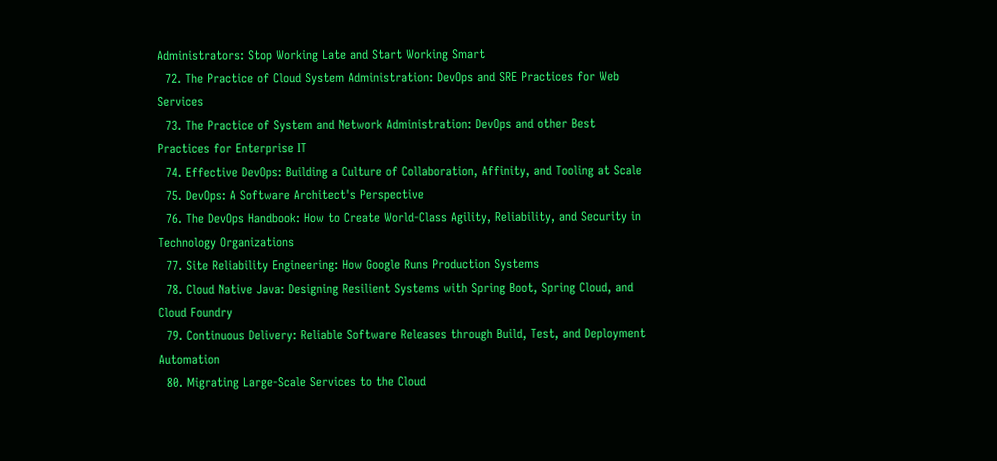Administrators: Stop Working Late and Start Working Smart
  72. The Practice of Cloud System Administration: DevOps and SRE Practices for Web Services
  73. The Practice of System and Network Administration: DevOps and other Best Practices for Enterprise IT
  74. Effective DevOps: Building a Culture of Collaboration, Affinity, and Tooling at Scale
  75. DevOps: A Software Architect's Perspective
  76. The DevOps Handbook: How to Create World-Class Agility, Reliability, and Security in Technology Organizations
  77. Site Reliability Engineering: How Google Runs Production Systems
  78. Cloud Native Java: Designing Resilient Systems with Spring Boot, Spring Cloud, and Cloud Foundry
  79. Continuous Delivery: Reliable Software Releases through Build, Test, and Deployment Automation
  80. Migrating Large-Scale Services to the Cloud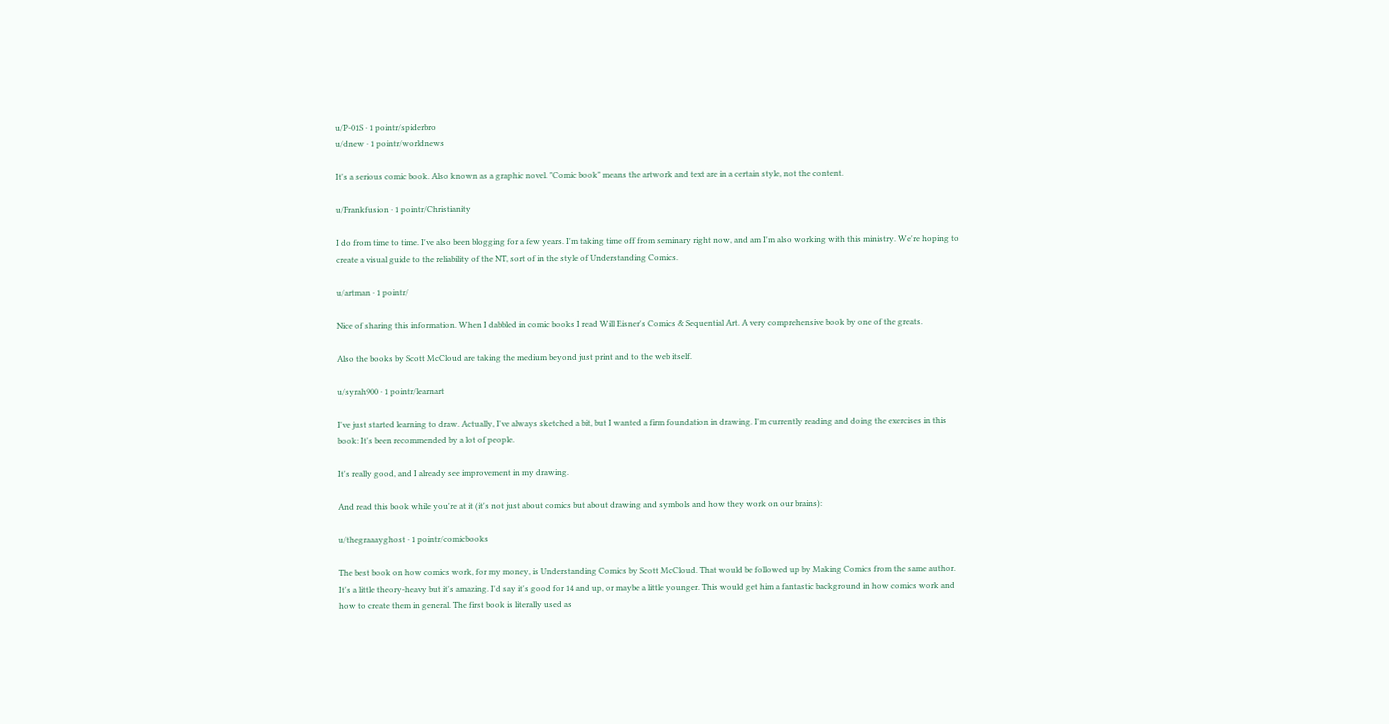u/P-01S · 1 pointr/spiderbro
u/dnew · 1 pointr/worldnews

It's a serious comic book. Also known as a graphic novel. "Comic book" means the artwork and text are in a certain style, not the content.

u/Frankfusion · 1 pointr/Christianity

I do from time to time. I've also been blogging for a few years. I'm taking time off from seminary right now, and am I'm also working with this ministry. We're hoping to create a visual guide to the reliability of the NT, sort of in the style of Understanding Comics.

u/artman · 1 pointr/

Nice of sharing this information. When I dabbled in comic books I read Will Eisner's Comics & Sequential Art. A very comprehensive book by one of the greats.

Also the books by Scott McCloud are taking the medium beyond just print and to the web itself.

u/syrah900 · 1 pointr/learnart

I've just started learning to draw. Actually, I've always sketched a bit, but I wanted a firm foundation in drawing. I'm currently reading and doing the exercises in this book: It's been recommended by a lot of people.

It's really good, and I already see improvement in my drawing.

And read this book while you're at it (it's not just about comics but about drawing and symbols and how they work on our brains):

u/thegraaayghost · 1 pointr/comicbooks

The best book on how comics work, for my money, is Understanding Comics by Scott McCloud. That would be followed up by Making Comics from the same author. It's a little theory-heavy but it's amazing. I'd say it's good for 14 and up, or maybe a little younger. This would get him a fantastic background in how comics work and how to create them in general. The first book is literally used as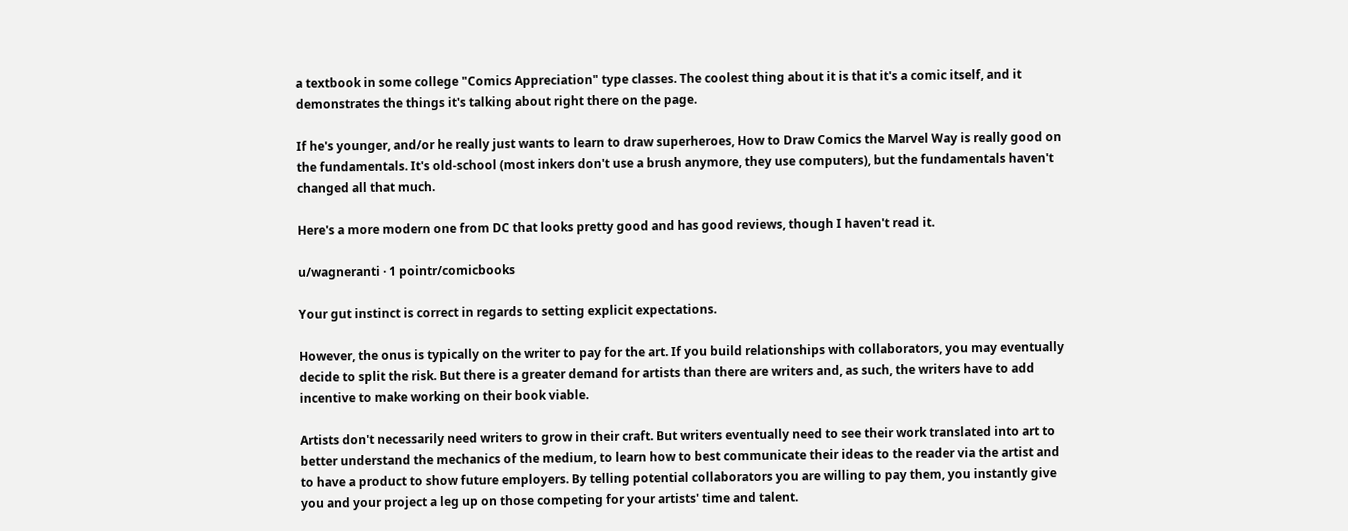a textbook in some college "Comics Appreciation" type classes. The coolest thing about it is that it's a comic itself, and it demonstrates the things it's talking about right there on the page.

If he's younger, and/or he really just wants to learn to draw superheroes, How to Draw Comics the Marvel Way is really good on the fundamentals. It's old-school (most inkers don't use a brush anymore, they use computers), but the fundamentals haven't changed all that much.

Here's a more modern one from DC that looks pretty good and has good reviews, though I haven't read it.

u/wagneranti · 1 pointr/comicbooks

Your gut instinct is correct in regards to setting explicit expectations.

However, the onus is typically on the writer to pay for the art. If you build relationships with collaborators, you may eventually decide to split the risk. But there is a greater demand for artists than there are writers and, as such, the writers have to add incentive to make working on their book viable.

Artists don't necessarily need writers to grow in their craft. But writers eventually need to see their work translated into art to better understand the mechanics of the medium, to learn how to best communicate their ideas to the reader via the artist and to have a product to show future employers. By telling potential collaborators you are willing to pay them, you instantly give you and your project a leg up on those competing for your artists' time and talent.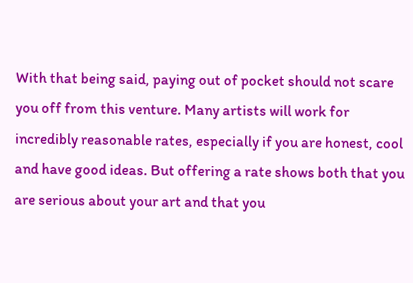With that being said, paying out of pocket should not scare you off from this venture. Many artists will work for incredibly reasonable rates, especially if you are honest, cool and have good ideas. But offering a rate shows both that you are serious about your art and that you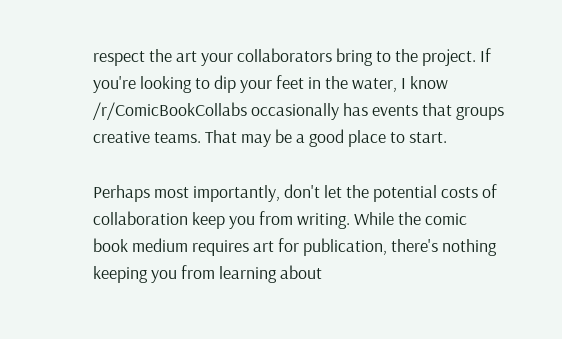respect the art your collaborators bring to the project. If you're looking to dip your feet in the water, I know /r/ComicBookCollabs occasionally has events that groups creative teams. That may be a good place to start.

Perhaps most importantly, don't let the potential costs of collaboration keep you from writing. While the comic book medium requires art for publication, there's nothing keeping you from learning about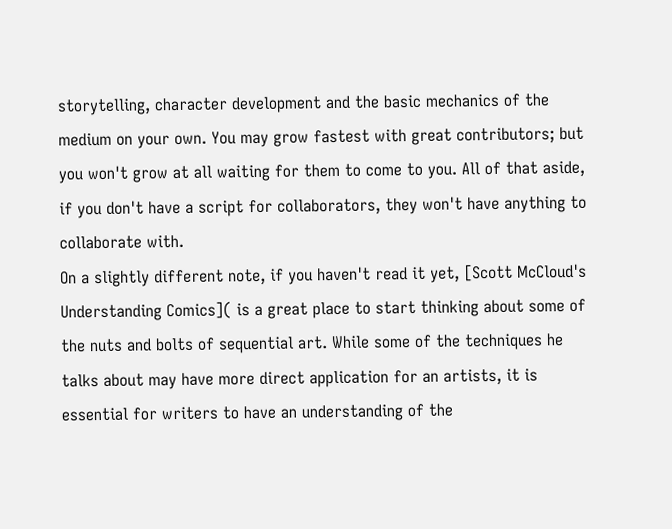storytelling, character development and the basic mechanics of the medium on your own. You may grow fastest with great contributors; but you won't grow at all waiting for them to come to you. All of that aside, if you don't have a script for collaborators, they won't have anything to collaborate with.
On a slightly different note, if you haven't read it yet, [Scott McCloud's
Understanding Comics]( is a great place to start thinking about some of the nuts and bolts of sequential art. While some of the techniques he talks about may have more direct application for an artists, it is essential for writers to have an understanding of the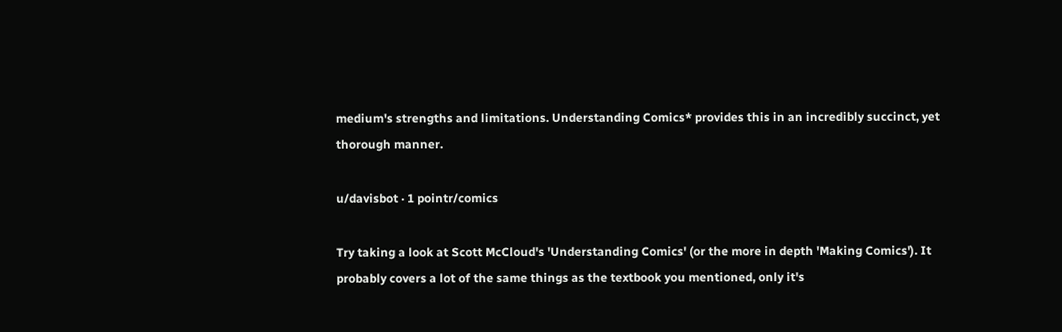medium's strengths and limitations. Understanding Comics* provides this in an incredibly succinct, yet thorough manner.

u/davisbot · 1 pointr/comics

Try taking a look at Scott McCloud's 'Understanding Comics' (or the more in depth 'Making Comics'). It probably covers a lot of the same things as the textbook you mentioned, only it's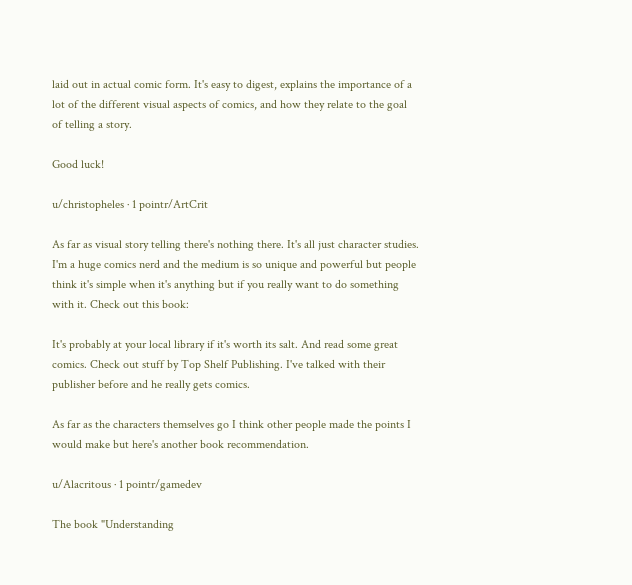laid out in actual comic form. It's easy to digest, explains the importance of a lot of the different visual aspects of comics, and how they relate to the goal of telling a story.

Good luck!

u/christopheles · 1 pointr/ArtCrit

As far as visual story telling there's nothing there. It's all just character studies. I'm a huge comics nerd and the medium is so unique and powerful but people think it's simple when it's anything but if you really want to do something with it. Check out this book:

It's probably at your local library if it's worth its salt. And read some great comics. Check out stuff by Top Shelf Publishing. I've talked with their publisher before and he really gets comics.

As far as the characters themselves go I think other people made the points I would make but here's another book recommendation.

u/Alacritous · 1 pointr/gamedev

The book "Understanding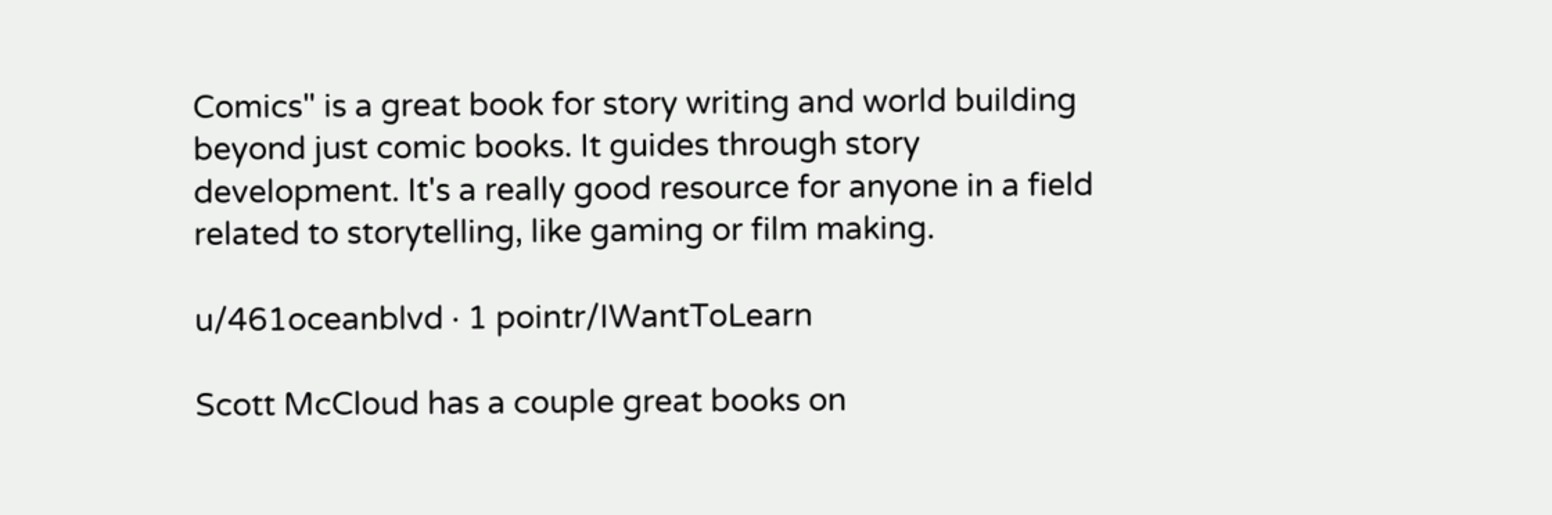Comics" is a great book for story writing and world building beyond just comic books. It guides through story development. It's a really good resource for anyone in a field related to storytelling, like gaming or film making.

u/461oceanblvd · 1 pointr/IWantToLearn

Scott McCloud has a couple great books on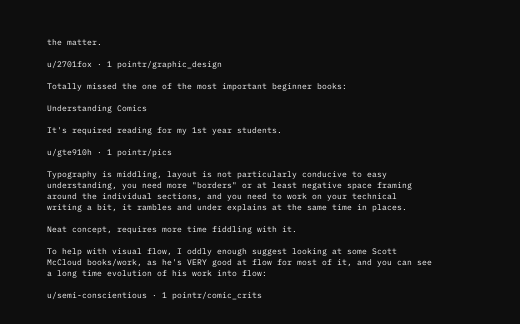the matter.

u/2701fox · 1 pointr/graphic_design

Totally missed the one of the most important beginner books:

Understanding Comics

It's required reading for my 1st year students.

u/gte910h · 1 pointr/pics

Typography is middling, layout is not particularly conducive to easy understanding, you need more "borders" or at least negative space framing around the individual sections, and you need to work on your technical writing a bit, it rambles and under explains at the same time in places.

Neat concept, requires more time fiddling with it.

To help with visual flow, I oddly enough suggest looking at some Scott McCloud books/work, as he's VERY good at flow for most of it, and you can see a long time evolution of his work into flow:

u/semi-conscientious · 1 pointr/comic_crits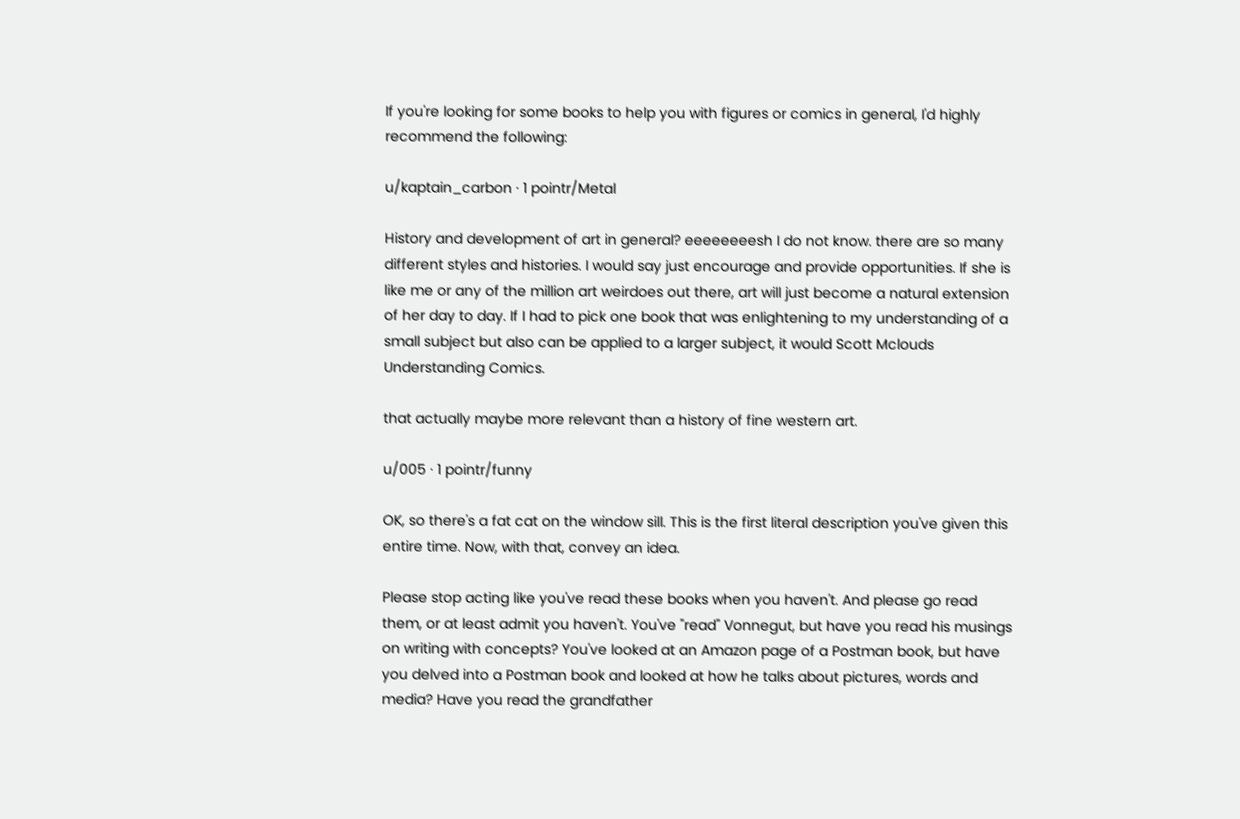If you're looking for some books to help you with figures or comics in general, I'd highly recommend the following:

u/kaptain_carbon · 1 pointr/Metal

History and development of art in general? eeeeeeeesh I do not know. there are so many different styles and histories. I would say just encourage and provide opportunities. If she is like me or any of the million art weirdoes out there, art will just become a natural extension of her day to day. If I had to pick one book that was enlightening to my understanding of a small subject but also can be applied to a larger subject, it would Scott Mclouds Understanding Comics.

that actually maybe more relevant than a history of fine western art.

u/005 · 1 pointr/funny

OK, so there's a fat cat on the window sill. This is the first literal description you've given this entire time. Now, with that, convey an idea.

Please stop acting like you've read these books when you haven't. And please go read them, or at least admit you haven't. You've "read" Vonnegut, but have you read his musings on writing with concepts? You've looked at an Amazon page of a Postman book, but have you delved into a Postman book and looked at how he talks about pictures, words and media? Have you read the grandfather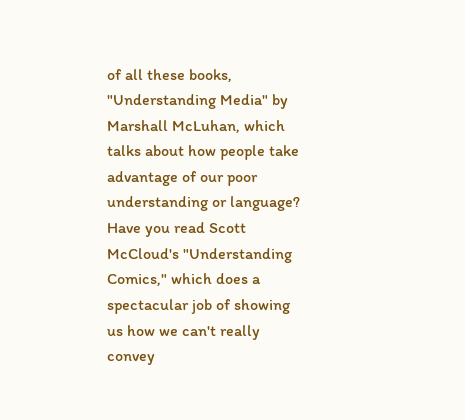of all these books, "Understanding Media" by Marshall McLuhan, which talks about how people take advantage of our poor understanding or language? Have you read Scott McCloud's "Understanding Comics," which does a spectacular job of showing us how we can't really convey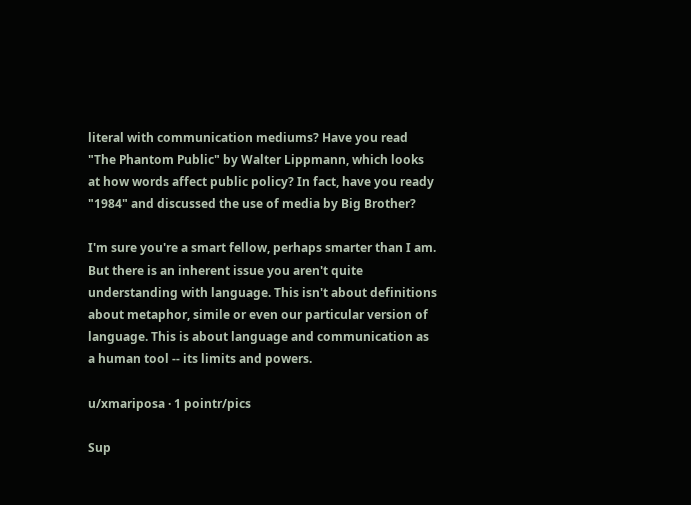literal with communication mediums? Have you read "The Phantom Public" by Walter Lippmann, which looks at how words affect public policy? In fact, have you ready "1984" and discussed the use of media by Big Brother?

I'm sure you're a smart fellow, perhaps smarter than I am. But there is an inherent issue you aren't quite understanding with language. This isn't about definitions about metaphor, simile or even our particular version of language. This is about language and communication as a human tool -- its limits and powers.

u/xmariposa · 1 pointr/pics

Sup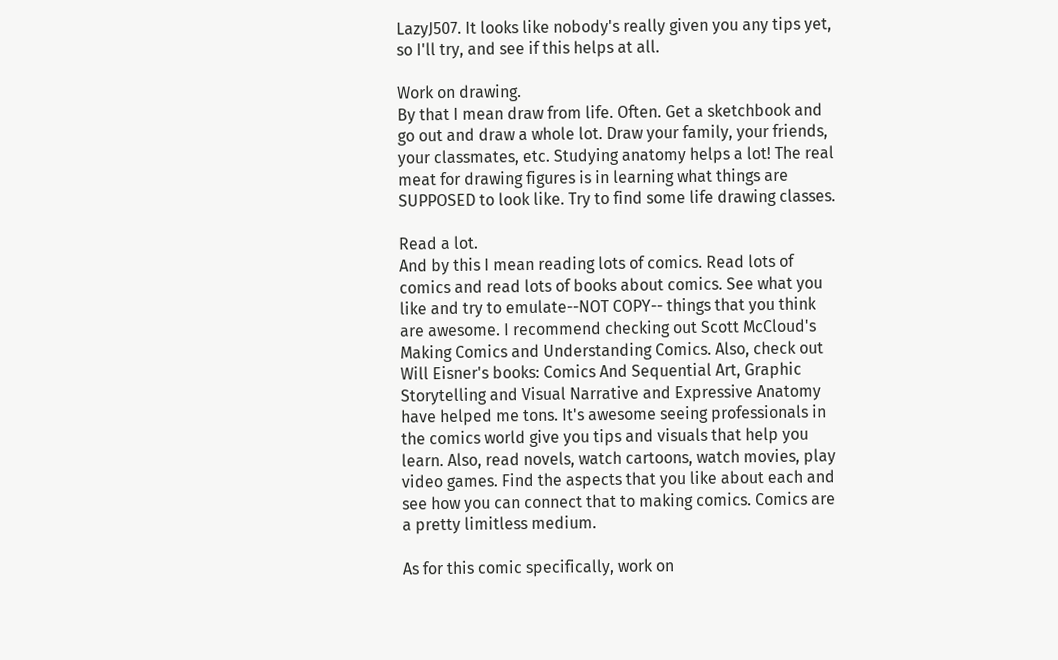LazyJ507. It looks like nobody's really given you any tips yet, so I'll try, and see if this helps at all.

Work on drawing.
By that I mean draw from life. Often. Get a sketchbook and go out and draw a whole lot. Draw your family, your friends, your classmates, etc. Studying anatomy helps a lot! The real meat for drawing figures is in learning what things are SUPPOSED to look like. Try to find some life drawing classes.

Read a lot.
And by this I mean reading lots of comics. Read lots of comics and read lots of books about comics. See what you like and try to emulate--NOT COPY-- things that you think are awesome. I recommend checking out Scott McCloud's Making Comics and Understanding Comics. Also, check out Will Eisner's books: Comics And Sequential Art, Graphic Storytelling and Visual Narrative and Expressive Anatomy have helped me tons. It's awesome seeing professionals in the comics world give you tips and visuals that help you learn. Also, read novels, watch cartoons, watch movies, play video games. Find the aspects that you like about each and see how you can connect that to making comics. Comics are a pretty limitless medium.

As for this comic specifically, work on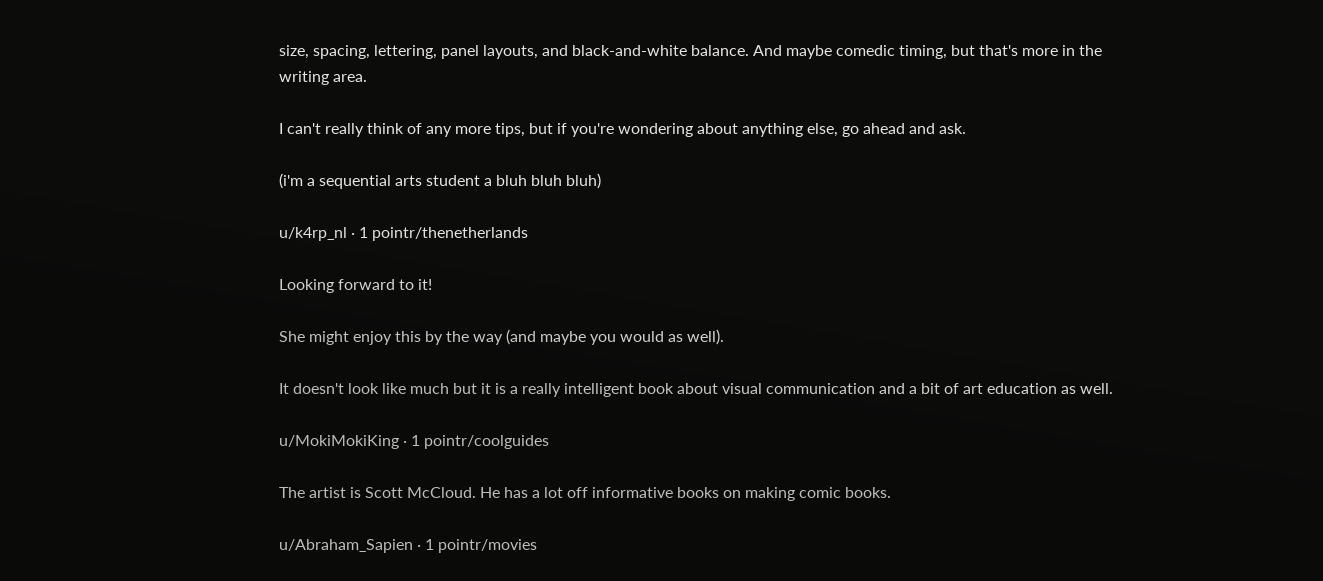size, spacing, lettering, panel layouts, and black-and-white balance. And maybe comedic timing, but that's more in the writing area.

I can't really think of any more tips, but if you're wondering about anything else, go ahead and ask.

(i'm a sequential arts student a bluh bluh bluh)

u/k4rp_nl · 1 pointr/thenetherlands

Looking forward to it!

She might enjoy this by the way (and maybe you would as well).

It doesn't look like much but it is a really intelligent book about visual communication and a bit of art education as well.

u/MokiMokiKing · 1 pointr/coolguides

The artist is Scott McCloud. He has a lot off informative books on making comic books.

u/Abraham_Sapien · 1 pointr/movies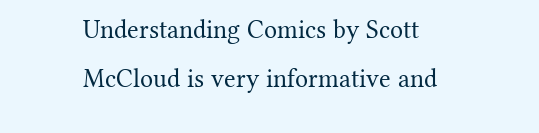Understanding Comics by Scott McCloud is very informative and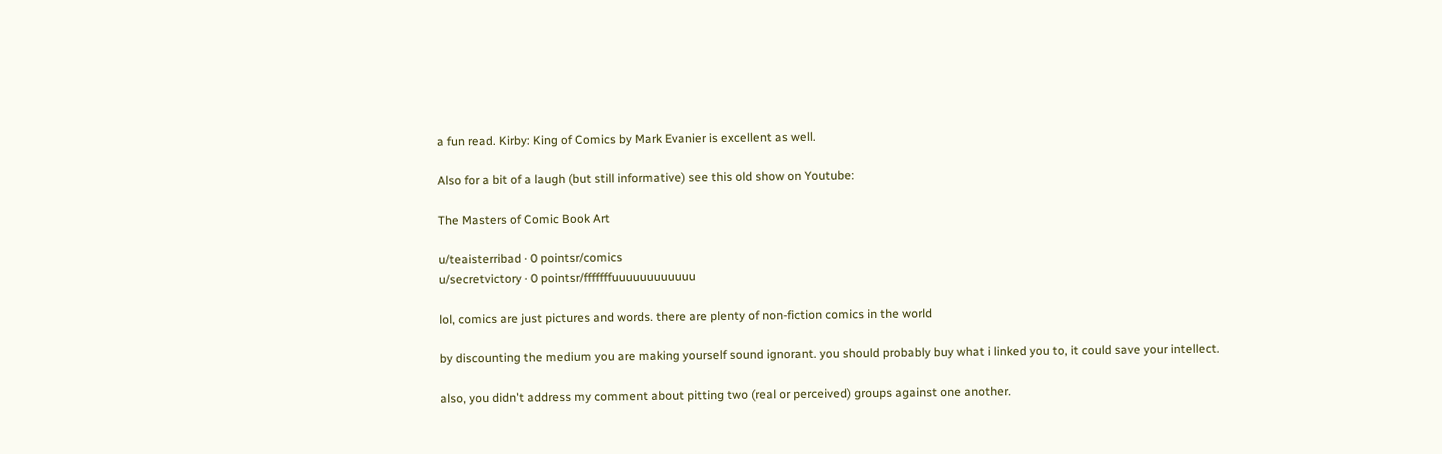a fun read. Kirby: King of Comics by Mark Evanier is excellent as well.

Also for a bit of a laugh (but still informative) see this old show on Youtube:

The Masters of Comic Book Art

u/teaisterribad · 0 pointsr/comics
u/secretvictory · 0 pointsr/fffffffuuuuuuuuuuuu

lol, comics are just pictures and words. there are plenty of non-fiction comics in the world

by discounting the medium you are making yourself sound ignorant. you should probably buy what i linked you to, it could save your intellect.

also, you didn't address my comment about pitting two (real or perceived) groups against one another.